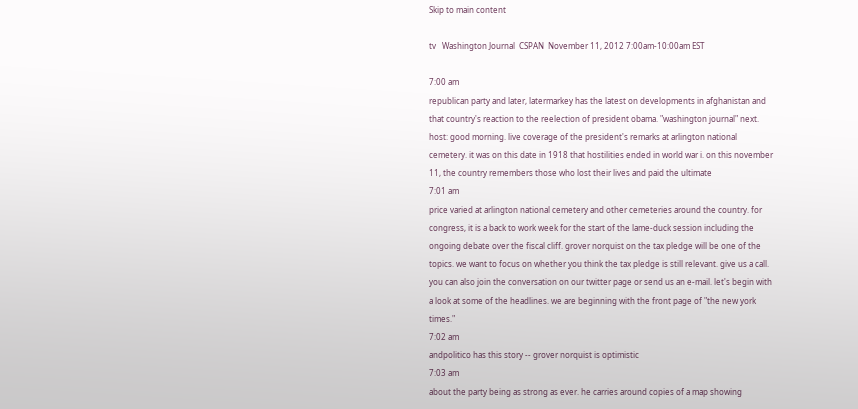Skip to main content

tv   Washington Journal  CSPAN  November 11, 2012 7:00am-10:00am EST

7:00 am
republican party and later, latermarkey has the latest on developments in afghanistan and that country's reaction to the reelection of president obama. "washington journal" next. host: good morning. live coverage of the president's remarks at arlington national cemetery. it was on this date in 1918 that hostilities ended in world war i. on this november 11, the country remembers those who lost their lives and paid the ultimate
7:01 am
price varied at arlington national cemetery and other cemeteries around the country. for congress, it is a back to work week for the start of the lame-duck session including the ongoing debate over the fiscal cliff. grover norquist on the tax pledge will be one of the topics. we want to focus on whether you think the tax pledge is still relevant. give us a call. you can also join the conversation on our twitter page or send us an e-mail. let's begin with a look at some of the headlines. we are beginning with the front page of "the new york times."
7:02 am
andpolitico has this story -- grover norquist is optimistic
7:03 am
about the party being as strong as ever. he carries around copies of a map showing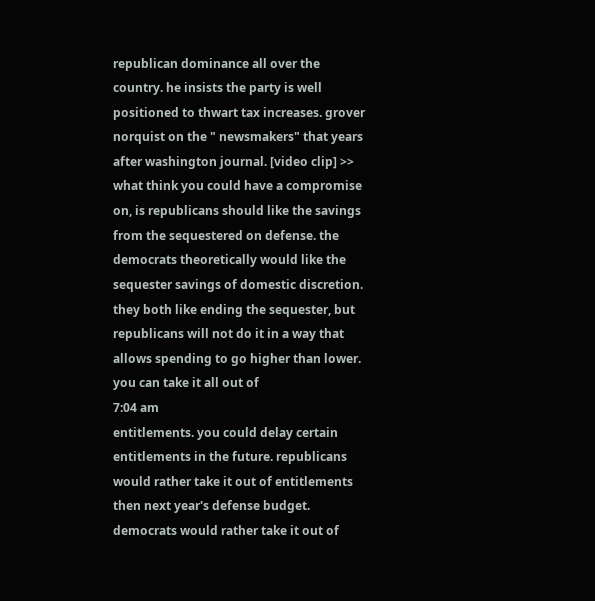republican dominance all over the country. he insists the party is well positioned to thwart tax increases. grover norquist on the " newsmakers" that years after washington journal. [video clip] >> what think you could have a compromise on, is republicans should like the savings from the sequestered on defense. the democrats theoretically would like the sequester savings of domestic discretion. they both like ending the sequester, but republicans will not do it in a way that allows spending to go higher than lower. you can take it all out of
7:04 am
entitlements. you could delay certain entitlements in the future. republicans would rather take it out of entitlements then next year's defense budget. democrats would rather take it out of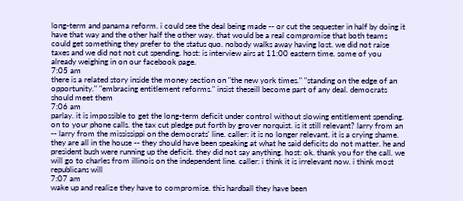long-term and panama reform. i could see the deal being made -- or cut the sequester in half by doing it have that way and the other half the other way. that would be a real compromise that both teams could get something they prefer to the status quo. nobody walks away having lost. we did not raise taxes and we did not not cut spending. host: is interview airs at 11:00 eastern time. some of you already weighing in on our facebook page.
7:05 am
there is a related story inside the money section on "the new york times." "standing on the edge of an opportunity." "embracing entitlement reforms." insist theseill become part of any deal. democrats should meet them
7:06 am
parlay. it is impossible to get the long-term deficit under control without slowing entitlement spending. on to your phone calls. the tax cut pledge put forth by grover norquist. is it still relevant? larry from an -- larry from the mississippi on the democrats' line. caller: it is no longer relevant. it is a crying shame. they are all in the house -- they should have been speaking at what he said deficits do not matter. he and president bush were running up the deficit. they did not say anything. host: ok. thank you for the call. we will go to charles from illinois on the independent line. caller: i think it is irrelevant now. i think most republicans will
7:07 am
wake up and realize they have to compromise. this hardball they have been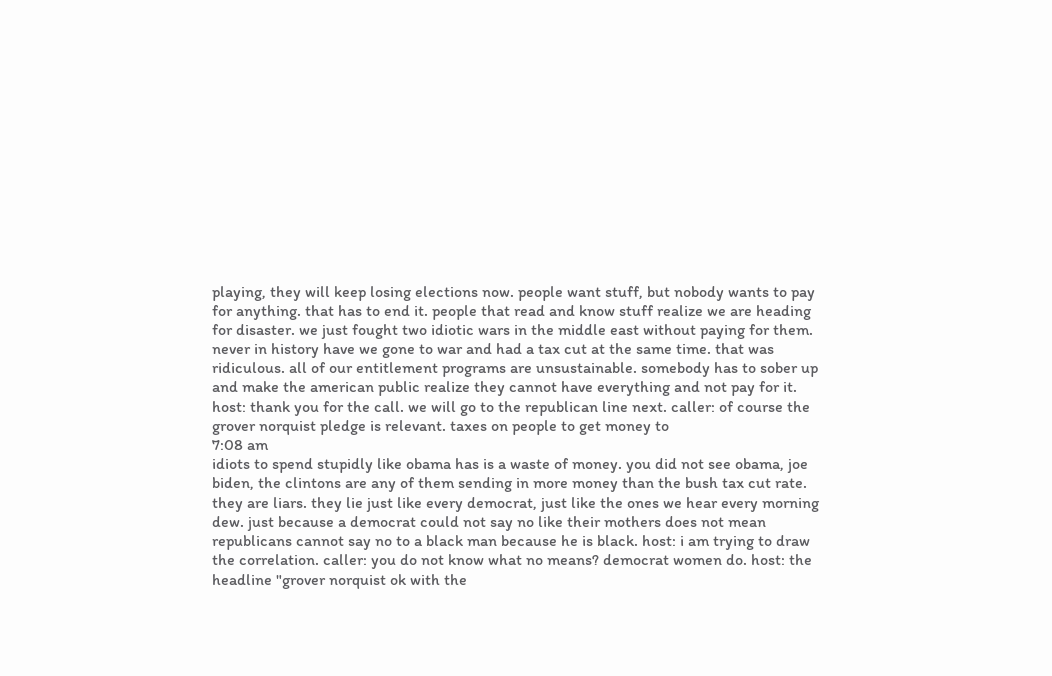playing, they will keep losing elections now. people want stuff, but nobody wants to pay for anything. that has to end it. people that read and know stuff realize we are heading for disaster. we just fought two idiotic wars in the middle east without paying for them. never in history have we gone to war and had a tax cut at the same time. that was ridiculous. all of our entitlement programs are unsustainable. somebody has to sober up and make the american public realize they cannot have everything and not pay for it. host: thank you for the call. we will go to the republican line next. caller: of course the grover norquist pledge is relevant. taxes on people to get money to
7:08 am
idiots to spend stupidly like obama has is a waste of money. you did not see obama, joe biden, the clintons are any of them sending in more money than the bush tax cut rate. they are liars. they lie just like every democrat, just like the ones we hear every morning dew. just because a democrat could not say no like their mothers does not mean republicans cannot say no to a black man because he is black. host: i am trying to draw the correlation. caller: you do not know what no means? democrat women do. host: the headline "grover norquist ok with the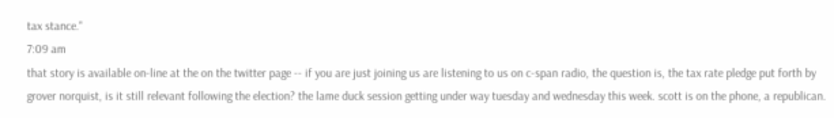tax stance."
7:09 am
that story is available on-line at the on the twitter page -- if you are just joining us are listening to us on c-span radio, the question is, the tax rate pledge put forth by grover norquist, is it still relevant following the election? the lame duck session getting under way tuesday and wednesday this week. scott is on the phone, a republican.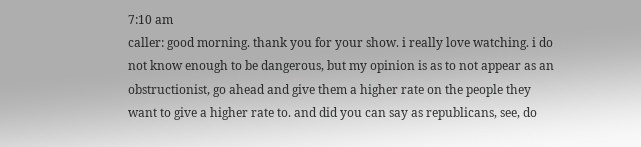7:10 am
caller: good morning. thank you for your show. i really love watching. i do not know enough to be dangerous, but my opinion is as to not appear as an obstructionist, go ahead and give them a higher rate on the people they want to give a higher rate to. and did you can say as republicans, see, do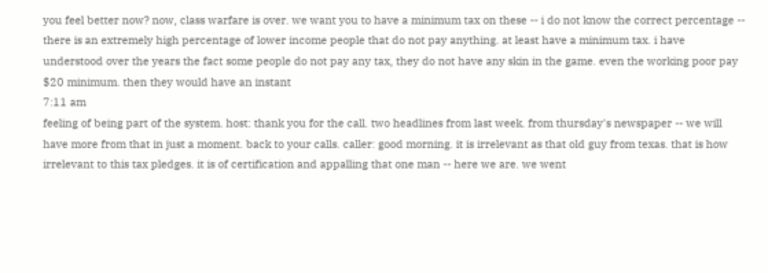you feel better now? now, class warfare is over. we want you to have a minimum tax on these -- i do not know the correct percentage -- there is an extremely high percentage of lower income people that do not pay anything. at least have a minimum tax. i have understood over the years the fact some people do not pay any tax, they do not have any skin in the game. even the working poor pay $20 minimum. then they would have an instant
7:11 am
feeling of being part of the system. host: thank you for the call. two headlines from last week. from thursday's newspaper -- we will have more from that in just a moment. back to your calls. caller: good morning. it is irrelevant as that old guy from texas. that is how irrelevant to this tax pledges. it is of certification and appalling that one man -- here we are. we went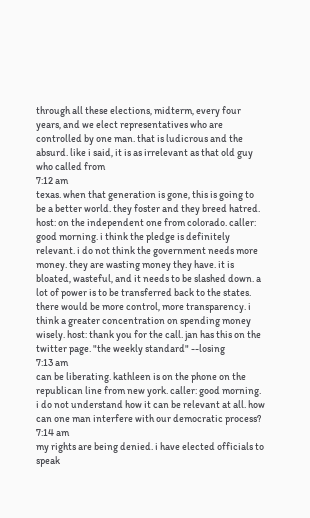through all these elections, midterm, every four years, and we elect representatives who are controlled by one man. that is ludicrous and the absurd. like i said, it is as irrelevant as that old guy who called from
7:12 am
texas. when that generation is gone, this is going to be a better world. they foster and they breed hatred. host: on the independent one from colorado. caller: good morning. i think the pledge is definitely relevant. i do not think the government needs more money. they are wasting money they have. it is bloated, wasteful, and it needs to be slashed down. a lot of power is to be transferred back to the states. there would be more control, more transparency. i think a greater concentration on spending money wisely. host: thank you for the call. jan has this on the twitter page. "the weekly standard" --losing
7:13 am
can be liberating. kathleen is on the phone on the republican line from new york. caller: good morning. i do not understand how it can be relevant at all. how can one man interfere with our democratic process?
7:14 am
my rights are being denied. i have elected officials to speak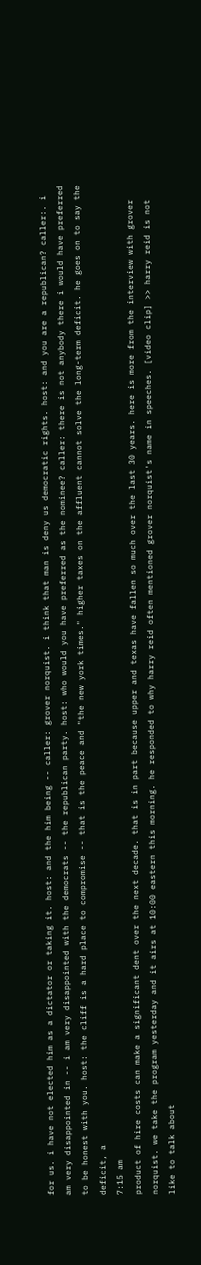for us. i have not elected him as a dictator or taking it. host: and the him being -- caller: grover norquist. i think that man is deny us democratic rights. host: and you are a republican? caller:. i am very disappointed in -- i am very disappointed with the democrats -- the republican party. host: who would you have preferred as the nominee? caller: there is not anybody there i would have preferred to be honest with you. host: the cliff is a hard place to compromise -- that is the peace and "the new york times." higher taxes on the affluent cannot solve the long-term deficit. he goes on to say the deficit, a
7:15 am
product of hire costs can make a significant dent over the next decade. that is in part because upper and texas have fallen so much over the last 30 years. here is more from the interview with grover norquist. we take the program yesterday and it airs at 10:00 eastern this morning. he responded to why harry reid often mentioned grover norquist's name in speeches. [video clip] >> harry reid is not like to talk about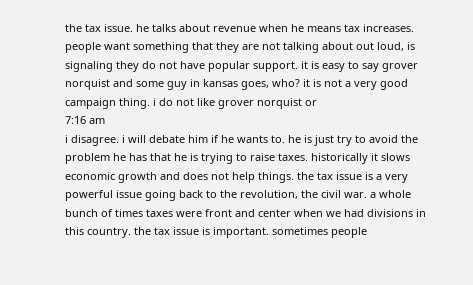the tax issue. he talks about revenue when he means tax increases. people want something that they are not talking about out loud, is signaling they do not have popular support. it is easy to say grover norquist and some guy in kansas goes, who? it is not a very good campaign thing. i do not like grover norquist or
7:16 am
i disagree. i will debate him if he wants to. he is just try to avoid the problem he has that he is trying to raise taxes. historically it slows economic growth and does not help things. the tax issue is a very powerful issue going back to the revolution, the civil war. a whole bunch of times taxes were front and center when we had divisions in this country. the tax issue is important. sometimes people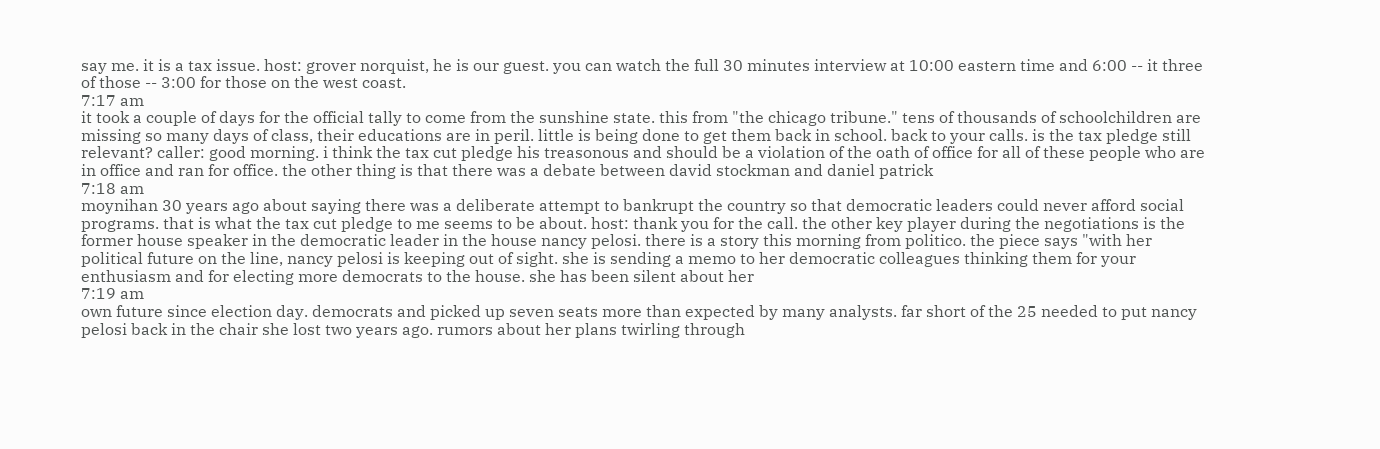say me. it is a tax issue. host: grover norquist, he is our guest. you can watch the full 30 minutes interview at 10:00 eastern time and 6:00 -- it three of those -- 3:00 for those on the west coast.
7:17 am
it took a couple of days for the official tally to come from the sunshine state. this from "the chicago tribune." tens of thousands of schoolchildren are missing so many days of class, their educations are in peril. little is being done to get them back in school. back to your calls. is the tax pledge still relevant? caller: good morning. i think the tax cut pledge his treasonous and should be a violation of the oath of office for all of these people who are in office and ran for office. the other thing is that there was a debate between david stockman and daniel patrick
7:18 am
moynihan 30 years ago about saying there was a deliberate attempt to bankrupt the country so that democratic leaders could never afford social programs. that is what the tax cut pledge to me seems to be about. host: thank you for the call. the other key player during the negotiations is the former house speaker in the democratic leader in the house nancy pelosi. there is a story this morning from politico. the piece says "with her political future on the line, nancy pelosi is keeping out of sight. she is sending a memo to her democratic colleagues thinking them for your enthusiasm and for electing more democrats to the house. she has been silent about her
7:19 am
own future since election day. democrats and picked up seven seats more than expected by many analysts. far short of the 25 needed to put nancy pelosi back in the chair she lost two years ago. rumors about her plans twirling through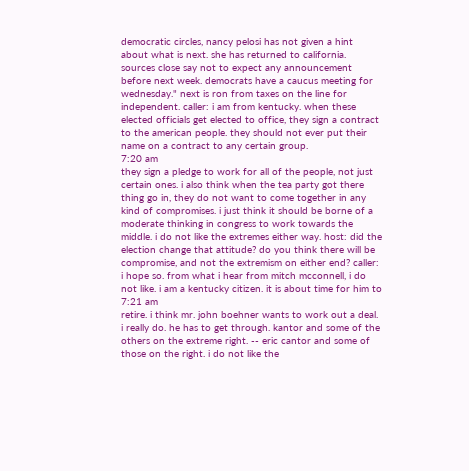democratic circles, nancy pelosi has not given a hint about what is next. she has returned to california. sources close say not to expect any announcement before next week. democrats have a caucus meeting for wednesday." next is ron from taxes on the line for independent. caller: i am from kentucky. when these elected officials get elected to office, they sign a contract to the american people. they should not ever put their name on a contract to any certain group.
7:20 am
they sign a pledge to work for all of the people, not just certain ones. i also think when the tea party got there thing go in, they do not want to come together in any kind of compromises. i just think it should be borne of a moderate thinking in congress to work towards the middle. i do not like the extremes either way. host: did the election change that attitude? do you think there will be compromise, and not the extremism on either end? caller: i hope so. from what i hear from mitch mcconnell, i do not like. i am a kentucky citizen. it is about time for him to
7:21 am
retire. i think mr. john boehner wants to work out a deal. i really do. he has to get through. kantor and some of the others on the extreme right. -- eric cantor and some of those on the right. i do not like the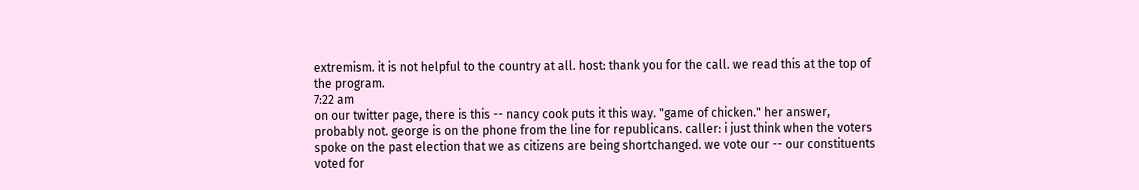extremism. it is not helpful to the country at all. host: thank you for the call. we read this at the top of the program.
7:22 am
on our twitter page, there is this -- nancy cook puts it this way. "game of chicken." her answer, probably not. george is on the phone from the line for republicans. caller: i just think when the voters spoke on the past election that we as citizens are being shortchanged. we vote our -- our constituents voted for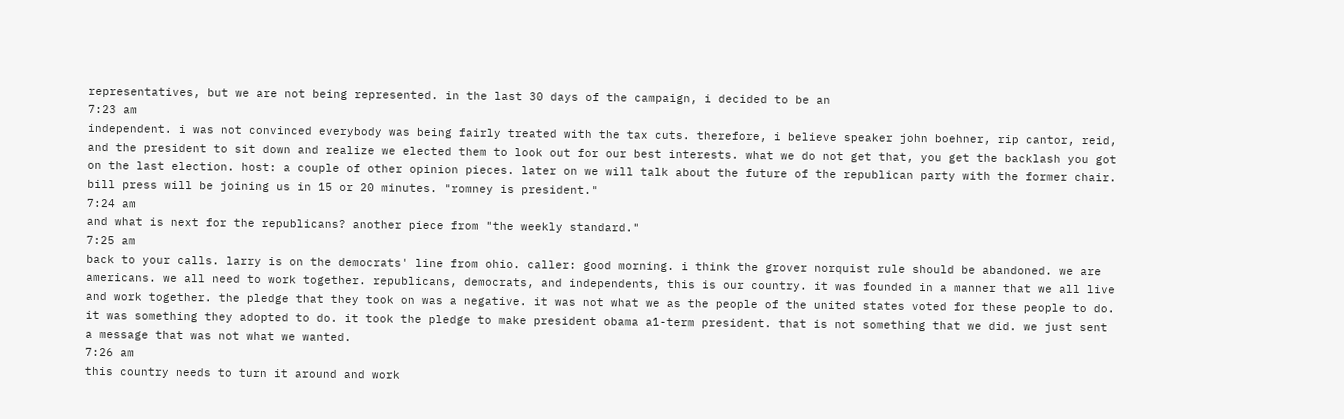representatives, but we are not being represented. in the last 30 days of the campaign, i decided to be an
7:23 am
independent. i was not convinced everybody was being fairly treated with the tax cuts. therefore, i believe speaker john boehner, rip cantor, reid, and the president to sit down and realize we elected them to look out for our best interests. what we do not get that, you get the backlash you got on the last election. host: a couple of other opinion pieces. later on we will talk about the future of the republican party with the former chair. bill press will be joining us in 15 or 20 minutes. "romney is president."
7:24 am
and what is next for the republicans? another piece from "the weekly standard."
7:25 am
back to your calls. larry is on the democrats' line from ohio. caller: good morning. i think the grover norquist rule should be abandoned. we are americans. we all need to work together. republicans, democrats, and independents, this is our country. it was founded in a manner that we all live and work together. the pledge that they took on was a negative. it was not what we as the people of the united states voted for these people to do. it was something they adopted to do. it took the pledge to make president obama a1-term president. that is not something that we did. we just sent a message that was not what we wanted.
7:26 am
this country needs to turn it around and work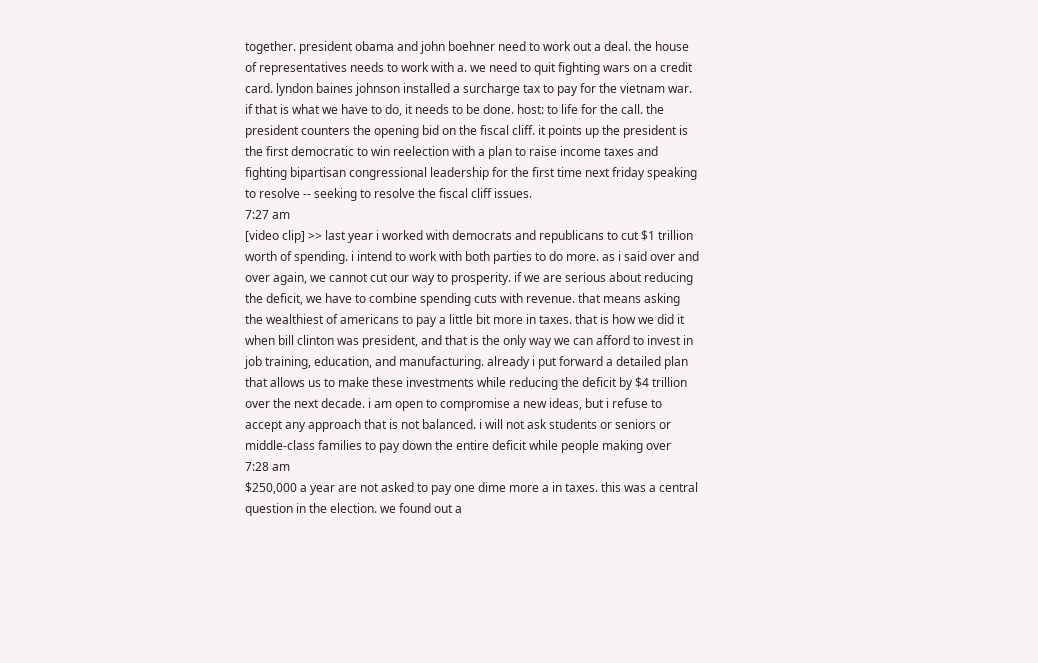together. president obama and john boehner need to work out a deal. the house of representatives needs to work with a. we need to quit fighting wars on a credit card. lyndon baines johnson installed a surcharge tax to pay for the vietnam war. if that is what we have to do, it needs to be done. host: to life for the call. the president counters the opening bid on the fiscal cliff. it points up the president is the first democratic to win reelection with a plan to raise income taxes and fighting bipartisan congressional leadership for the first time next friday speaking to resolve -- seeking to resolve the fiscal cliff issues.
7:27 am
[video clip] >> last year i worked with democrats and republicans to cut $1 trillion worth of spending. i intend to work with both parties to do more. as i said over and over again, we cannot cut our way to prosperity. if we are serious about reducing the deficit, we have to combine spending cuts with revenue. that means asking the wealthiest of americans to pay a little bit more in taxes. that is how we did it when bill clinton was president, and that is the only way we can afford to invest in job training, education, and manufacturing. already i put forward a detailed plan that allows us to make these investments while reducing the deficit by $4 trillion over the next decade. i am open to compromise a new ideas, but i refuse to accept any approach that is not balanced. i will not ask students or seniors or middle-class families to pay down the entire deficit while people making over
7:28 am
$250,000 a year are not asked to pay one dime more a in taxes. this was a central question in the election. we found out a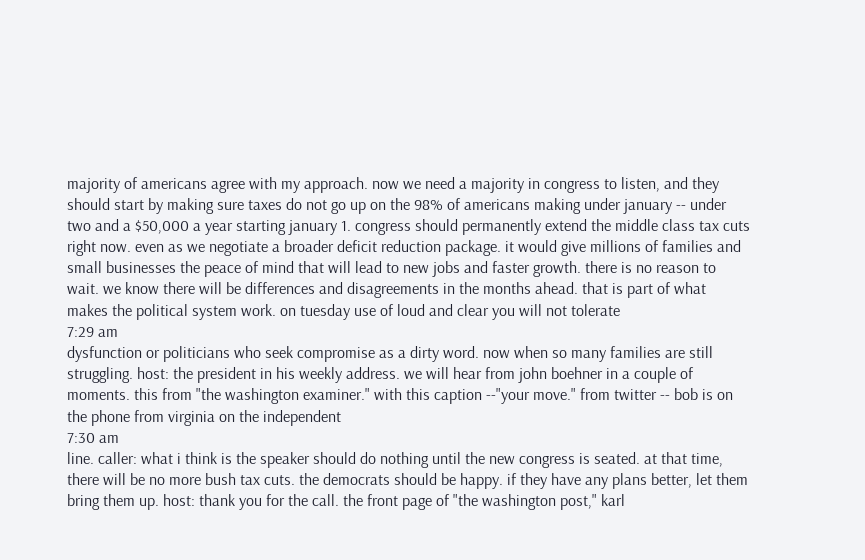majority of americans agree with my approach. now we need a majority in congress to listen, and they should start by making sure taxes do not go up on the 98% of americans making under january -- under two and a $50,000 a year starting january 1. congress should permanently extend the middle class tax cuts right now. even as we negotiate a broader deficit reduction package. it would give millions of families and small businesses the peace of mind that will lead to new jobs and faster growth. there is no reason to wait. we know there will be differences and disagreements in the months ahead. that is part of what makes the political system work. on tuesday use of loud and clear you will not tolerate
7:29 am
dysfunction or politicians who seek compromise as a dirty word. now when so many families are still struggling. host: the president in his weekly address. we will hear from john boehner in a couple of moments. this from "the washington examiner." with this caption --"your move." from twitter -- bob is on the phone from virginia on the independent
7:30 am
line. caller: what i think is the speaker should do nothing until the new congress is seated. at that time, there will be no more bush tax cuts. the democrats should be happy. if they have any plans better, let them bring them up. host: thank you for the call. the front page of "the washington post," karl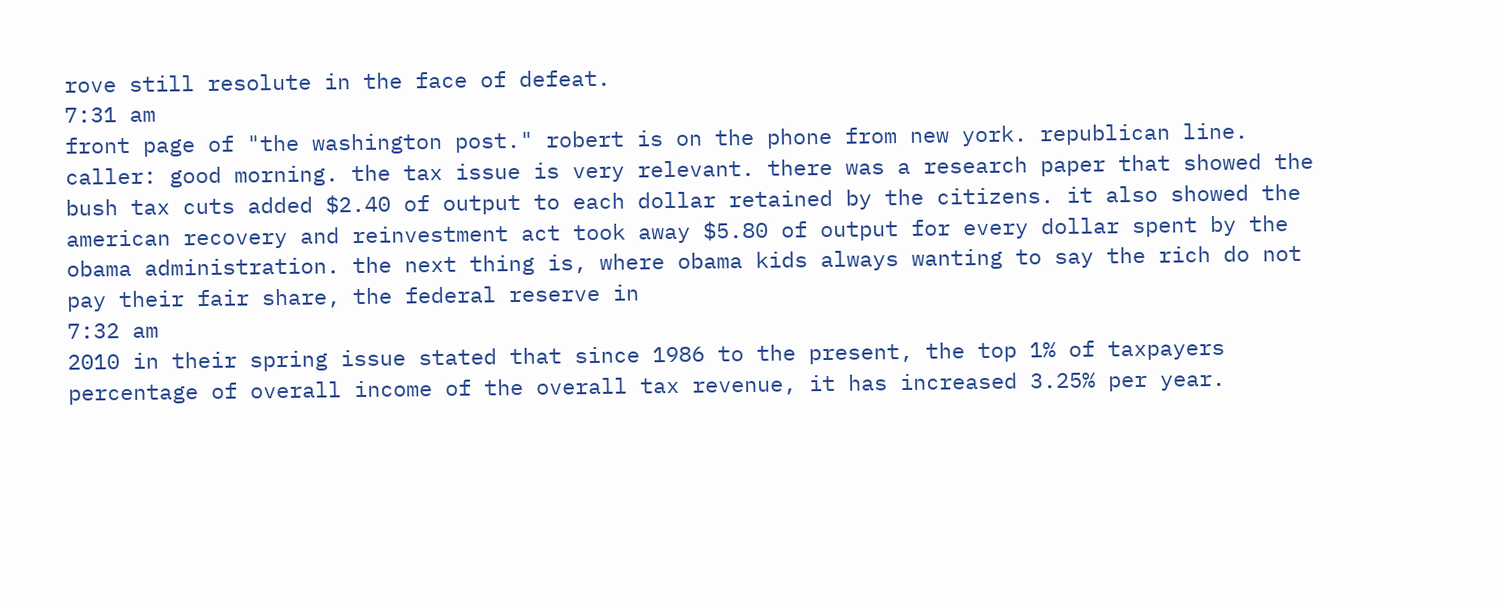rove still resolute in the face of defeat.
7:31 am
front page of "the washington post." robert is on the phone from new york. republican line. caller: good morning. the tax issue is very relevant. there was a research paper that showed the bush tax cuts added $2.40 of output to each dollar retained by the citizens. it also showed the american recovery and reinvestment act took away $5.80 of output for every dollar spent by the obama administration. the next thing is, where obama kids always wanting to say the rich do not pay their fair share, the federal reserve in
7:32 am
2010 in their spring issue stated that since 1986 to the present, the top 1% of taxpayers percentage of overall income of the overall tax revenue, it has increased 3.25% per year.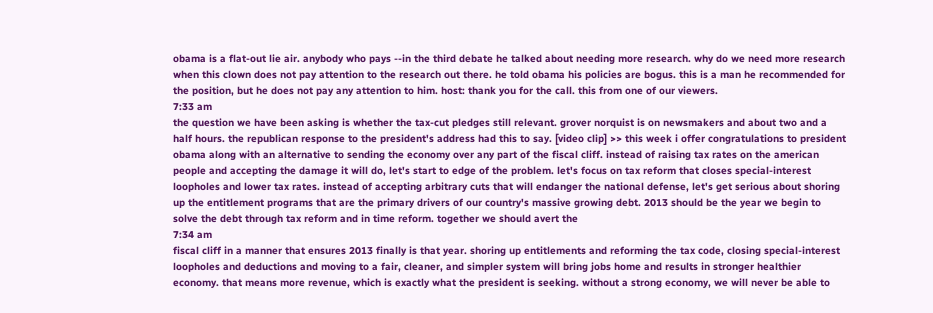obama is a flat-out lie air. anybody who pays --in the third debate he talked about needing more research. why do we need more research when this clown does not pay attention to the research out there. he told obama his policies are bogus. this is a man he recommended for the position, but he does not pay any attention to him. host: thank you for the call. this from one of our viewers.
7:33 am
the question we have been asking is whether the tax-cut pledges still relevant. grover norquist is on newsmakers and about two and a half hours. the republican response to the president's address had this to say. [video clip] >> this week i offer congratulations to president obama along with an alternative to sending the economy over any part of the fiscal cliff. instead of raising tax rates on the american people and accepting the damage it will do, let's start to edge of the problem. let's focus on tax reform that closes special-interest loopholes and lower tax rates. instead of accepting arbitrary cuts that will endanger the national defense, let's get serious about shoring up the entitlement programs that are the primary drivers of our country's massive growing debt. 2013 should be the year we begin to solve the debt through tax reform and in time reform. together we should avert the
7:34 am
fiscal cliff in a manner that ensures 2013 finally is that year. shoring up entitlements and reforming the tax code, closing special-interest loopholes and deductions and moving to a fair, cleaner, and simpler system will bring jobs home and results in stronger healthier economy. that means more revenue, which is exactly what the president is seeking. without a strong economy, we will never be able to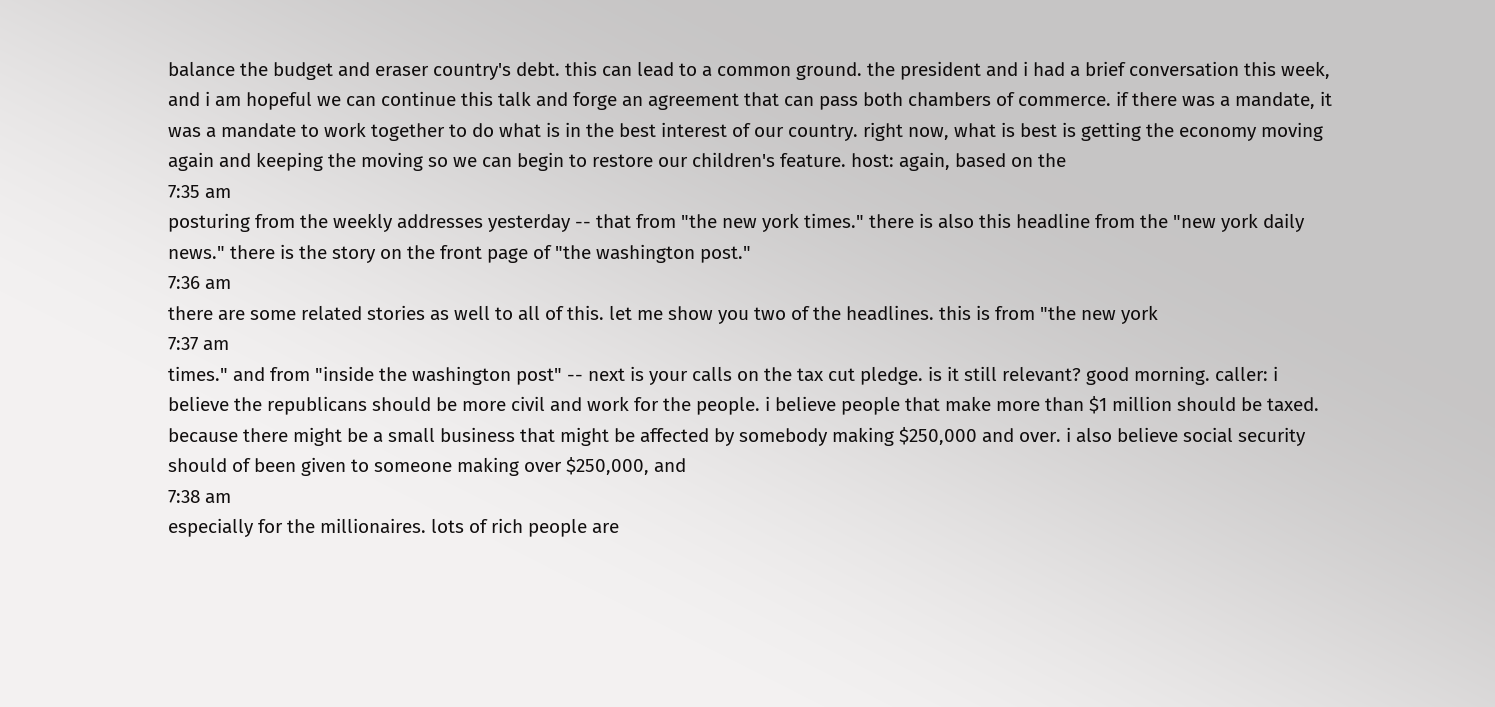balance the budget and eraser country's debt. this can lead to a common ground. the president and i had a brief conversation this week, and i am hopeful we can continue this talk and forge an agreement that can pass both chambers of commerce. if there was a mandate, it was a mandate to work together to do what is in the best interest of our country. right now, what is best is getting the economy moving again and keeping the moving so we can begin to restore our children's feature. host: again, based on the
7:35 am
posturing from the weekly addresses yesterday -- that from "the new york times." there is also this headline from the "new york daily news." there is the story on the front page of "the washington post."
7:36 am
there are some related stories as well to all of this. let me show you two of the headlines. this is from "the new york
7:37 am
times." and from "inside the washington post" -- next is your calls on the tax cut pledge. is it still relevant? good morning. caller: i believe the republicans should be more civil and work for the people. i believe people that make more than $1 million should be taxed. because there might be a small business that might be affected by somebody making $250,000 and over. i also believe social security should of been given to someone making over $250,000, and
7:38 am
especially for the millionaires. lots of rich people are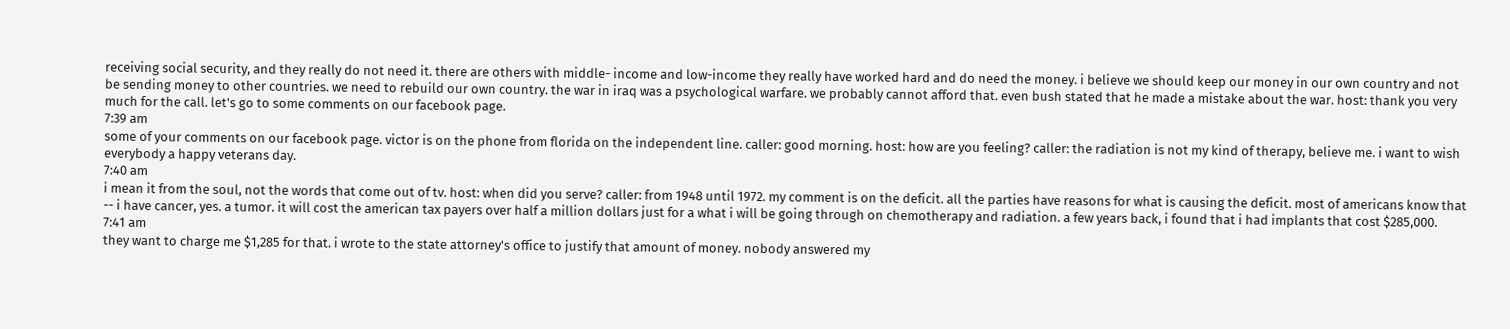receiving social security, and they really do not need it. there are others with middle- income and low-income they really have worked hard and do need the money. i believe we should keep our money in our own country and not be sending money to other countries. we need to rebuild our own country. the war in iraq was a psychological warfare. we probably cannot afford that. even bush stated that he made a mistake about the war. host: thank you very much for the call. let's go to some comments on our facebook page.
7:39 am
some of your comments on our facebook page. victor is on the phone from florida on the independent line. caller: good morning. host: how are you feeling? caller: the radiation is not my kind of therapy, believe me. i want to wish everybody a happy veterans day.
7:40 am
i mean it from the soul, not the words that come out of tv. host: when did you serve? caller: from 1948 until 1972. my comment is on the deficit. all the parties have reasons for what is causing the deficit. most of americans know that -- i have cancer, yes. a tumor. it will cost the american tax payers over half a million dollars just for a what i will be going through on chemotherapy and radiation. a few years back, i found that i had implants that cost $285,000.
7:41 am
they want to charge me $1,285 for that. i wrote to the state attorney's office to justify that amount of money. nobody answered my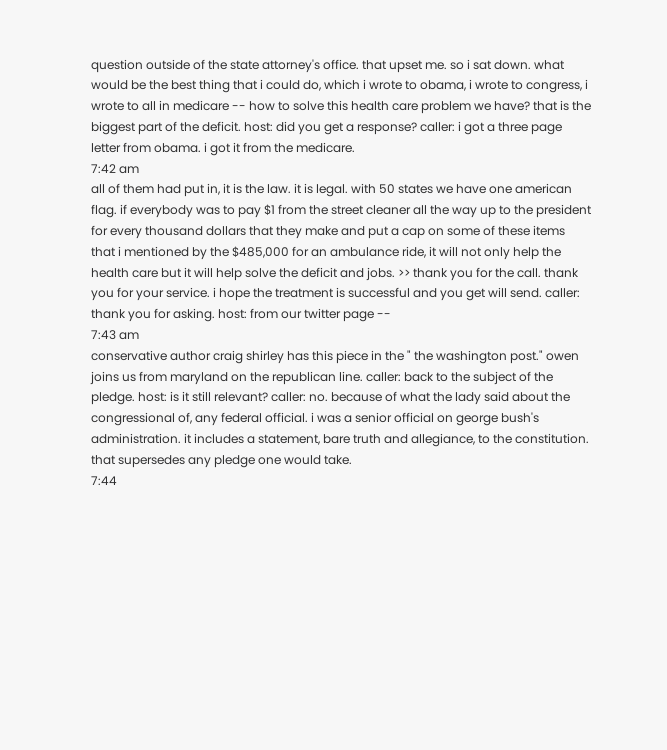question outside of the state attorney's office. that upset me. so i sat down. what would be the best thing that i could do, which i wrote to obama, i wrote to congress, i wrote to all in medicare -- how to solve this health care problem we have? that is the biggest part of the deficit. host: did you get a response? caller: i got a three page letter from obama. i got it from the medicare.
7:42 am
all of them had put in, it is the law. it is legal. with 50 states we have one american flag. if everybody was to pay $1 from the street cleaner all the way up to the president for every thousand dollars that they make and put a cap on some of these items that i mentioned by the $485,000 for an ambulance ride, it will not only help the health care but it will help solve the deficit and jobs. >> thank you for the call. thank you for your service. i hope the treatment is successful and you get will send. caller: thank you for asking. host: from our twitter page --
7:43 am
conservative author craig shirley has this piece in the " the washington post." owen joins us from maryland on the republican line. caller: back to the subject of the pledge. host: is it still relevant? caller: no. because of what the lady said about the congressional of, any federal official. i was a senior official on george bush's administration. it includes a statement, bare truth and allegiance, to the constitution. that supersedes any pledge one would take.
7:44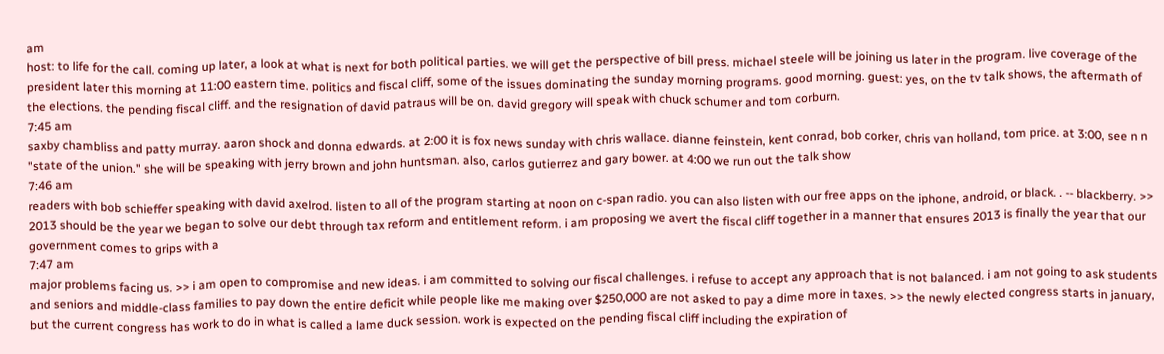am
host: to life for the call. coming up later, a look at what is next for both political parties. we will get the perspective of bill press. michael steele will be joining us later in the program. live coverage of the president later this morning at 11:00 eastern time. politics and fiscal cliff, some of the issues dominating the sunday morning programs. good morning. guest: yes, on the tv talk shows, the aftermath of the elections. the pending fiscal cliff. and the resignation of david patraus will be on. david gregory will speak with chuck schumer and tom corburn.
7:45 am
saxby chambliss and patty murray. aaron shock and donna edwards. at 2:00 it is fox news sunday with chris wallace. dianne feinstein, kent conrad, bob corker, chris van holland, tom price. at 3:00, see n n "state of the union." she will be speaking with jerry brown and john huntsman. also, carlos gutierrez and gary bower. at 4:00 we run out the talk show
7:46 am
readers with bob schieffer speaking with david axelrod. listen to all of the program starting at noon on c-span radio. you can also listen with our free apps on the iphone, android, or black. . -- blackberry. >> 2013 should be the year we began to solve our debt through tax reform and entitlement reform. i am proposing we avert the fiscal cliff together in a manner that ensures 2013 is finally the year that our government comes to grips with a
7:47 am
major problems facing us. >> i am open to compromise and new ideas. i am committed to solving our fiscal challenges. i refuse to accept any approach that is not balanced. i am not going to ask students and seniors and middle-class families to pay down the entire deficit while people like me making over $250,000 are not asked to pay a dime more in taxes. >> the newly elected congress starts in january, but the current congress has work to do in what is called a lame duck session. work is expected on the pending fiscal cliff including the expiration of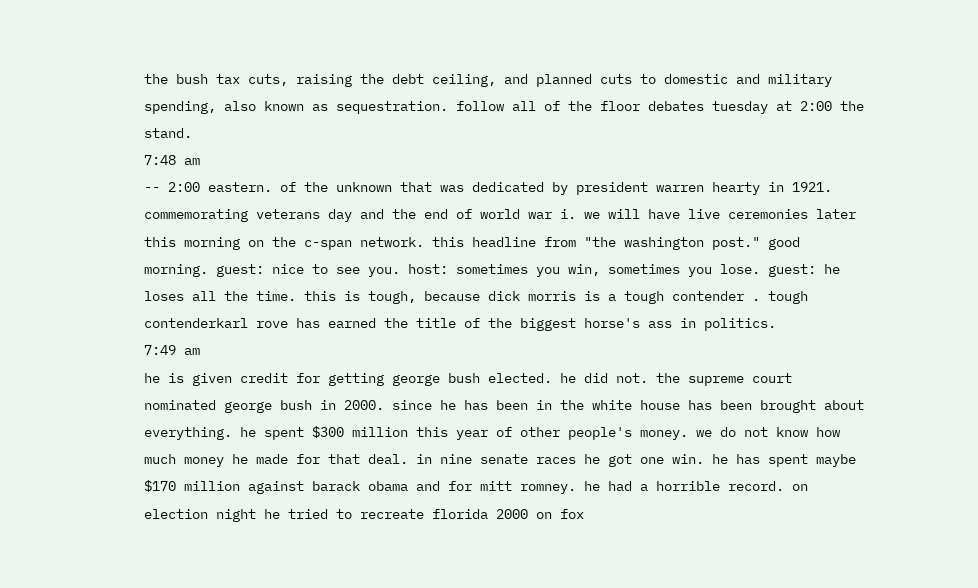the bush tax cuts, raising the debt ceiling, and planned cuts to domestic and military spending, also known as sequestration. follow all of the floor debates tuesday at 2:00 the stand.
7:48 am
-- 2:00 eastern. of the unknown that was dedicated by president warren hearty in 1921. commemorating veterans day and the end of world war i. we will have live ceremonies later this morning on the c-span network. this headline from "the washington post." good morning. guest: nice to see you. host: sometimes you win, sometimes you lose. guest: he loses all the time. this is tough, because dick morris is a tough contender . tough contenderkarl rove has earned the title of the biggest horse's ass in politics.
7:49 am
he is given credit for getting george bush elected. he did not. the supreme court nominated george bush in 2000. since he has been in the white house has been brought about everything. he spent $300 million this year of other people's money. we do not know how much money he made for that deal. in nine senate races he got one win. he has spent maybe $170 million against barack obama and for mitt romney. he had a horrible record. on election night he tried to recreate florida 2000 on fox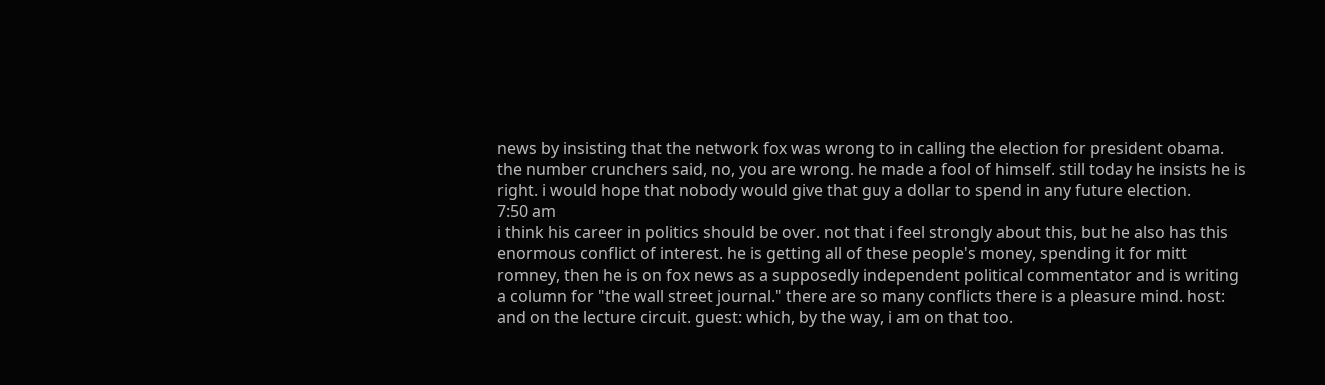news by insisting that the network fox was wrong to in calling the election for president obama. the number crunchers said, no, you are wrong. he made a fool of himself. still today he insists he is right. i would hope that nobody would give that guy a dollar to spend in any future election.
7:50 am
i think his career in politics should be over. not that i feel strongly about this, but he also has this enormous conflict of interest. he is getting all of these people's money, spending it for mitt romney, then he is on fox news as a supposedly independent political commentator and is writing a column for "the wall street journal." there are so many conflicts there is a pleasure mind. host: and on the lecture circuit. guest: which, by the way, i am on that too.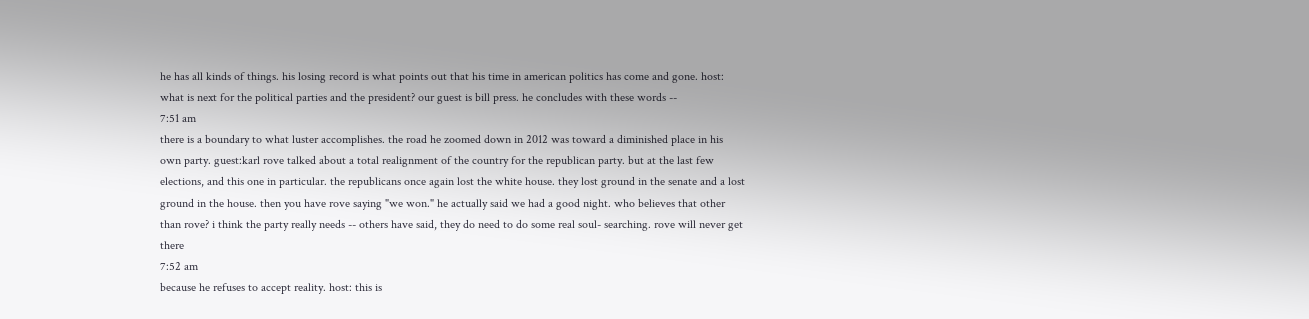he has all kinds of things. his losing record is what points out that his time in american politics has come and gone. host: what is next for the political parties and the president? our guest is bill press. he concludes with these words --
7:51 am
there is a boundary to what luster accomplishes. the road he zoomed down in 2012 was toward a diminished place in his own party. guest:karl rove talked about a total realignment of the country for the republican party. but at the last few elections, and this one in particular. the republicans once again lost the white house. they lost ground in the senate and a lost ground in the house. then you have rove saying "we won." he actually said we had a good night. who believes that other than rove? i think the party really needs -- others have said, they do need to do some real soul- searching. rove will never get there
7:52 am
because he refuses to accept reality. host: this is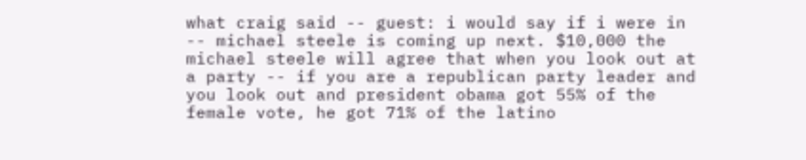what craig said -- guest: i would say if i were in -- michael steele is coming up next. $10,000 the michael steele will agree that when you look out at a party -- if you are a republican party leader and you look out and president obama got 55% of the female vote, he got 71% of the latino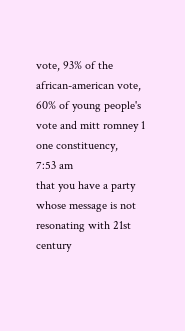vote, 93% of the african-american vote, 60% of young people's vote and mitt romney 1 one constituency,
7:53 am
that you have a party whose message is not resonating with 21st century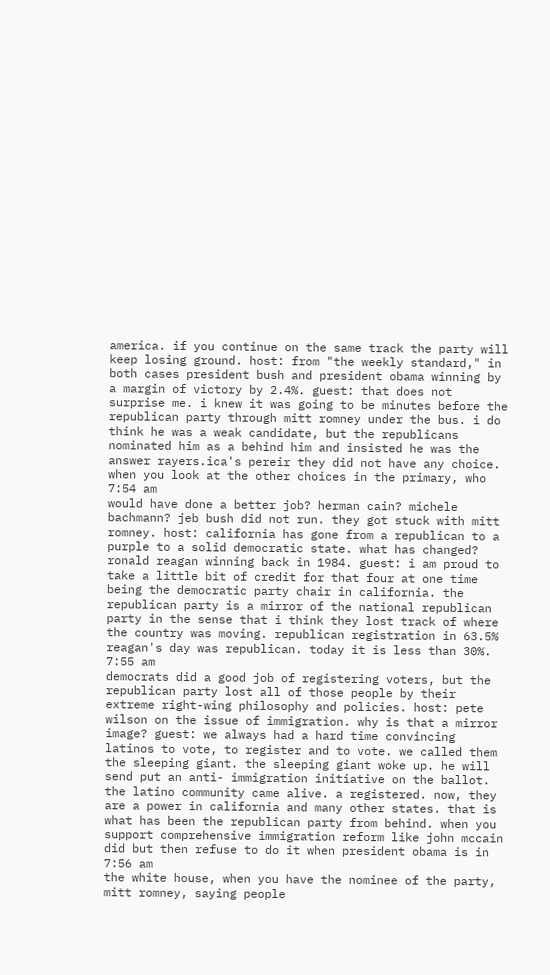america. if you continue on the same track the party will keep losing ground. host: from "the weekly standard," in both cases president bush and president obama winning by a margin of victory by 2.4%. guest: that does not surprise me. i knew it was going to be minutes before the republican party through mitt romney under the bus. i do think he was a weak candidate, but the republicans nominated him as a behind him and insisted he was the answer rayers.ica's pereir they did not have any choice. when you look at the other choices in the primary, who
7:54 am
would have done a better job? herman cain? michele bachmann? jeb bush did not run. they got stuck with mitt romney. host: california has gone from a republican to a purple to a solid democratic state. what has changed? ronald reagan winning back in 1984. guest: i am proud to take a little bit of credit for that four at one time being the democratic party chair in california. the republican party is a mirror of the national republican party in the sense that i think they lost track of where the country was moving. republican registration in 63.5% reagan's day was republican. today it is less than 30%.
7:55 am
democrats did a good job of registering voters, but the republican party lost all of those people by their extreme right-wing philosophy and policies. host: pete wilson on the issue of immigration. why is that a mirror image? guest: we always had a hard time convincing latinos to vote, to register and to vote. we called them the sleeping giant. the sleeping giant woke up. he will send put an anti- immigration initiative on the ballot. the latino community came alive. a registered. now, they are a power in california and many other states. that is what has been the republican party from behind. when you support comprehensive immigration reform like john mccain did but then refuse to do it when president obama is in
7:56 am
the white house, when you have the nominee of the party, mitt romney, saying people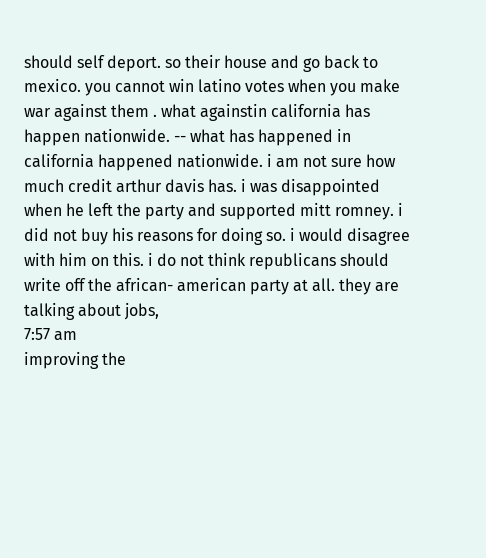should self deport. so their house and go back to mexico. you cannot win latino votes when you make war against them . what againstin california has happen nationwide. -- what has happened in california happened nationwide. i am not sure how much credit arthur davis has. i was disappointed when he left the party and supported mitt romney. i did not buy his reasons for doing so. i would disagree with him on this. i do not think republicans should write off the african- american party at all. they are talking about jobs,
7:57 am
improving the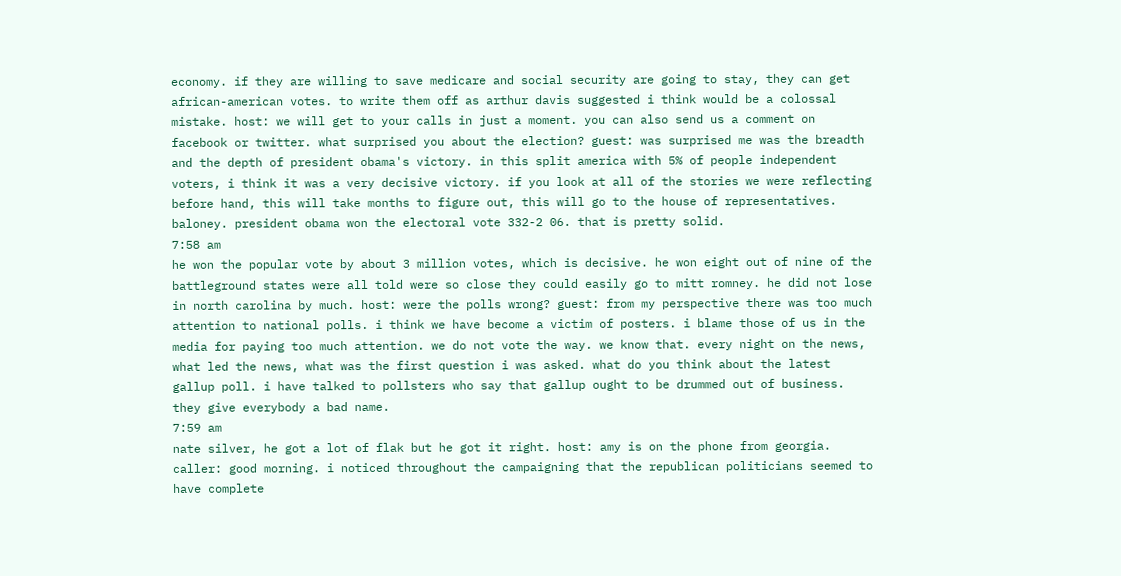economy. if they are willing to save medicare and social security are going to stay, they can get african-american votes. to write them off as arthur davis suggested i think would be a colossal mistake. host: we will get to your calls in just a moment. you can also send us a comment on facebook or twitter. what surprised you about the election? guest: was surprised me was the breadth and the depth of president obama's victory. in this split america with 5% of people independent voters, i think it was a very decisive victory. if you look at all of the stories we were reflecting before hand, this will take months to figure out, this will go to the house of representatives. baloney. president obama won the electoral vote 332-2 06. that is pretty solid.
7:58 am
he won the popular vote by about 3 million votes, which is decisive. he won eight out of nine of the battleground states were all told were so close they could easily go to mitt romney. he did not lose in north carolina by much. host: were the polls wrong? guest: from my perspective there was too much attention to national polls. i think we have become a victim of posters. i blame those of us in the media for paying too much attention. we do not vote the way. we know that. every night on the news, what led the news, what was the first question i was asked. what do you think about the latest gallup poll. i have talked to pollsters who say that gallup ought to be drummed out of business. they give everybody a bad name.
7:59 am
nate silver, he got a lot of flak but he got it right. host: amy is on the phone from georgia. caller: good morning. i noticed throughout the campaigning that the republican politicians seemed to have complete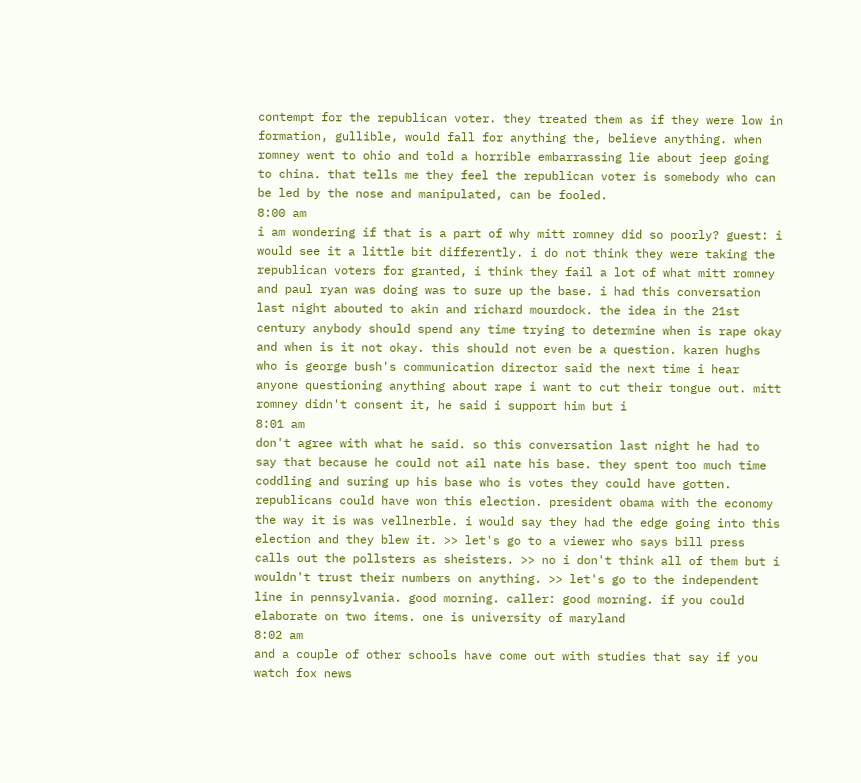contempt for the republican voter. they treated them as if they were low in formation, gullible, would fall for anything the, believe anything. when romney went to ohio and told a horrible embarrassing lie about jeep going to china. that tells me they feel the republican voter is somebody who can be led by the nose and manipulated, can be fooled.
8:00 am
i am wondering if that is a part of why mitt romney did so poorly? guest: i would see it a little bit differently. i do not think they were taking the republican voters for granted, i think they fail a lot of what mitt romney and paul ryan was doing was to sure up the base. i had this conversation last night abouted to akin and richard mourdock. the idea in the 21st century anybody should spend any time trying to determine when is rape okay and when is it not okay. this should not even be a question. karen hughs who is george bush's communication director said the next time i hear anyone questioning anything about rape i want to cut their tongue out. mitt romney didn't consent it, he said i support him but i
8:01 am
don't agree with what he said. so this conversation last night he had to say that because he could not ail nate his base. they spent too much time coddling and suring up his base who is votes they could have gotten. republicans could have won this election. president obama with the economy the way it is was vellnerble. i would say they had the edge going into this election and they blew it. >> let's go to a viewer who says bill press calls out the pollsters as sheisters. >> no i don't think all of them but i wouldn't trust their numbers on anything. >> let's go to the independent line in pennsylvania. good morning. caller: good morning. if you could elaborate on two items. one is university of maryland
8:02 am
and a couple of other schools have come out with studies that say if you watch fox news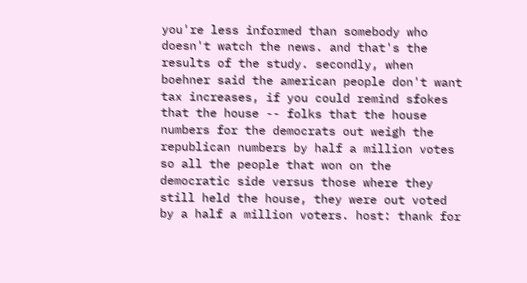you're less informed than somebody who doesn't watch the news. and that's the results of the study. secondly, when boehner said the american people don't want tax increases, if you could remind sfokes that the house -- folks that the house numbers for the democrats out weigh the republican numbers by half a million votes so all the people that won on the democratic side versus those where they still held the house, they were out voted by a half a million voters. host: thank for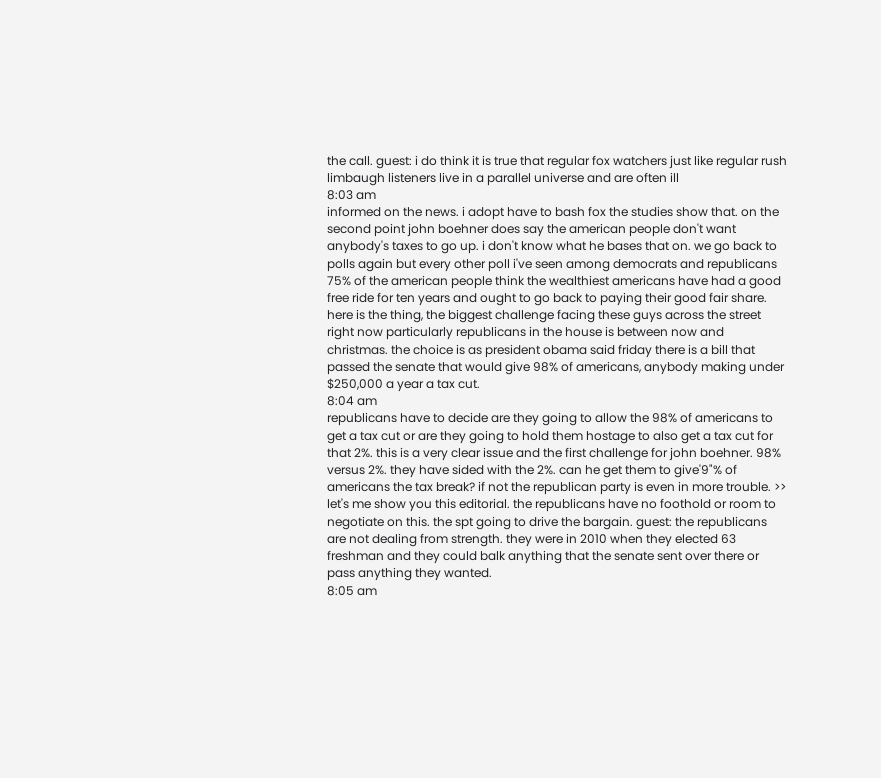the call. guest: i do think it is true that regular fox watchers just like regular rush limbaugh listeners live in a parallel universe and are often ill
8:03 am
informed on the news. i adopt have to bash fox the studies show that. on the second point john boehner does say the american people don't want anybody's taxes to go up. i don't know what he bases that on. we go back to polls again but every other poll i've seen among democrats and republicans 75% of the american people think the wealthiest americans have had a good free ride for ten years and ought to go back to paying their good fair share. here is the thing, the biggest challenge facing these guys across the street right now particularly republicans in the house is between now and christmas. the choice is as president obama said friday there is a bill that passed the senate that would give 98% of americans, anybody making under $250,000 a year a tax cut.
8:04 am
republicans have to decide are they going to allow the 98% of americans to get a tax cut or are they going to hold them hostage to also get a tax cut for that 2%. this is a very clear issue and the first challenge for john boehner. 98% versus 2%. they have sided with the 2%. can he get them to give'9"% of americans the tax break? if not the republican party is even in more trouble. >> let's me show you this editorial. the republicans have no foothold or room to negotiate on this. the spt going to drive the bargain. guest: the republicans are not dealing from strength. they were in 2010 when they elected 63 freshman and they could balk anything that the senate sent over there or pass anything they wanted.
8:05 am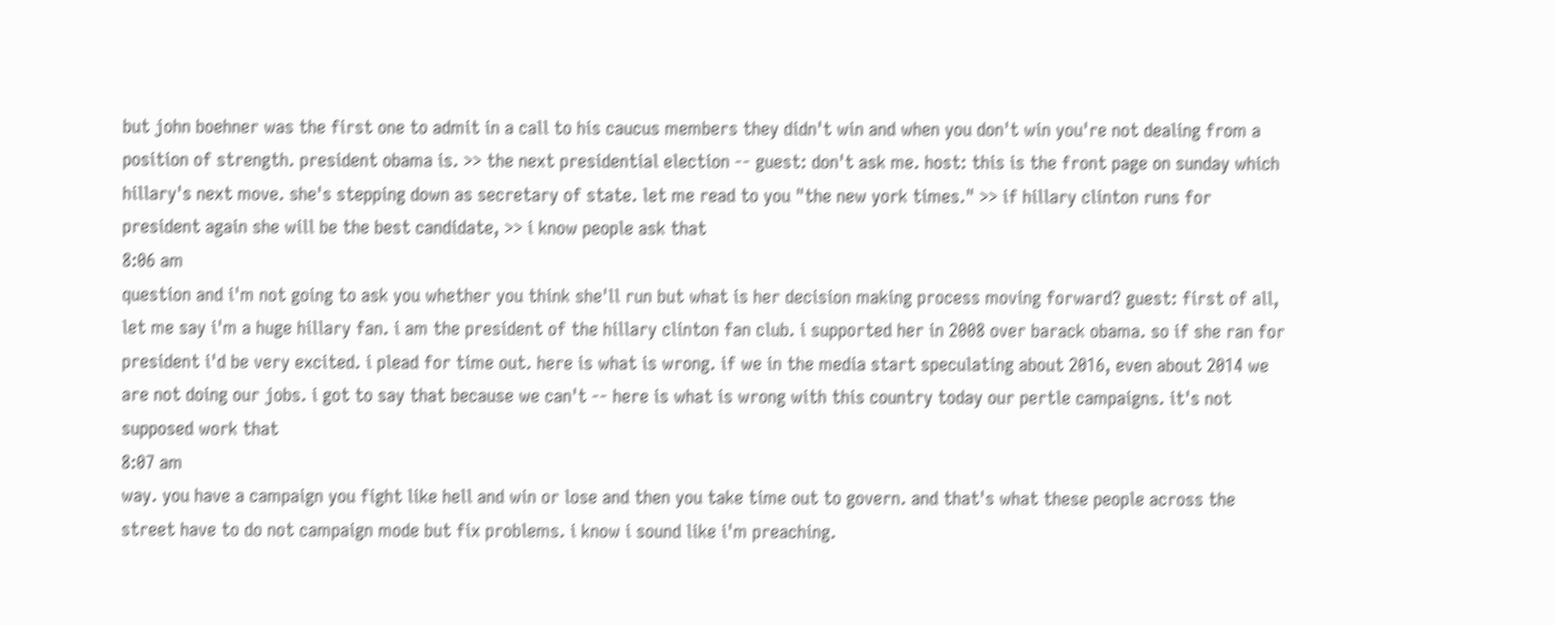but john boehner was the first one to admit in a call to his caucus members they didn't win and when you don't win you're not dealing from a position of strength. president obama is. >> the next presidential election -- guest: don't ask me. host: this is the front page on sunday which hillary's next move. she's stepping down as secretary of state. let me read to you "the new york times." >> if hillary clinton runs for president again she will be the best candidate, >> i know people ask that
8:06 am
question and i'm not going to ask you whether you think she'll run but what is her decision making process moving forward? guest: first of all, let me say i'm a huge hillary fan. i am the president of the hillary clinton fan club. i supported her in 2008 over barack obama. so if she ran for president i'd be very excited. i plead for time out. here is what is wrong. if we in the media start speculating about 2016, even about 2014 we are not doing our jobs. i got to say that because we can't -- here is what is wrong with this country today our pertle campaigns. it's not supposed work that
8:07 am
way. you have a campaign you fight like hell and win or lose and then you take time out to govern. and that's what these people across the street have to do not campaign mode but fix problems. i know i sound like i'm preaching.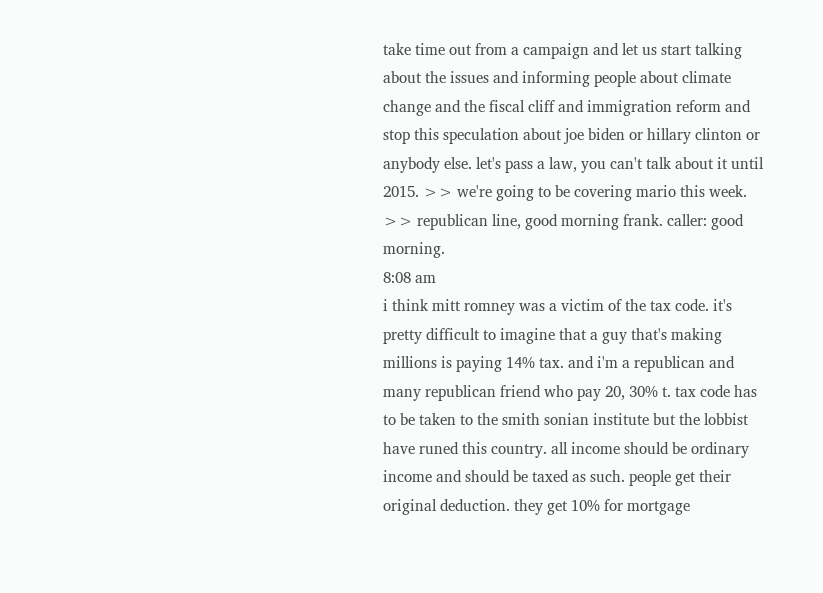take time out from a campaign and let us start talking about the issues and informing people about climate change and the fiscal cliff and immigration reform and stop this speculation about joe biden or hillary clinton or anybody else. let's pass a law, you can't talk about it until 2015. >> we're going to be covering mario this week. >> republican line, good morning frank. caller: good morning.
8:08 am
i think mitt romney was a victim of the tax code. it's pretty difficult to imagine that a guy that's making millions is paying 14% tax. and i'm a republican and many republican friend who pay 20, 30% t. tax code has to be taken to the smith sonian institute but the lobbist have runed this country. all income should be ordinary income and should be taxed as such. people get their original deduction. they get 10% for mortgage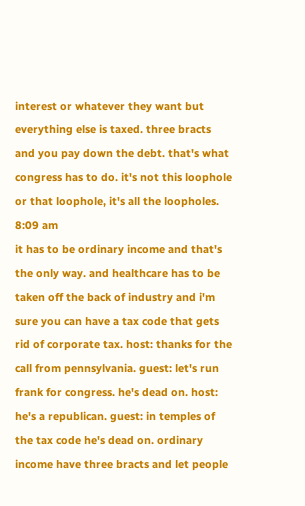interest or whatever they want but everything else is taxed. three bracts and you pay down the debt. that's what congress has to do. it's not this loophole or that loophole, it's all the loopholes.
8:09 am
it has to be ordinary income and that's the only way. and healthcare has to be taken off the back of industry and i'm sure you can have a tax code that gets rid of corporate tax. host: thanks for the call from pennsylvania. guest: let's run frank for congress. he's dead on. host: he's a republican. guest: in temples of the tax code he's dead on. ordinary income have three bracts and let people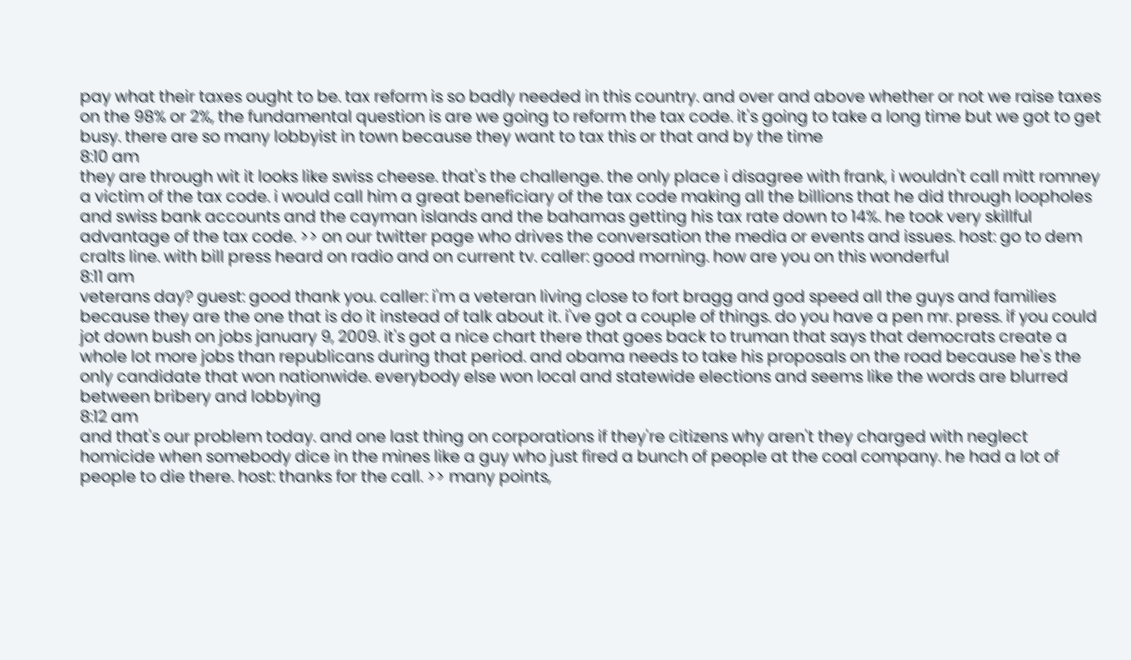pay what their taxes ought to be. tax reform is so badly needed in this country. and over and above whether or not we raise taxes on the 98% or 2%, the fundamental question is are we going to reform the tax code. it's going to take a long time but we got to get busy. there are so many lobbyist in town because they want to tax this or that and by the time
8:10 am
they are through wit it looks like swiss cheese. that's the challenge. the only place i disagree with frank, i wouldn't call mitt romney a victim of the tax code. i would call him a great beneficiary of the tax code making all the billions that he did through loopholes and swiss bank accounts and the cayman islands and the bahamas getting his tax rate down to 14%. he took very skillful advantage of the tax code. >> on our twitter page who drives the conversation the media or events and issues. host: go to dem cralts line. with bill press heard on radio and on current tv. caller: good morning. how are you on this wonderful
8:11 am
veterans day? guest: good thank you. caller: i'm a veteran living close to fort bragg and god speed all the guys and families because they are the one that is do it instead of talk about it. i've got a couple of things. do you have a pen mr. press. if you could jot down bush on jobs january 9, 2009. it's got a nice chart there that goes back to truman that says that democrats create a whole lot more jobs than republicans during that period. and obama needs to take his proposals on the road because he's the only candidate that won nationwide. everybody else won local and statewide elections and seems like the words are blurred between bribery and lobbying
8:12 am
and that's our problem today. and one last thing on corporations if they're citizens why aren't they charged with neglect homicide when somebody dice in the mines like a guy who just fired a bunch of people at the coal company. he had a lot of people to die there. host: thanks for the call. >> many points,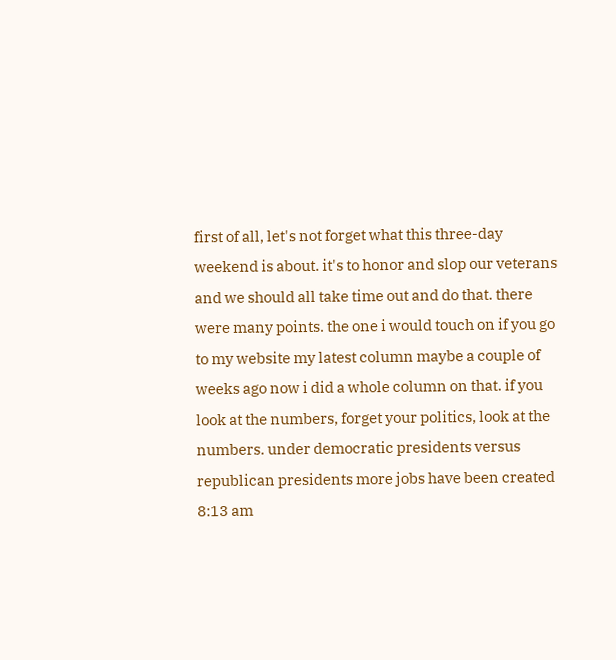first of all, let's not forget what this three-day weekend is about. it's to honor and slop our veterans and we should all take time out and do that. there were many points. the one i would touch on if you go to my website my latest column maybe a couple of weeks ago now i did a whole column on that. if you look at the numbers, forget your politics, look at the numbers. under democratic presidents versus republican presidents more jobs have been created
8:13 am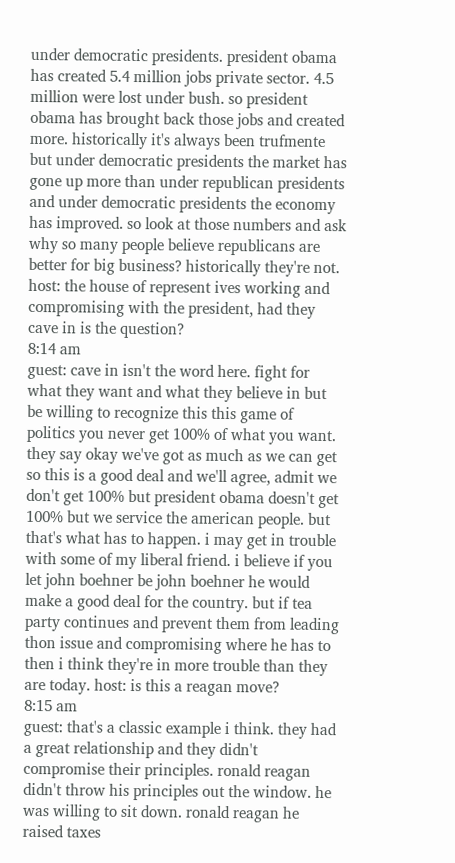under democratic presidents. president obama has created 5.4 million jobs private sector. 4.5 million were lost under bush. so president obama has brought back those jobs and created more. historically it's always been trufmente but under democratic presidents the market has gone up more than under republican presidents and under democratic presidents the economy has improved. so look at those numbers and ask why so many people believe republicans are better for big business? historically they're not. host: the house of represent ives working and compromising with the president, had they cave in is the question?
8:14 am
guest: cave in isn't the word here. fight for what they want and what they believe in but be willing to recognize this this game of politics you never get 100% of what you want. they say okay we've got as much as we can get so this is a good deal and we'll agree, admit we don't get 100% but president obama doesn't get 100% but we service the american people. but that's what has to happen. i may get in trouble with some of my liberal friend. i believe if you let john boehner be john boehner he would make a good deal for the country. but if tea party continues and prevent them from leading thon issue and compromising where he has to then i think they're in more trouble than they are today. host: is this a reagan move?
8:15 am
guest: that's a classic example i think. they had a great relationship and they didn't compromise their principles. ronald reagan didn't throw his principles out the window. he was willing to sit down. ronald reagan he raised taxes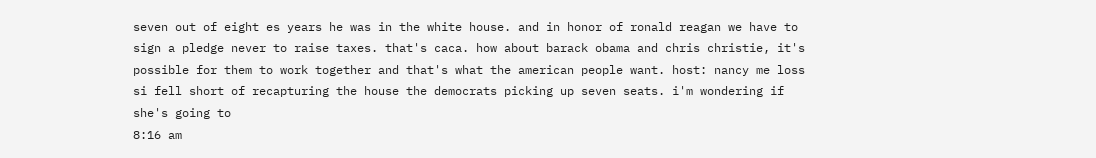seven out of eight es years he was in the white house. and in honor of ronald reagan we have to sign a pledge never to raise taxes. that's caca. how about barack obama and chris christie, it's possible for them to work together and that's what the american people want. host: nancy me loss si fell short of recapturing the house the democrats picking up seven seats. i'm wondering if she's going to
8:16 am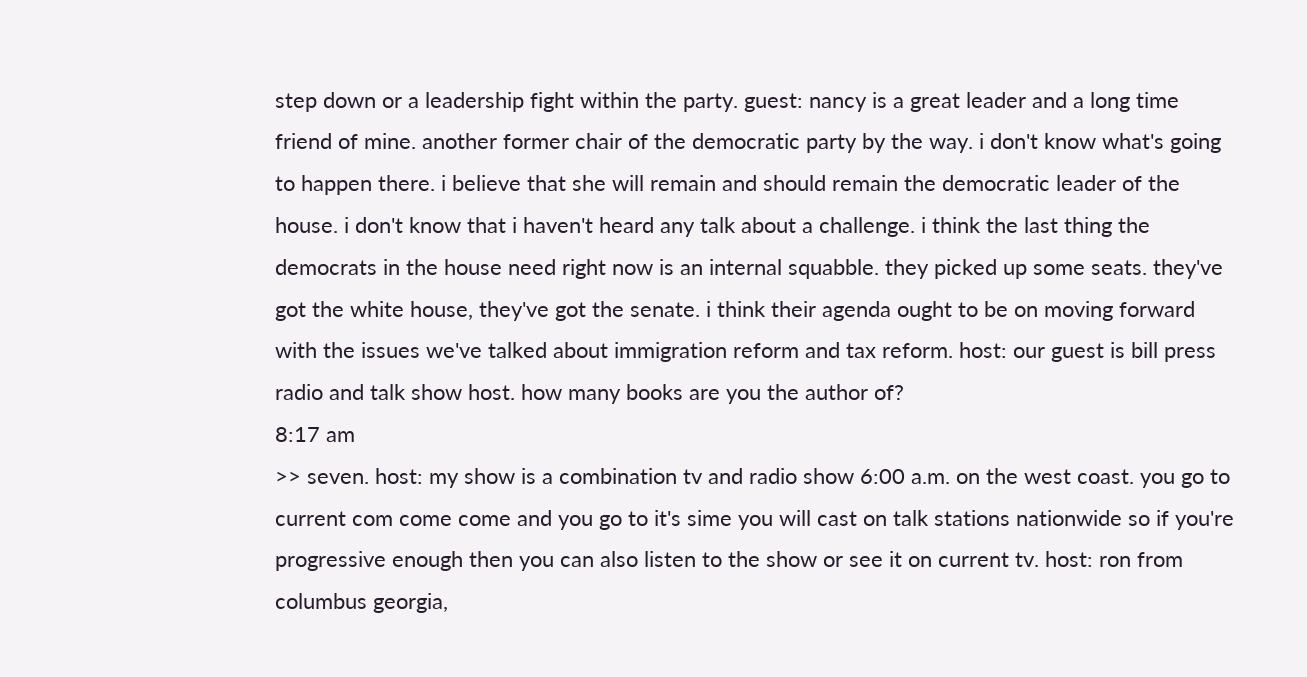step down or a leadership fight within the party. guest: nancy is a great leader and a long time friend of mine. another former chair of the democratic party by the way. i don't know what's going to happen there. i believe that she will remain and should remain the democratic leader of the house. i don't know that i haven't heard any talk about a challenge. i think the last thing the democrats in the house need right now is an internal squabble. they picked up some seats. they've got the white house, they've got the senate. i think their agenda ought to be on moving forward with the issues we've talked about immigration reform and tax reform. host: our guest is bill press radio and talk show host. how many books are you the author of?
8:17 am
>> seven. host: my show is a combination tv and radio show 6:00 a.m. on the west coast. you go to current com come come and you go to it's sime you will cast on talk stations nationwide so if you're progressive enough then you can also listen to the show or see it on current tv. host: ron from columbus georgia,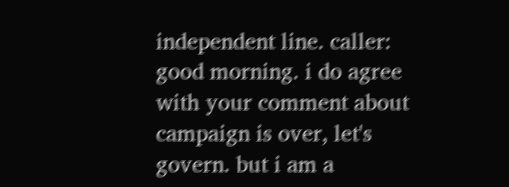independent line. caller: good morning. i do agree with your comment about campaign is over, let's govern. but i am a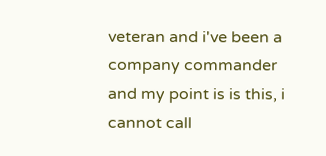veteran and i've been a company commander and my point is is this, i cannot call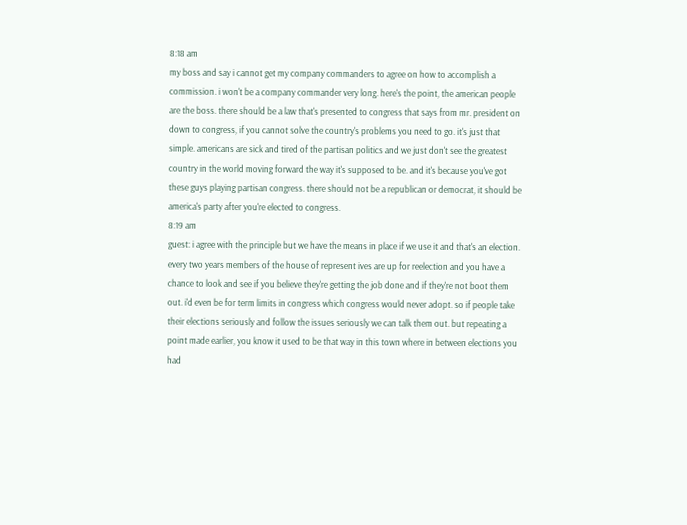8:18 am
my boss and say i cannot get my company commanders to agree on how to accomplish a commission. i won't be a company commander very long. here's the point, the american people are the boss. there should be a law that's presented to congress that says from mr. president on down to congress, if you cannot solve the country's problems you need to go. it's just that simple. americans are sick and tired of the partisan politics and we just don't see the greatest country in the world moving forward the way it's supposed to be. and it's because you've got these guys playing partisan congress. there should not be a republican or democrat, it should be america's party after you're elected to congress.
8:19 am
guest: i agree with the principle but we have the means in place if we use it and that's an election. every two years members of the house of represent ives are up for reelection and you have a chance to look and see if you believe they're getting the job done and if they're not boot them out. i'd even be for term limits in congress which congress would never adopt. so if people take their elections seriously and follow the issues seriously we can talk them out. but repeating a point made earlier, you know it used to be that way in this town where in between elections you had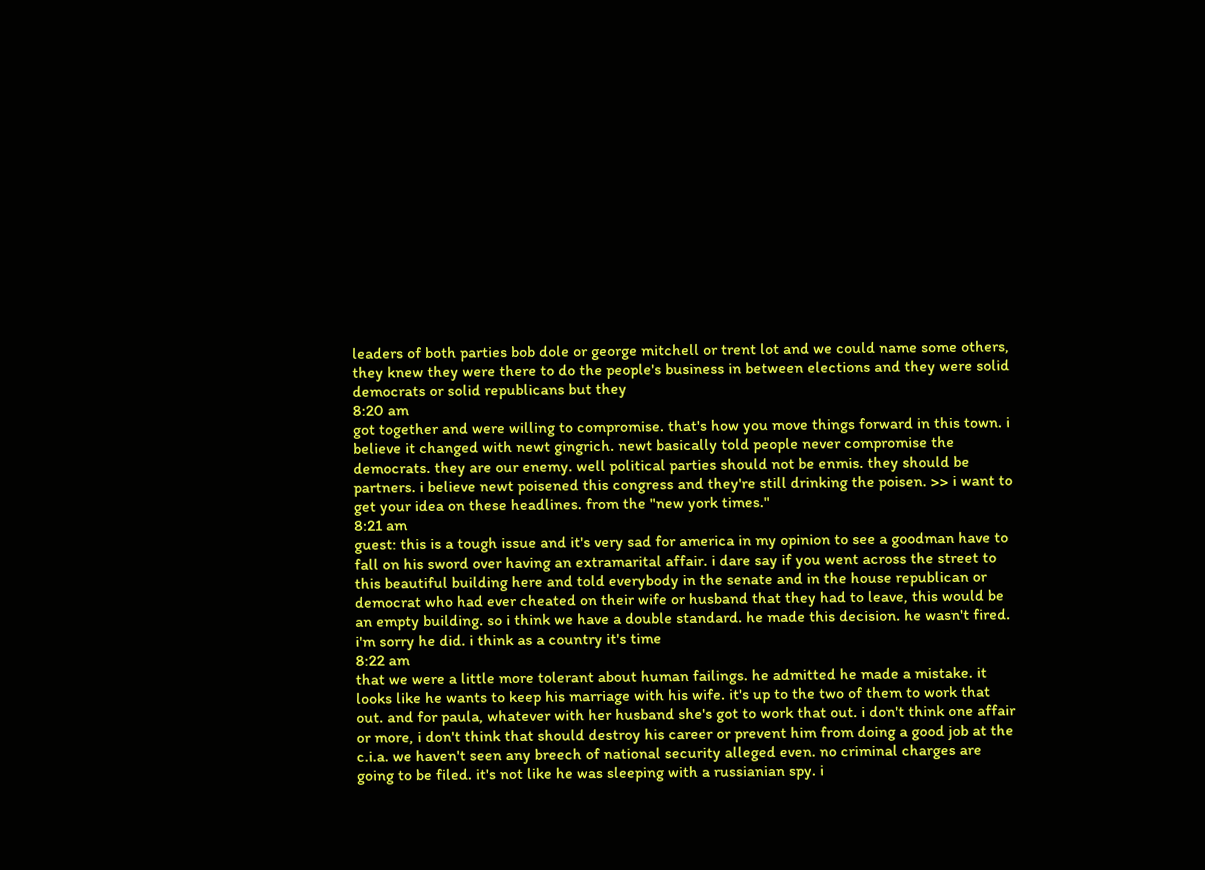leaders of both parties bob dole or george mitchell or trent lot and we could name some others, they knew they were there to do the people's business in between elections and they were solid democrats or solid republicans but they
8:20 am
got together and were willing to compromise. that's how you move things forward in this town. i believe it changed with newt gingrich. newt basically told people never compromise the democrats. they are our enemy. well political parties should not be enmis. they should be partners. i believe newt poisened this congress and they're still drinking the poisen. >> i want to get your idea on these headlines. from the "new york times."
8:21 am
guest: this is a tough issue and it's very sad for america in my opinion to see a goodman have to fall on his sword over having an extramarital affair. i dare say if you went across the street to this beautiful building here and told everybody in the senate and in the house republican or democrat who had ever cheated on their wife or husband that they had to leave, this would be an empty building. so i think we have a double standard. he made this decision. he wasn't fired. i'm sorry he did. i think as a country it's time
8:22 am
that we were a little more tolerant about human failings. he admitted he made a mistake. it looks like he wants to keep his marriage with his wife. it's up to the two of them to work that out. and for paula, whatever with her husband she's got to work that out. i don't think one affair or more, i don't think that should destroy his career or prevent him from doing a good job at the c.i.a. we haven't seen any breech of national security alleged even. no criminal charges are going to be filed. it's not like he was sleeping with a russianian spy. i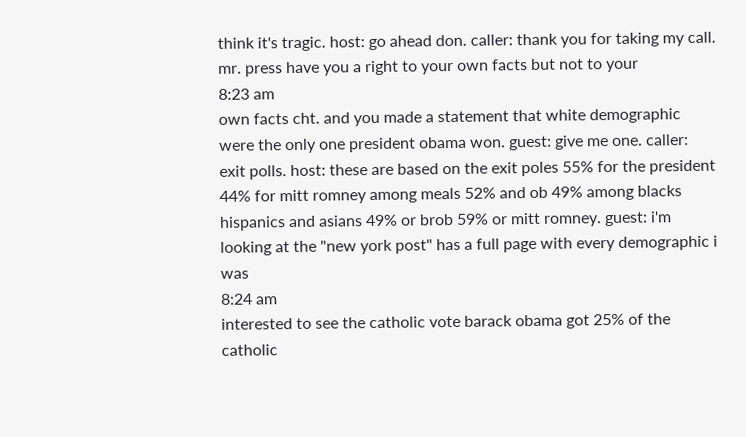think it's tragic. host: go ahead don. caller: thank you for taking my call. mr. press have you a right to your own facts but not to your
8:23 am
own facts cht. and you made a statement that white demographic were the only one president obama won. guest: give me one. caller: exit polls. host: these are based on the exit poles 55% for the president 44% for mitt romney among meals 52% and ob 49% among blacks hispanics and asians 49% or brob 59% or mitt romney. guest: i'm looking at the "new york post" has a full page with every demographic i was
8:24 am
interested to see the catholic vote barack obama got 25% of the catholic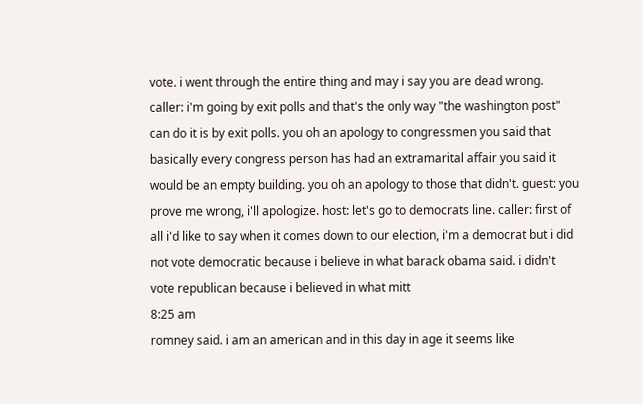vote. i went through the entire thing and may i say you are dead wrong. caller: i'm going by exit polls and that's the only way "the washington post" can do it is by exit polls. you oh an apology to congressmen you said that basically every congress person has had an extramarital affair you said it would be an empty building. you oh an apology to those that didn't. guest: you prove me wrong, i'll apologize. host: let's go to democrats line. caller: first of all i'd like to say when it comes down to our election, i'm a democrat but i did not vote democratic because i believe in what barack obama said. i didn't vote republican because i believed in what mitt
8:25 am
romney said. i am an american and in this day in age it seems like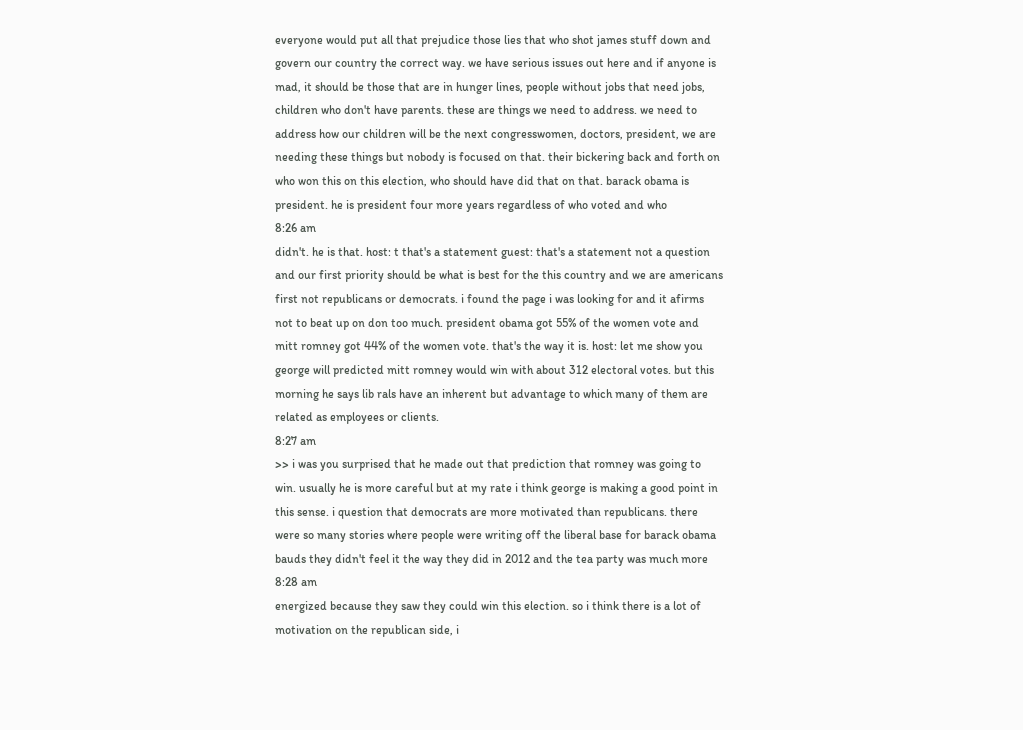everyone would put all that prejudice those lies that who shot james stuff down and govern our country the correct way. we have serious issues out here and if anyone is mad, it should be those that are in hunger lines, people without jobs that need jobs, children who don't have parents. these are things we need to address. we need to address how our children will be the next congresswomen, doctors, president, we are needing these things but nobody is focused on that. their bickering back and forth on who won this on this election, who should have did that on that. barack obama is president. he is president four more years regardless of who voted and who
8:26 am
didn't. he is that. host: t that's a statement guest: that's a statement not a question and our first priority should be what is best for the this country and we are americans first not republicans or democrats. i found the page i was looking for and it afirms not to beat up on don too much. president obama got 55% of the women vote and mitt romney got 44% of the women vote. that's the way it is. host: let me show you george will predicted mitt romney would win with about 312 electoral votes. but this morning he says lib rals have an inherent but advantage to which many of them are related as employees or clients.
8:27 am
>> i was you surprised that he made out that prediction that romney was going to win. usually he is more careful but at my rate i think george is making a good point in this sense. i question that democrats are more motivated than republicans. there were so many stories where people were writing off the liberal base for barack obama bauds they didn't feel it the way they did in 2012 and the tea party was much more
8:28 am
energized because they saw they could win this election. so i think there is a lot of motivation on the republican side, i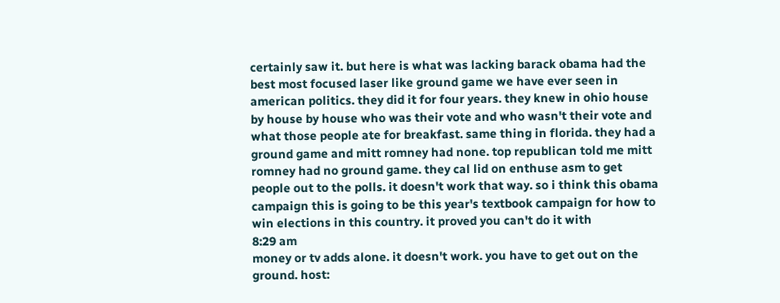certainly saw it. but here is what was lacking barack obama had the best most focused laser like ground game we have ever seen in american politics. they did it for four years. they knew in ohio house by house by house who was their vote and who wasn't their vote and what those people ate for breakfast. same thing in florida. they had a ground game and mitt romney had none. top republican told me mitt romney had no ground game. they cal lid on enthuse asm to get people out to the polls. it doesn't work that way. so i think this obama campaign this is going to be this year's textbook campaign for how to win elections in this country. it proved you can't do it with
8:29 am
money or tv adds alone. it doesn't work. you have to get out on the ground. host: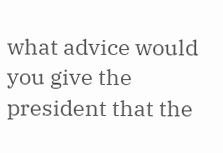what advice would you give the president that the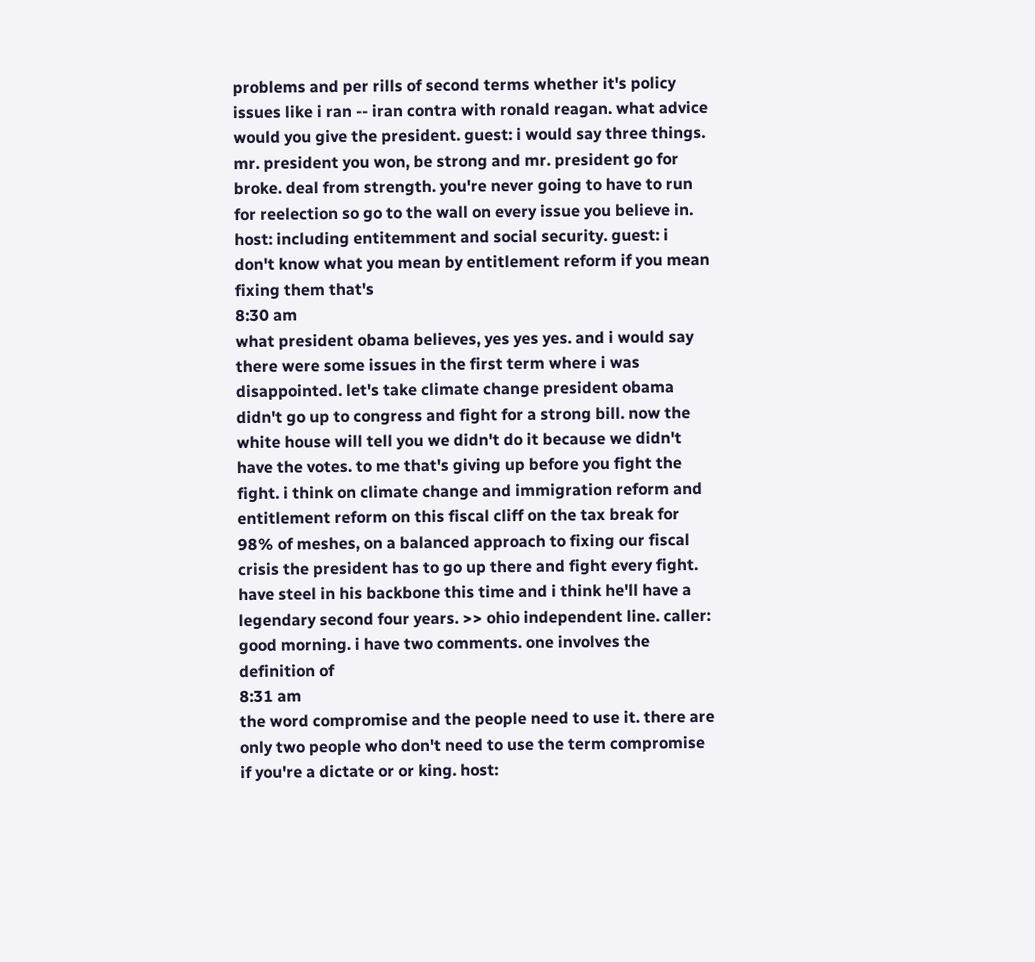problems and per rills of second terms whether it's policy issues like i ran -- iran contra with ronald reagan. what advice would you give the president. guest: i would say three things. mr. president you won, be strong and mr. president go for broke. deal from strength. you're never going to have to run for reelection so go to the wall on every issue you believe in. host: including entitemment and social security. guest: i don't know what you mean by entitlement reform if you mean fixing them that's
8:30 am
what president obama believes, yes yes yes. and i would say there were some issues in the first term where i was disappointed. let's take climate change president obama didn't go up to congress and fight for a strong bill. now the white house will tell you we didn't do it because we didn't have the votes. to me that's giving up before you fight the fight. i think on climate change and immigration reform and entitlement reform on this fiscal cliff on the tax break for 98% of meshes, on a balanced approach to fixing our fiscal crisis the president has to go up there and fight every fight. have steel in his backbone this time and i think he'll have a legendary second four years. >> ohio independent line. caller: good morning. i have two comments. one involves the definition of
8:31 am
the word compromise and the people need to use it. there are only two people who don't need to use the term compromise if you're a dictate or or king. host: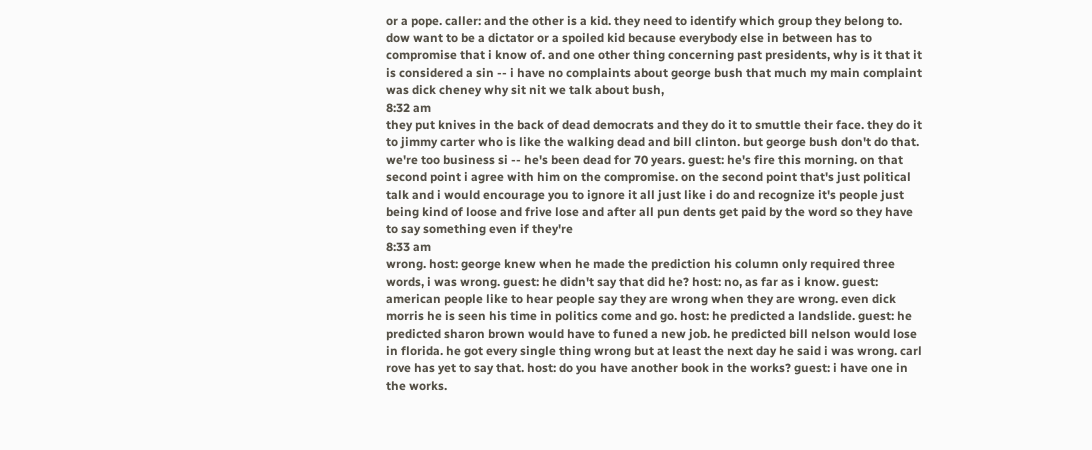or a pope. caller: and the other is a kid. they need to identify which group they belong to. dow want to be a dictator or a spoiled kid because everybody else in between has to compromise that i know of. and one other thing concerning past presidents, why is it that it is considered a sin -- i have no complaints about george bush that much my main complaint was dick cheney why sit nit we talk about bush,
8:32 am
they put knives in the back of dead democrats and they do it to smuttle their face. they do it to jimmy carter who is like the walking dead and bill clinton. but george bush don't do that. we're too business si -- he's been dead for 70 years. guest: he's fire this morning. on that second point i agree with him on the compromise. on the second point that's just political talk and i would encourage you to ignore it all just like i do and recognize it's people just being kind of loose and frive lose and after all pun dents get paid by the word so they have to say something even if they're
8:33 am
wrong. host: george knew when he made the prediction his column only required three words, i was wrong. guest: he didn't say that did he? host: no, as far as i know. guest: american people like to hear people say they are wrong when they are wrong. even dick morris he is seen his time in politics come and go. host: he predicted a landslide. guest: he predicted sharon brown would have to funed a new job. he predicted bill nelson would lose in florida. he got every single thing wrong but at least the next day he said i was wrong. carl rove has yet to say that. host: do you have another book in the works? guest: i have one in the works.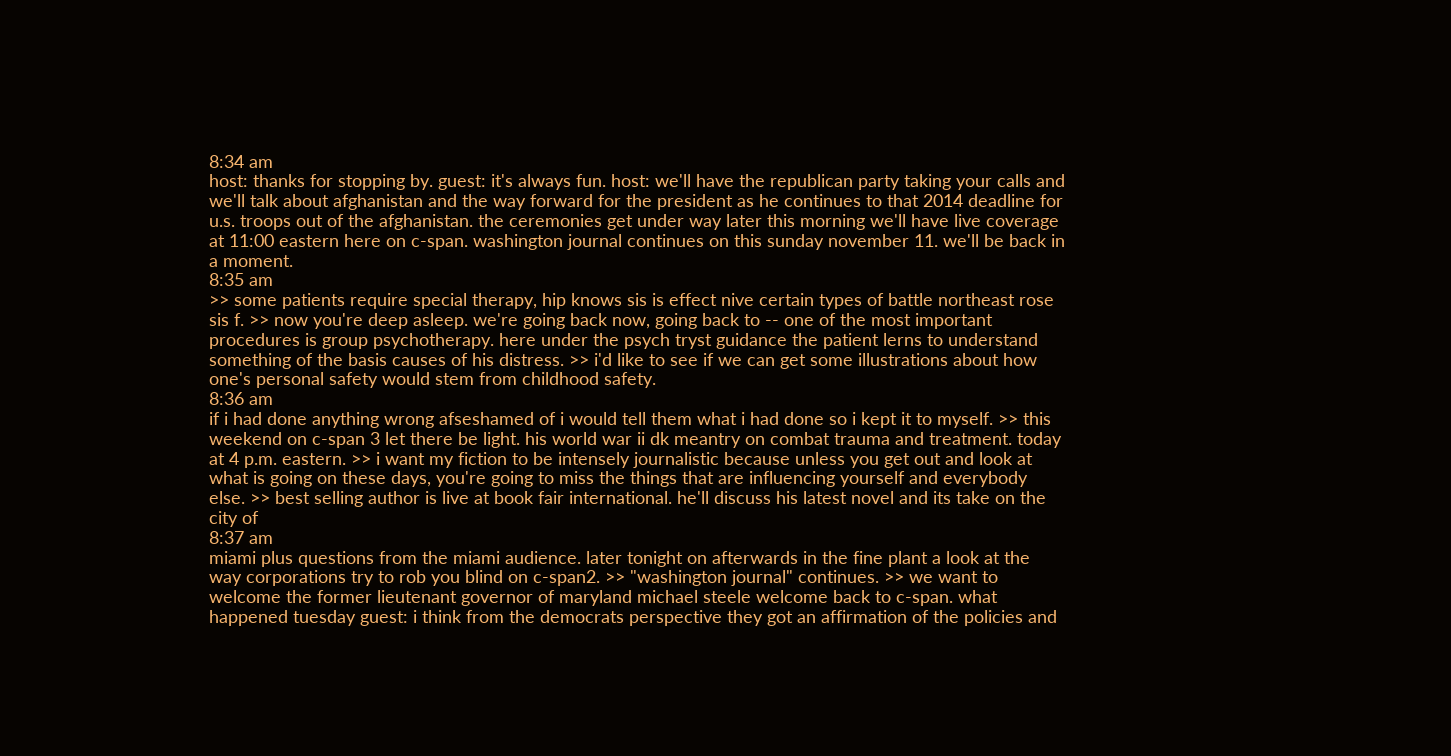8:34 am
host: thanks for stopping by. guest: it's always fun. host: we'll have the republican party taking your calls and we'll talk about afghanistan and the way forward for the president as he continues to that 2014 deadline for u.s. troops out of the afghanistan. the ceremonies get under way later this morning we'll have live coverage at 11:00 eastern here on c-span. washington journal continues on this sunday november 11. we'll be back in a moment.
8:35 am
>> some patients require special therapy, hip knows sis is effect nive certain types of battle northeast rose sis f. >> now you're deep asleep. we're going back now, going back to -- one of the most important procedures is group psychotherapy. here under the psych tryst guidance the patient lerns to understand something of the basis causes of his distress. >> i'd like to see if we can get some illustrations about how one's personal safety would stem from childhood safety.
8:36 am
if i had done anything wrong afseshamed of i would tell them what i had done so i kept it to myself. >> this weekend on c-span 3 let there be light. his world war ii dk meantry on combat trauma and treatment. today at 4 p.m. eastern. >> i want my fiction to be intensely journalistic because unless you get out and look at what is going on these days, you're going to miss the things that are influencing yourself and everybody else. >> best selling author is live at book fair international. he'll discuss his latest novel and its take on the city of
8:37 am
miami plus questions from the miami audience. later tonight on afterwards in the fine plant a look at the way corporations try to rob you blind on c-span2. >> "washington journal" continues. >> we want to welcome the former lieutenant governor of maryland michael steele welcome back to c-span. what happened tuesday guest: i think from the democrats perspective they got an affirmation of the policies and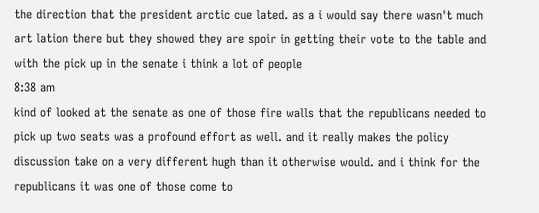the direction that the president arctic cue lated. as a i would say there wasn't much art lation there but they showed they are spoir in getting their vote to the table and with the pick up in the senate i think a lot of people
8:38 am
kind of looked at the senate as one of those fire walls that the republicans needed to pick up two seats was a profound effort as well. and it really makes the policy discussion take on a very different hugh than it otherwise would. and i think for the republicans it was one of those come to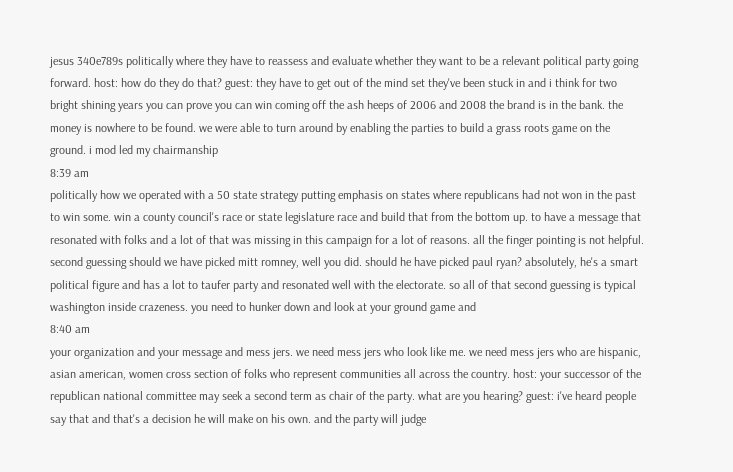jesus 340e789s politically where they have to reassess and evaluate whether they want to be a relevant political party going forward. host: how do they do that? guest: they have to get out of the mind set they've been stuck in and i think for two bright shining years you can prove you can win coming off the ash heeps of 2006 and 2008 the brand is in the bank. the money is nowhere to be found. we were able to turn around by enabling the parties to build a grass roots game on the ground. i mod led my chairmanship
8:39 am
politically how we operated with a 50 state strategy putting emphasis on states where republicans had not won in the past to win some. win a county council's race or state legislature race and build that from the bottom up. to have a message that resonated with folks and a lot of that was missing in this campaign for a lot of reasons. all the finger pointing is not helpful. second guessing should we have picked mitt romney, well you did. should he have picked paul ryan? absolutely, he's a smart political figure and has a lot to taufer party and resonated well with the electorate. so all of that second guessing is typical washington inside crazeness. you need to hunker down and look at your ground game and
8:40 am
your organization and your message and mess jers. we need mess jers who look like me. we need mess jers who are hispanic, asian american, women cross section of folks who represent communities all across the country. host: your successor of the republican national committee may seek a second term as chair of the party. what are you hearing? guest: i've heard people say that and that's a decision he will make on his own. and the party will judge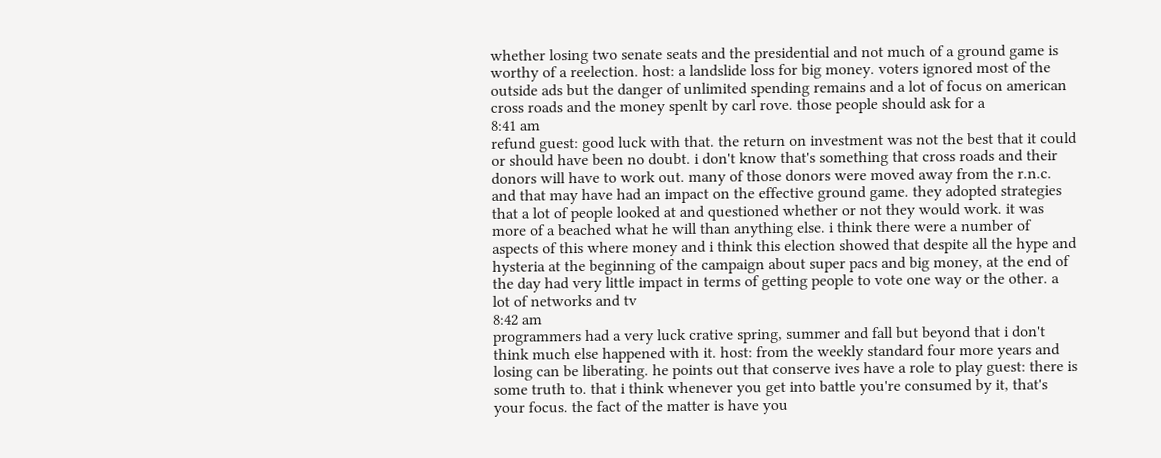whether losing two senate seats and the presidential and not much of a ground game is worthy of a reelection. host: a landslide loss for big money. voters ignored most of the outside ads but the danger of unlimited spending remains and a lot of focus on american cross roads and the money spenlt by carl rove. those people should ask for a
8:41 am
refund guest: good luck with that. the return on investment was not the best that it could or should have been no doubt. i don't know that's something that cross roads and their donors will have to work out. many of those donors were moved away from the r.n.c. and that may have had an impact on the effective ground game. they adopted strategies that a lot of people looked at and questioned whether or not they would work. it was more of a beached what he will than anything else. i think there were a number of aspects of this where money and i think this election showed that despite all the hype and hysteria at the beginning of the campaign about super pacs and big money, at the end of the day had very little impact in terms of getting people to vote one way or the other. a lot of networks and tv
8:42 am
programmers had a very luck crative spring, summer and fall but beyond that i don't think much else happened with it. host: from the weekly standard four more years and losing can be liberating. he points out that conserve ives have a role to play guest: there is some truth to. that i think whenever you get into battle you're consumed by it, that's your focus. the fact of the matter is have you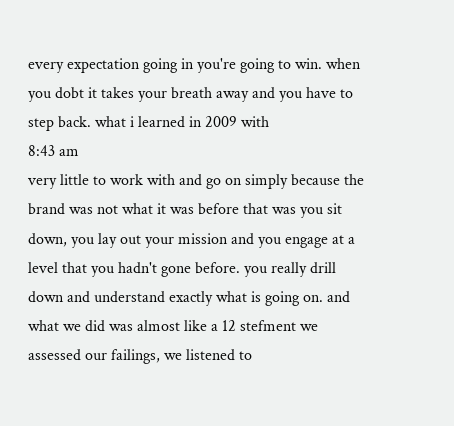every expectation going in you're going to win. when you dobt it takes your breath away and you have to step back. what i learned in 2009 with
8:43 am
very little to work with and go on simply because the brand was not what it was before that was you sit down, you lay out your mission and you engage at a level that you hadn't gone before. you really drill down and understand exactly what is going on. and what we did was almost like a 12 stefment we assessed our failings, we listened to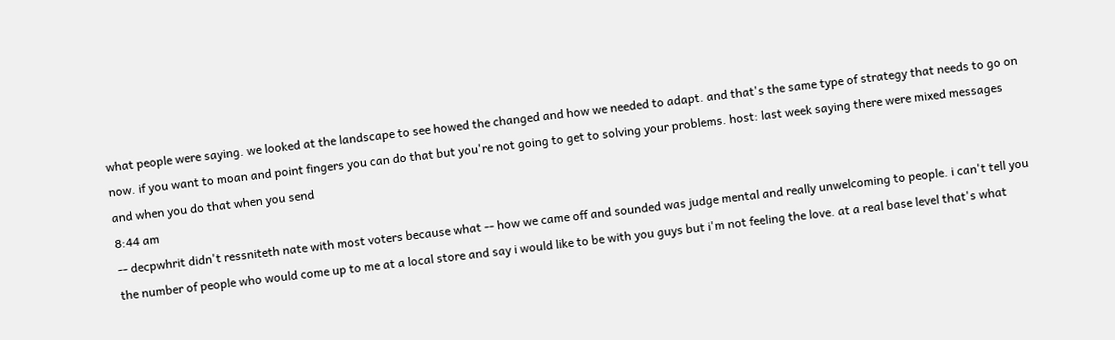what people were saying. we looked at the landscape to see howed the changed and how we needed to adapt. and that's the same type of strategy that needs to go on now. if you want to moan and point fingers you can do that but you're not going to get to solving your problems. host: last week saying there were mixed messages and when you do that when you send
8:44 am
-- decpwhrit didn't ressniteth nate with most voters because what -- how we came off and sounded was judge mental and really unwelcoming to people. i can't tell you the number of people who would come up to me at a local store and say i would like to be with you guys but i'm not feeling the love. at a real base level that's what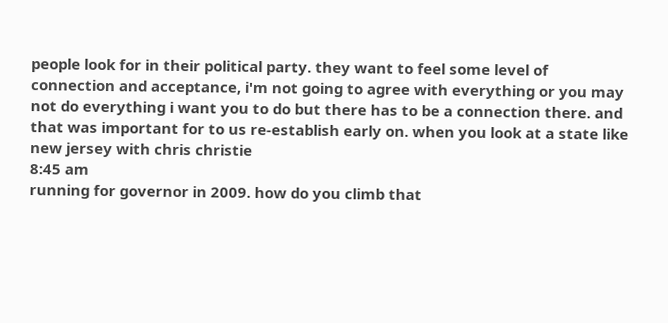people look for in their political party. they want to feel some level of connection and acceptance, i'm not going to agree with everything or you may not do everything i want you to do but there has to be a connection there. and that was important for to us re-establish early on. when you look at a state like new jersey with chris christie
8:45 am
running for governor in 2009. how do you climb that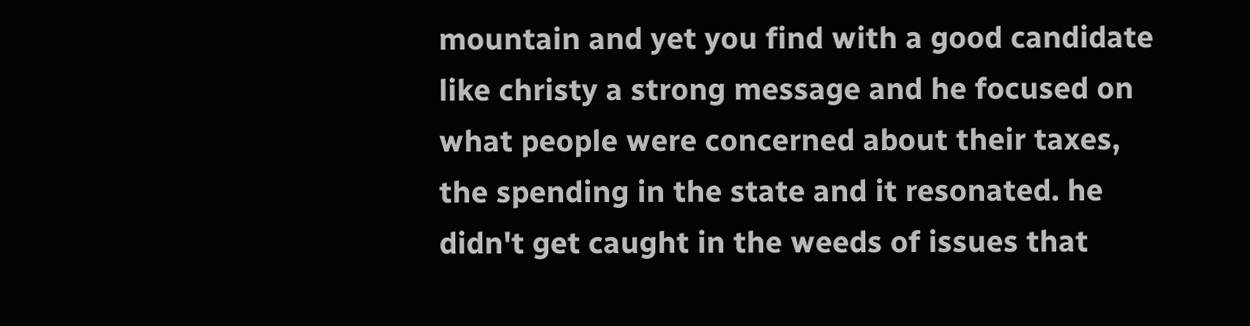mountain and yet you find with a good candidate like christy a strong message and he focused on what people were concerned about their taxes, the spending in the state and it resonated. he didn't get caught in the weeds of issues that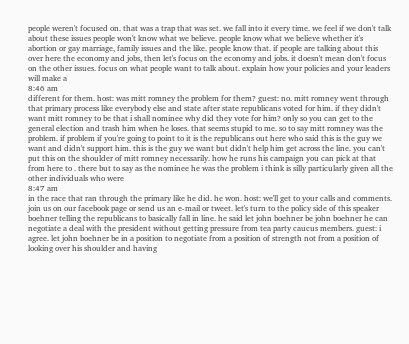people weren't focused on. that was a trap that was set. we fall into it every time. we feel if we don't talk about these issues people won't know what we believe. people know what we believe whether it's abortion or gay marriage, family issues and the like. people know that. if people are talking about this over here the economy and jobs, then let's focus on the economy and jobs. it doesn't mean don't focus on the other issues. focus on what people want to talk about. explain how your policies and your leaders will make a
8:46 am
different for them. host: was mitt romney the problem for them? guest: no. mitt romney went through that primary process like everybody else and state after state republicans voted for him. if they didn't want mitt romney to be that i shall nominee why did they vote for him? only so you can get to the general election and trash him when he loses. that seems stupid to me. so to say mitt romney was the problem. if problem if you're going to point to it is the republicans out here who said this is the guy we want and didn't support him. this is the guy we want but didn't help him get across the line. you can't put this on the shoulder of mitt romney necessarily. how he runs his campaign you can pick at that from here to . there but to say as the nominee he was the problem i think is silly particularly given all the other individuals who were
8:47 am
in the race that ran through the primary like he did. he won. host: we'll get to your calls and comments. join us on our facebook page or send us an e-mail or tweet. let's turn to the policy side of this speaker boehner telling the republicans to basically fall in line. he said let john boehner be john boehner he can negotiate a deal with the president without getting pressure from tea party caucus members. guest: i agree. let john boehner be in a position to negotiate from a position of strength not from a position of looking over his shoulder and having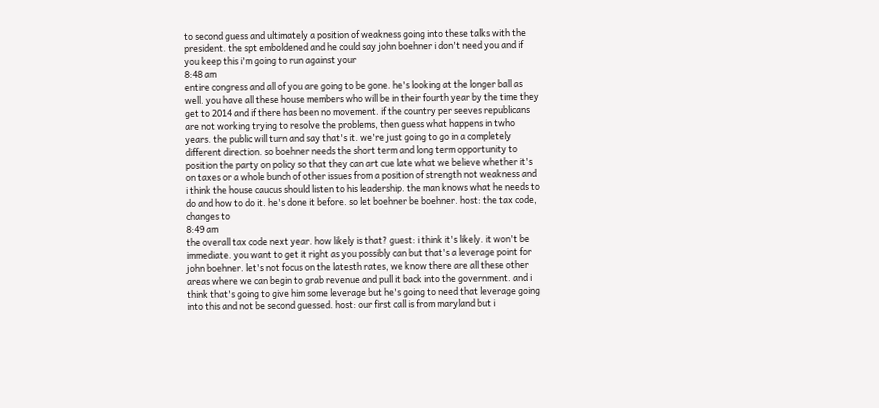to second guess and ultimately a position of weakness going into these talks with the president. the spt emboldened and he could say john boehner i don't need you and if you keep this i'm going to run against your
8:48 am
entire congress and all of you are going to be gone. he's looking at the longer ball as well. you have all these house members who will be in their fourth year by the time they get to 2014 and if there has been no movement. if the country per seeves republicans are not working trying to resolve the problems, then guess what happens in twho years. the public will turn and say that's it. we're just going to go in a completely different direction. so boehner needs the short term and long term opportunity to position the party on policy so that they can art cue late what we believe whether it's on taxes or a whole bunch of other issues from a position of strength not weakness and i think the house caucus should listen to his leadership. the man knows what he needs to do and how to do it. he's done it before. so let boehner be boehner. host: the tax code, changes to
8:49 am
the overall tax code next year. how likely is that? guest: i think it's likely. it won't be immediate. you want to get it right as you possibly can but that's a leverage point for john boehner. let's not focus on the latesth rates, we know there are all these other areas where we can begin to grab revenue and pull it back into the government. and i think that's going to give him some leverage but he's going to need that leverage going into this and not be second guessed. host: our first call is from maryland but i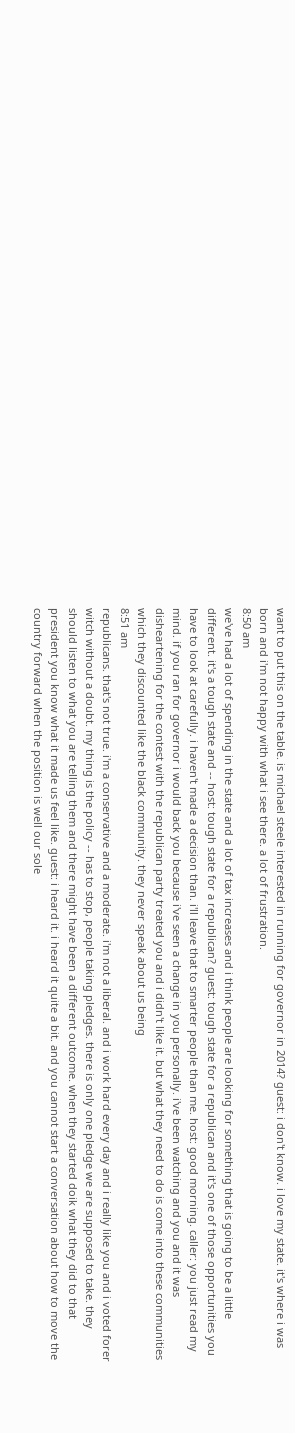want to put this on the table. is michael steele interested in running for governor in 2014? guest: i don't know. i love my state. it's where i was born and i'm not happy with what i see there. a lot of frustration.
8:50 am
we've had a lot of spending in the state and a lot of tax increases and i think people are looking for something that is going to be a little different. it's a tough state and -- host: tough state for a republican? guest: tough state for a republican and it's one of those opportunities you have to look at carefully. i haven't made a decision than. i'll leave that to smarter people than me. host: good morning. caller: you just read my mind. if you ran for governor i would back you because i've seen a change in you personally. i've been watching and you and it was disheartening for the contest with the republican party treated you and i didn't like it. but what they need to do is come into these communities which they discounted like the black community. they never speak about us being
8:51 am
republicans. that's not true. i'm a conservative and a moderate. i'm not a liberal. and i work hard every day and i really like you and i voted forer witch without a doubt. my thing is the policy -- has to stop, people taking pledges. there is only one pledge we are supposed to take. they should listen to what you are telling them and there might have been a different outcome. when they started doik what they did to that president you know what it made us feel like. guest: i heard it. i heard it quite a bit. and you cannot start a conversation about how to move the country forward when the position is well our sole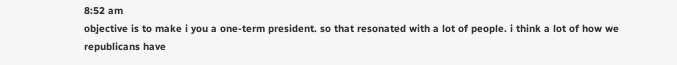8:52 am
objective is to make i you a one-term president. so that resonated with a lot of people. i think a lot of how we republicans have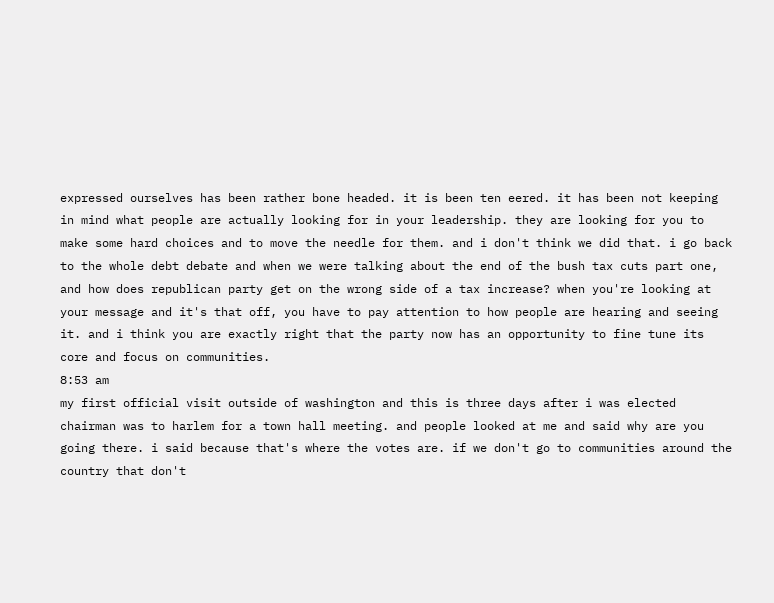expressed ourselves has been rather bone headed. it is been ten eered. it has been not keeping in mind what people are actually looking for in your leadership. they are looking for you to make some hard choices and to move the needle for them. and i don't think we did that. i go back to the whole debt debate and when we were talking about the end of the bush tax cuts part one, and how does republican party get on the wrong side of a tax increase? when you're looking at your message and it's that off, you have to pay attention to how people are hearing and seeing it. and i think you are exactly right that the party now has an opportunity to fine tune its core and focus on communities.
8:53 am
my first official visit outside of washington and this is three days after i was elected chairman was to harlem for a town hall meeting. and people looked at me and said why are you going there. i said because that's where the votes are. if we don't go to communities around the country that don't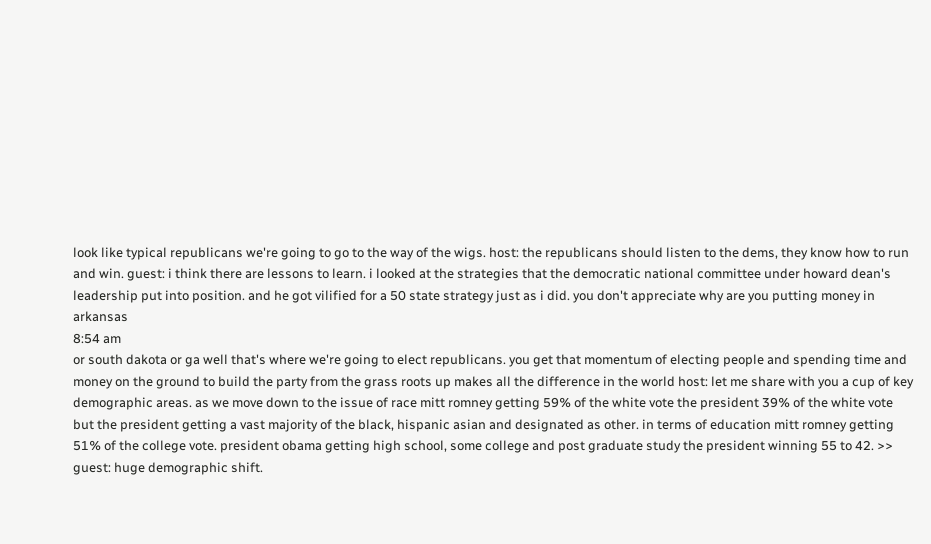look like typical republicans we're going to go to the way of the wigs. host: the republicans should listen to the dems, they know how to run and win. guest: i think there are lessons to learn. i looked at the strategies that the democratic national committee under howard dean's leadership put into position. and he got vilified for a 50 state strategy just as i did. you don't appreciate why are you putting money in arkansas
8:54 am
or south dakota or ga well that's where we're going to elect republicans. you get that momentum of electing people and spending time and money on the ground to build the party from the grass roots up makes all the difference in the world host: let me share with you a cup of key demographic areas. as we move down to the issue of race mitt romney getting 59% of the white vote the president 39% of the white vote but the president getting a vast majority of the black, hispanic asian and designated as other. in terms of education mitt romney getting 51% of the college vote. president obama getting high school, some college and post graduate study the president winning 55 to 42. >> guest: huge demographic shift.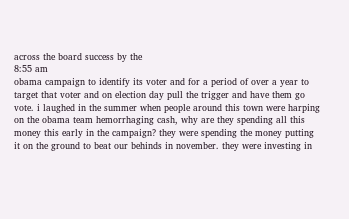across the board success by the
8:55 am
obama campaign to identify its voter and for a period of over a year to target that voter and on election day pull the trigger and have them go vote. i laughed in the summer when people around this town were harping on the obama team hemorrhaging cash, why are they spending all this money this early in the campaign? they were spending the money putting it on the ground to beat our behinds in november. they were investing in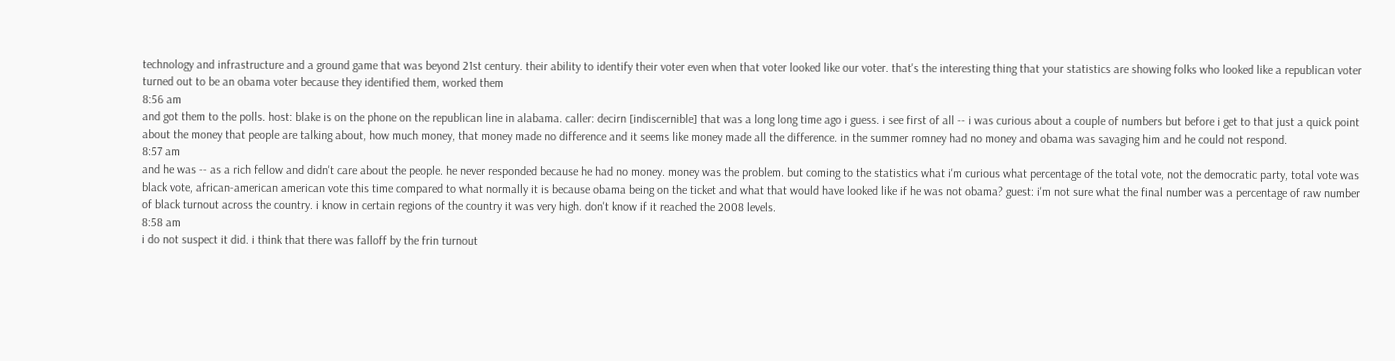technology and infrastructure and a ground game that was beyond 21st century. their ability to identify their voter even when that voter looked like our voter. that's the interesting thing that your statistics are showing folks who looked like a republican voter turned out to be an obama voter because they identified them, worked them
8:56 am
and got them to the polls. host: blake is on the phone on the republican line in alabama. caller: decirn [indiscernible] that was a long long time ago i guess. i see first of all -- i was curious about a couple of numbers but before i get to that just a quick point about the money that people are talking about, how much money, that money made no difference and it seems like money made all the difference. in the summer romney had no money and obama was savaging him and he could not respond.
8:57 am
and he was -- as a rich fellow and didn't care about the people. he never responded because he had no money. money was the problem. but coming to the statistics what i'm curious what percentage of the total vote, not the democratic party, total vote was black vote, african-american american vote this time compared to what normally it is because obama being on the ticket and what that would have looked like if he was not obama? guest: i'm not sure what the final number was a percentage of raw number of black turnout across the country. i know in certain regions of the country it was very high. don't know if it reached the 2008 levels.
8:58 am
i do not suspect it did. i think that there was falloff by the frin turnout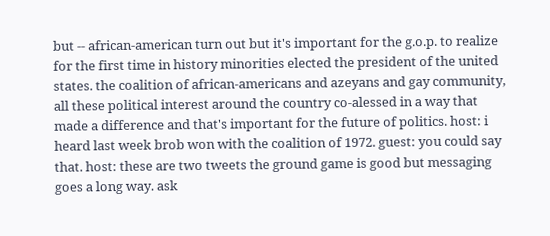but -- african-american turn out but it's important for the g.o.p. to realize for the first time in history minorities elected the president of the united states. the coalition of african-americans and azeyans and gay community, all these political interest around the country co-alessed in a way that made a difference and that's important for the future of politics. host: i heard last week brob won with the coalition of 1972. guest: you could say that. host: these are two tweets the ground game is good but messaging goes a long way. ask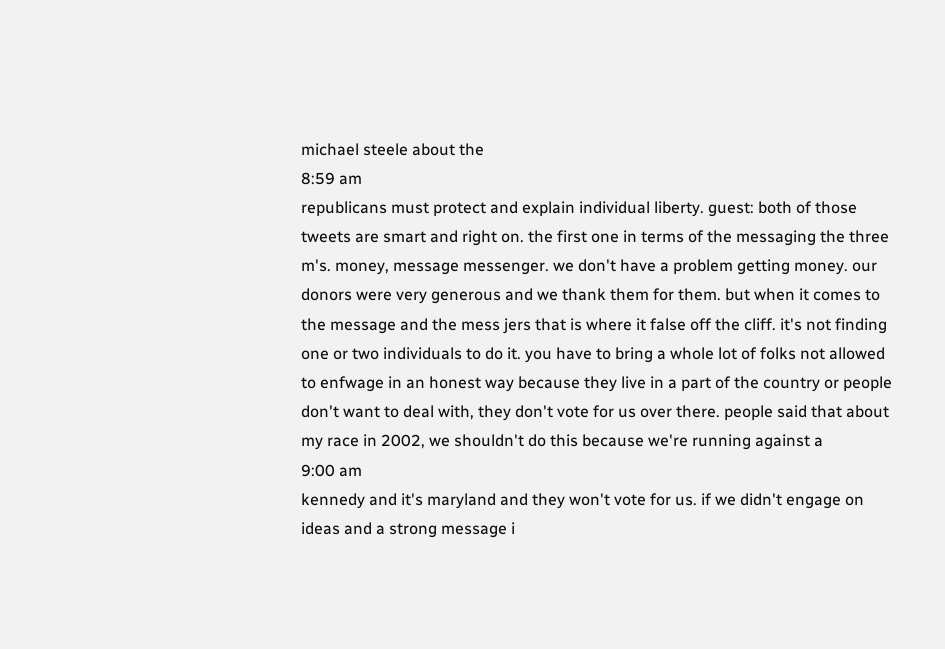michael steele about the
8:59 am
republicans must protect and explain individual liberty. guest: both of those tweets are smart and right on. the first one in terms of the messaging the three m's. money, message messenger. we don't have a problem getting money. our donors were very generous and we thank them for them. but when it comes to the message and the mess jers that is where it false off the cliff. it's not finding one or two individuals to do it. you have to bring a whole lot of folks not allowed to enfwage in an honest way because they live in a part of the country or people don't want to deal with, they don't vote for us over there. people said that about my race in 2002, we shouldn't do this because we're running against a
9:00 am
kennedy and it's maryland and they won't vote for us. if we didn't engage on ideas and a strong message i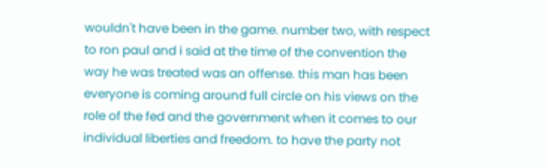wouldn't have been in the game. number two, with respect to ron paul and i said at the time of the convention the way he was treated was an offense. this man has been everyone is coming around full circle on his views on the role of the fed and the government when it comes to our individual liberties and freedom. to have the party not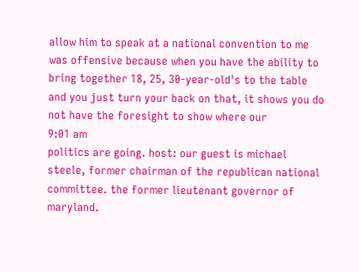allow him to speak at a national convention to me was offensive because when you have the ability to bring together 18, 25, 30-year-old's to the table and you just turn your back on that, it shows you do not have the foresight to show where our
9:01 am
politics are going. host: our guest is michael steele, former chairman of the republican national committee. the former lieutenant governor of maryland.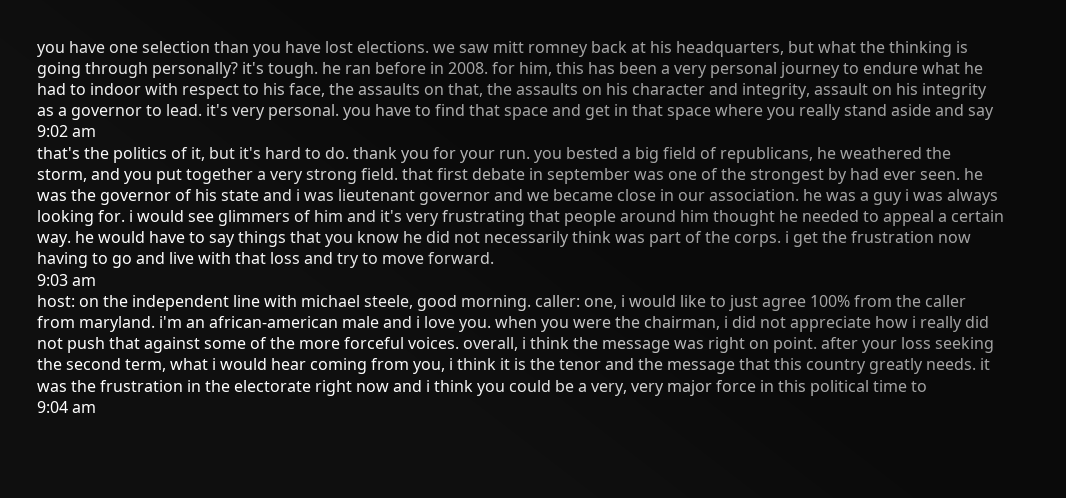you have one selection than you have lost elections. we saw mitt romney back at his headquarters, but what the thinking is going through personally? it's tough. he ran before in 2008. for him, this has been a very personal journey to endure what he had to indoor with respect to his face, the assaults on that, the assaults on his character and integrity, assault on his integrity as a governor to lead. it's very personal. you have to find that space and get in that space where you really stand aside and say
9:02 am
that's the politics of it, but it's hard to do. thank you for your run. you bested a big field of republicans, he weathered the storm, and you put together a very strong field. that first debate in september was one of the strongest by had ever seen. he was the governor of his state and i was lieutenant governor and we became close in our association. he was a guy i was always looking for. i would see glimmers of him and it's very frustrating that people around him thought he needed to appeal a certain way. he would have to say things that you know he did not necessarily think was part of the corps. i get the frustration now having to go and live with that loss and try to move forward.
9:03 am
host: on the independent line with michael steele, good morning. caller: one, i would like to just agree 100% from the caller from maryland. i'm an african-american male and i love you. when you were the chairman, i did not appreciate how i really did not push that against some of the more forceful voices. overall, i think the message was right on point. after your loss seeking the second term, what i would hear coming from you, i think it is the tenor and the message that this country greatly needs. it was the frustration in the electorate right now and i think you could be a very, very major force in this political time to
9:04 am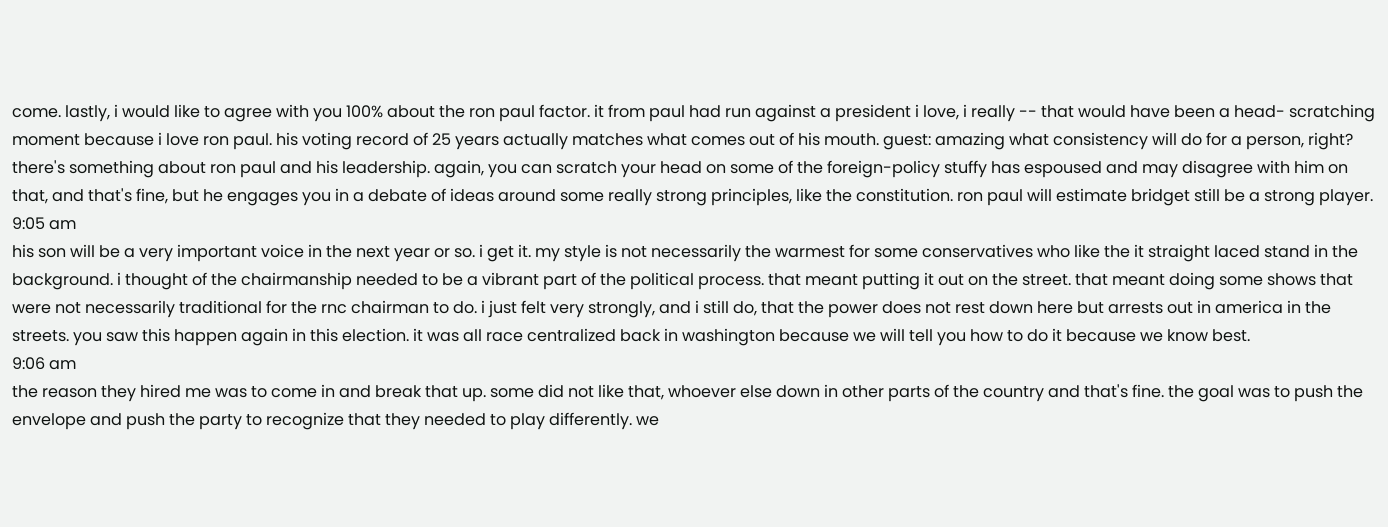come. lastly, i would like to agree with you 100% about the ron paul factor. it from paul had run against a president i love, i really -- that would have been a head- scratching moment because i love ron paul. his voting record of 25 years actually matches what comes out of his mouth. guest: amazing what consistency will do for a person, right? there's something about ron paul and his leadership. again, you can scratch your head on some of the foreign-policy stuffy has espoused and may disagree with him on that, and that's fine, but he engages you in a debate of ideas around some really strong principles, like the constitution. ron paul will estimate bridget still be a strong player.
9:05 am
his son will be a very important voice in the next year or so. i get it. my style is not necessarily the warmest for some conservatives who like the it straight laced stand in the background. i thought of the chairmanship needed to be a vibrant part of the political process. that meant putting it out on the street. that meant doing some shows that were not necessarily traditional for the rnc chairman to do. i just felt very strongly, and i still do, that the power does not rest down here but arrests out in america in the streets. you saw this happen again in this election. it was all race centralized back in washington because we will tell you how to do it because we know best.
9:06 am
the reason they hired me was to come in and break that up. some did not like that, whoever else down in other parts of the country and that's fine. the goal was to push the envelope and push the party to recognize that they needed to play differently. we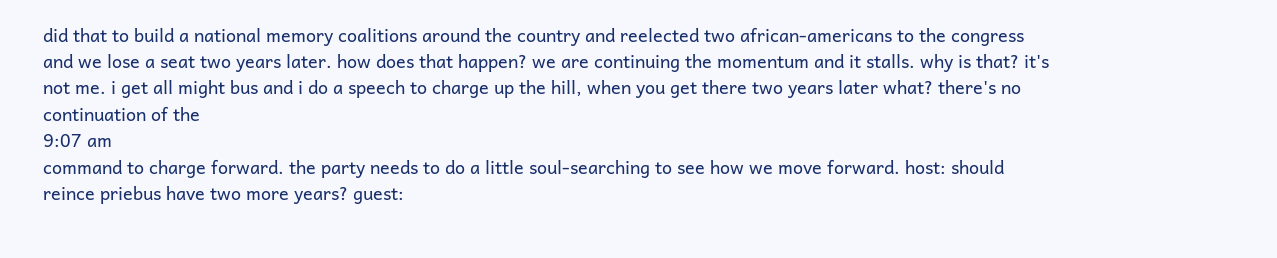did that to build a national memory coalitions around the country and reelected two african-americans to the congress and we lose a seat two years later. how does that happen? we are continuing the momentum and it stalls. why is that? it's not me. i get all might bus and i do a speech to charge up the hill, when you get there two years later what? there's no continuation of the
9:07 am
command to charge forward. the party needs to do a little soul-searching to see how we move forward. host: should reince priebus have two more years? guest: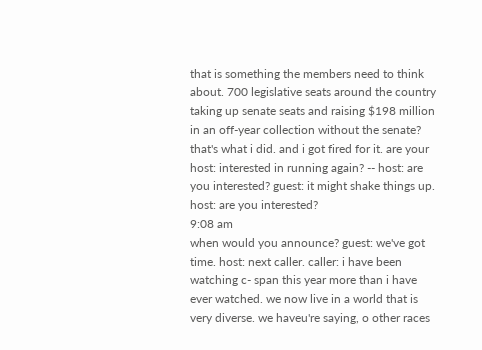that is something the members need to think about. 700 legislative seats around the country taking up senate seats and raising $198 million in an off-year collection without the senate? that's what i did. and i got fired for it. are your host: interested in running again? -- host: are you interested? guest: it might shake things up. host: are you interested?
9:08 am
when would you announce? guest: we've got time. host: next caller. caller: i have been watching c- span this year more than i have ever watched. we now live in a world that is very diverse. we haveu're saying, o other races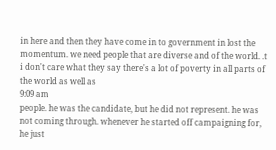in here and then they have come in to government in lost the momentum. we need people that are diverse and of the world. .t i don't care what they say there's a lot of poverty in all parts of the world as well as
9:09 am
people. he was the candidate, but he did not represent. he was not coming through. whenever he started off campaigning for, he just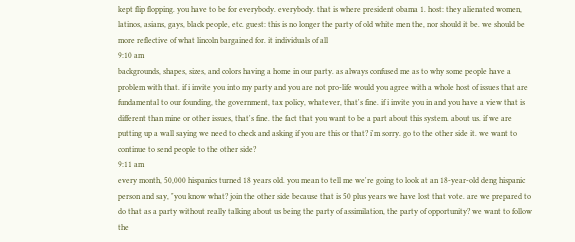kept flip flopping. you have to be for everybody. everybody. that is where president obama 1. host: they alienated women, latinos, asians, gays, black people, etc. guest: this is no longer the party of old white men the, nor should it be. we should be more reflective of what lincoln bargained for. it individuals of all
9:10 am
backgrounds, shapes, sizes, and colors having a home in our party. as always confused me as to why some people have a problem with that. if i invite you into my party and you are not pro-life would you agree with a whole host of issues that are fundamental to our founding, the government, tax policy, whatever, that's fine. if i invite you in and you have a view that is different than mine or other issues, that's fine. the fact that you want to be a part about this system. about us. if we are putting up a wall saying we need to check and asking if you are this or that? i'm sorry. go to the other side it. we want to continue to send people to the other side?
9:11 am
every month, 50,000 hispanics turned 18 years old. you mean to tell me we're going to look at an 18-year-old deng hispanic person and say, "you know what? join the other side because that is 50 plus years we have lost that vote. are we prepared to do that as a party without really talking about us being the party of assimilation, the party of opportunity? we want to follow the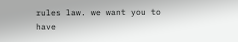rules law. we want you to have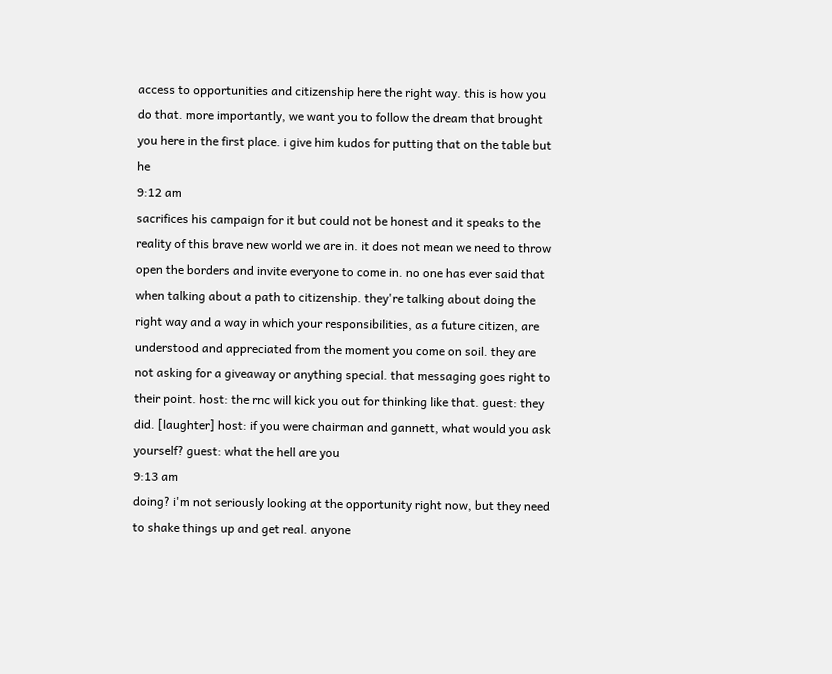access to opportunities and citizenship here the right way. this is how you do that. more importantly, we want you to follow the dream that brought you here in the first place. i give him kudos for putting that on the table but he
9:12 am
sacrifices his campaign for it but could not be honest and it speaks to the reality of this brave new world we are in. it does not mean we need to throw open the borders and invite everyone to come in. no one has ever said that when talking about a path to citizenship. they're talking about doing the right way and a way in which your responsibilities, as a future citizen, are understood and appreciated from the moment you come on soil. they are not asking for a giveaway or anything special. that messaging goes right to their point. host: the rnc will kick you out for thinking like that. guest: they did. [laughter] host: if you were chairman and gannett, what would you ask yourself? guest: what the hell are you
9:13 am
doing? i'm not seriously looking at the opportunity right now, but they need to shake things up and get real. anyone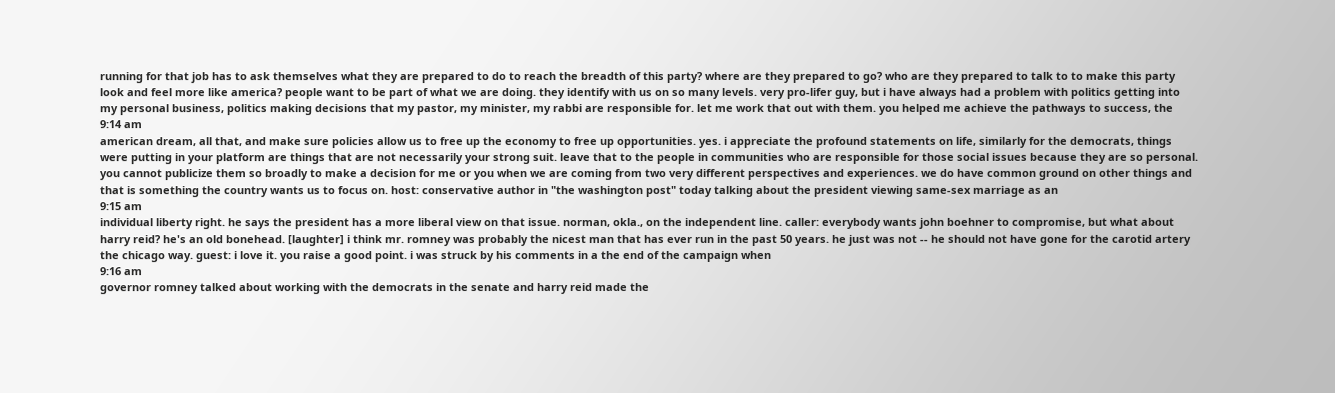running for that job has to ask themselves what they are prepared to do to reach the breadth of this party? where are they prepared to go? who are they prepared to talk to to make this party look and feel more like america? people want to be part of what we are doing. they identify with us on so many levels. very pro-lifer guy, but i have always had a problem with politics getting into my personal business, politics making decisions that my pastor, my minister, my rabbi are responsible for. let me work that out with them. you helped me achieve the pathways to success, the
9:14 am
american dream, all that, and make sure policies allow us to free up the economy to free up opportunities. yes. i appreciate the profound statements on life, similarly for the democrats, things were putting in your platform are things that are not necessarily your strong suit. leave that to the people in communities who are responsible for those social issues because they are so personal. you cannot publicize them so broadly to make a decision for me or you when we are coming from two very different perspectives and experiences. we do have common ground on other things and that is something the country wants us to focus on. host: conservative author in "the washington post" today talking about the president viewing same-sex marriage as an
9:15 am
individual liberty right. he says the president has a more liberal view on that issue. norman, okla., on the independent line. caller: everybody wants john boehner to compromise, but what about harry reid? he's an old bonehead. [laughter] i think mr. romney was probably the nicest man that has ever run in the past 50 years. he just was not -- he should not have gone for the carotid artery the chicago way. guest: i love it. you raise a good point. i was struck by his comments in a the end of the campaign when
9:16 am
governor romney talked about working with the democrats in the senate and harry reid made the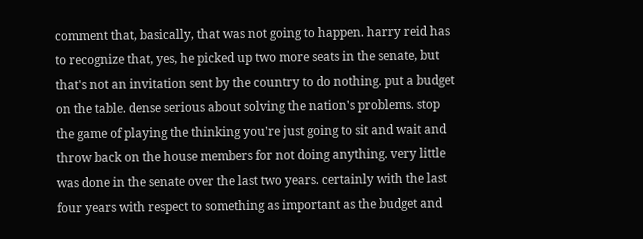comment that, basically, that was not going to happen. harry reid has to recognize that, yes, he picked up two more seats in the senate, but that's not an invitation sent by the country to do nothing. put a budget on the table. dense serious about solving the nation's problems. stop the game of playing the thinking you're just going to sit and wait and throw back on the house members for not doing anything. very little was done in the senate over the last two years. certainly with the last four years with respect to something as important as the budget and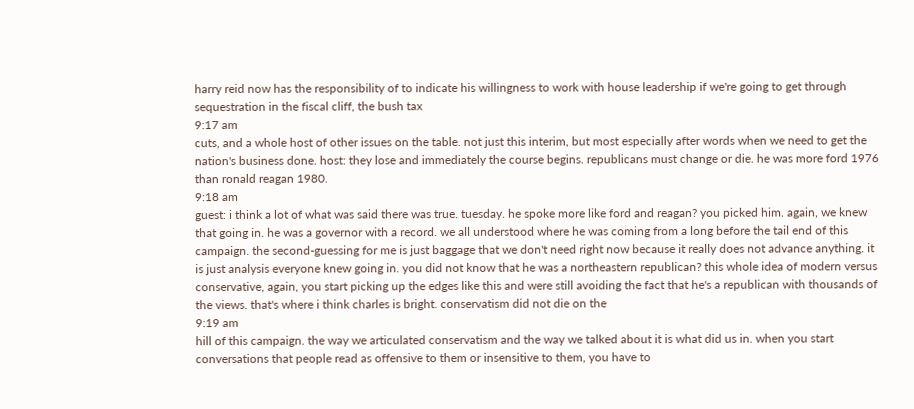harry reid now has the responsibility of to indicate his willingness to work with house leadership if we're going to get through sequestration in the fiscal cliff, the bush tax
9:17 am
cuts, and a whole host of other issues on the table. not just this interim, but most especially after words when we need to get the nation's business done. host: they lose and immediately the course begins. republicans must change or die. he was more ford 1976 than ronald reagan 1980.
9:18 am
guest: i think a lot of what was said there was true. tuesday. he spoke more like ford and reagan? you picked him. again, we knew that going in. he was a governor with a record. we all understood where he was coming from a long before the tail end of this campaign. the second-guessing for me is just baggage that we don't need right now because it really does not advance anything. it is just analysis everyone knew going in. you did not know that he was a northeastern republican? this whole idea of modern versus conservative, again, you start picking up the edges like this and were still avoiding the fact that he's a republican with thousands of the views. that's where i think charles is bright. conservatism did not die on the
9:19 am
hill of this campaign. the way we articulated conservatism and the way we talked about it is what did us in. when you start conversations that people read as offensive to them or insensitive to them, you have to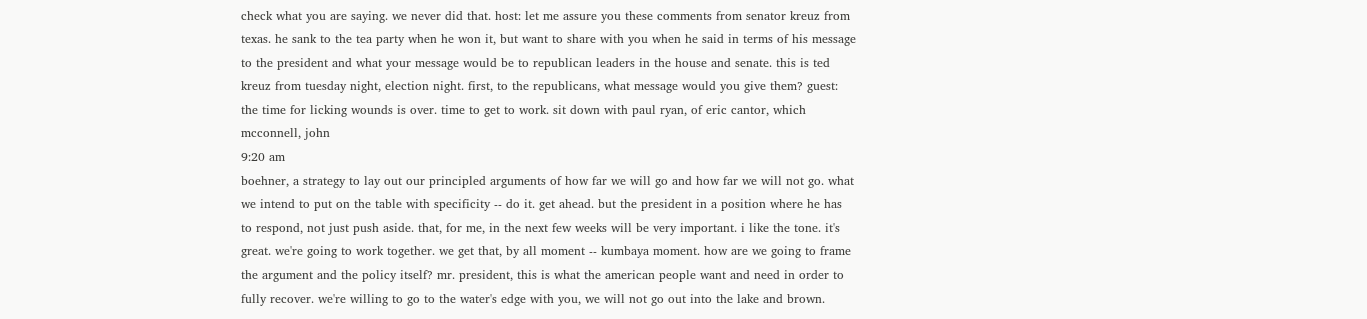check what you are saying. we never did that. host: let me assure you these comments from senator kreuz from texas. he sank to the tea party when he won it, but want to share with you when he said in terms of his message to the president and what your message would be to republican leaders in the house and senate. this is ted kreuz from tuesday night, election night. first, to the republicans, what message would you give them? guest: the time for licking wounds is over. time to get to work. sit down with paul ryan, of eric cantor, which mcconnell, john
9:20 am
boehner, a strategy to lay out our principled arguments of how far we will go and how far we will not go. what we intend to put on the table with specificity -- do it. get ahead. but the president in a position where he has to respond, not just push aside. that, for me, in the next few weeks will be very important. i like the tone. it's great. we're going to work together. we get that, by all moment -- kumbaya moment. how are we going to frame the argument and the policy itself? mr. president, this is what the american people want and need in order to fully recover. we're willing to go to the water's edge with you, we will not go out into the lake and brown.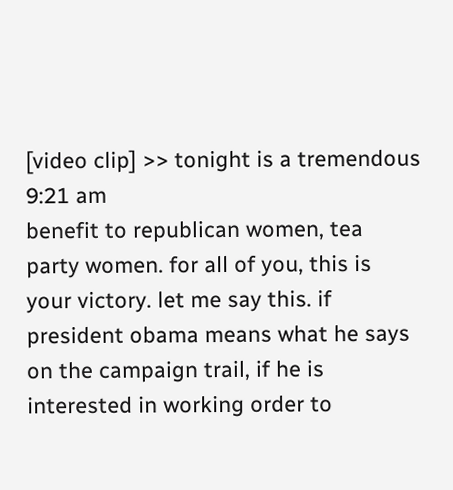[video clip] >> tonight is a tremendous
9:21 am
benefit to republican women, tea party women. for all of you, this is your victory. let me say this. if president obama means what he says on the campaign trail, if he is interested in working order to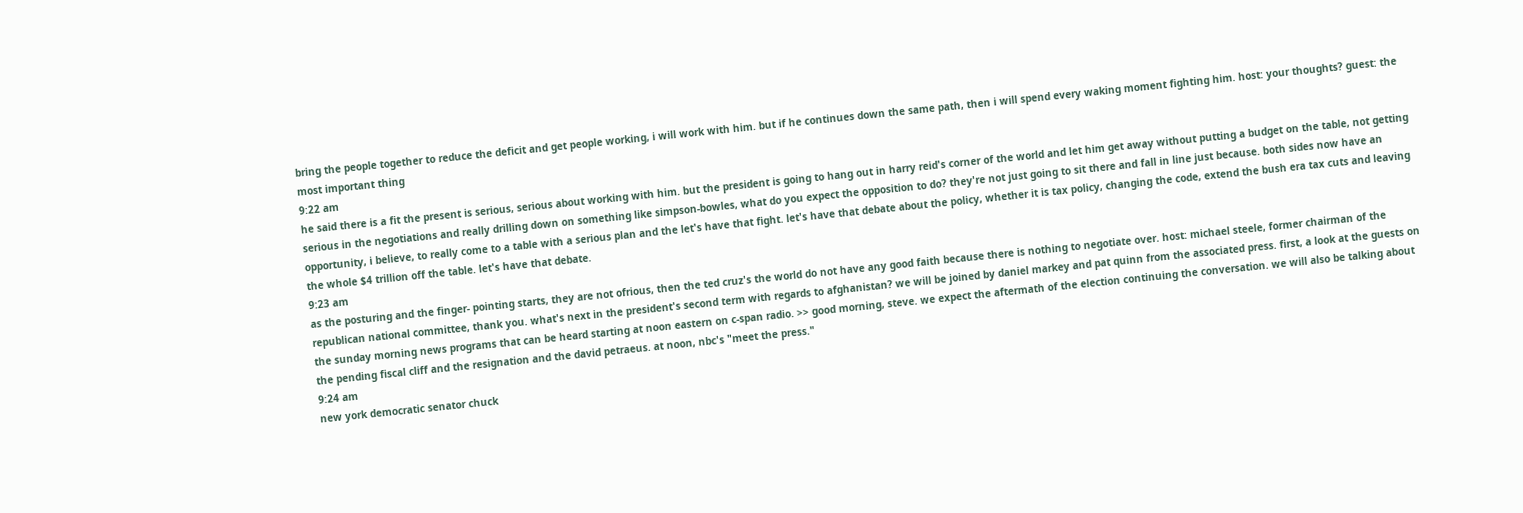bring the people together to reduce the deficit and get people working, i will work with him. but if he continues down the same path, then i will spend every waking moment fighting him. host: your thoughts? guest: the most important thing
9:22 am
he said there is a fit the present is serious, serious about working with him. but the president is going to hang out in harry reid's corner of the world and let him get away without putting a budget on the table, not getting serious in the negotiations and really drilling down on something like simpson-bowles, what do you expect the opposition to do? they're not just going to sit there and fall in line just because. both sides now have an opportunity, i believe, to really come to a table with a serious plan and the let's have that fight. let's have that debate about the policy, whether it is tax policy, changing the code, extend the bush era tax cuts and leaving the whole $4 trillion off the table. let's have that debate.
9:23 am
as the posturing and the finger- pointing starts, they are not ofrious, then the ted cruz's the world do not have any good faith because there is nothing to negotiate over. host: michael steele, former chairman of the republican national committee, thank you. what's next in the president's second term with regards to afghanistan? we will be joined by daniel markey and pat quinn from the associated press. first, a look at the guests on the sunday morning news programs that can be heard starting at noon eastern on c-span radio. >> good morning, steve. we expect the aftermath of the election continuing the conversation. we will also be talking about the pending fiscal cliff and the resignation and the david petraeus. at noon, nbc's "meet the press."
9:24 am
new york democratic senator chuck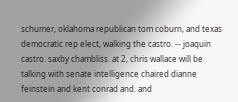schumer, oklahoma republican tom coburn, and texas democratic rep elect, walking the castro. -- joaquin castro. saxby chambliss. at 2, chris wallace will be talking with senate intelligence chaired dianne feinstein and kent conrad and. and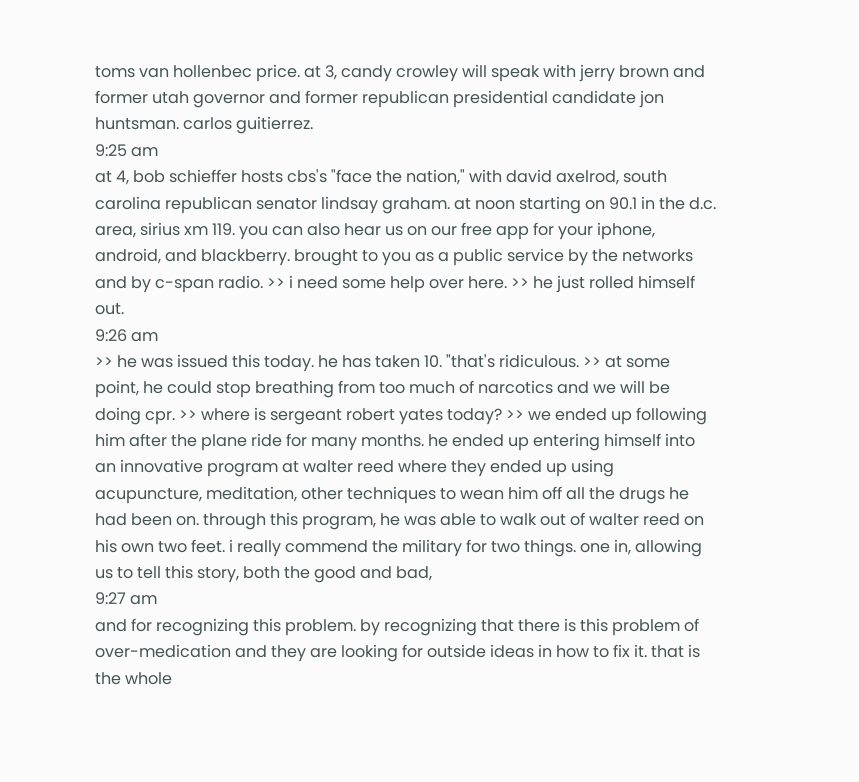toms van hollenbec price. at 3, candy crowley will speak with jerry brown and former utah governor and former republican presidential candidate jon huntsman. carlos guitierrez.
9:25 am
at 4, bob schieffer hosts cbs's "face the nation," with david axelrod, south carolina republican senator lindsay graham. at noon starting on 90.1 in the d.c. area, sirius xm 119. you can also hear us on our free app for your iphone, android, and blackberry. brought to you as a public service by the networks and by c-span radio. >> i need some help over here. >> he just rolled himself out.
9:26 am
>> he was issued this today. he has taken 10. "that's ridiculous. >> at some point, he could stop breathing from too much of narcotics and we will be doing cpr. >> where is sergeant robert yates today? >> we ended up following him after the plane ride for many months. he ended up entering himself into an innovative program at walter reed where they ended up using acupuncture, meditation, other techniques to wean him off all the drugs he had been on. through this program, he was able to walk out of walter reed on his own two feet. i really commend the military for two things. one in, allowing us to tell this story, both the good and bad,
9:27 am
and for recognizing this problem. by recognizing that there is this problem of over-medication and they are looking for outside ideas in how to fix it. that is the whole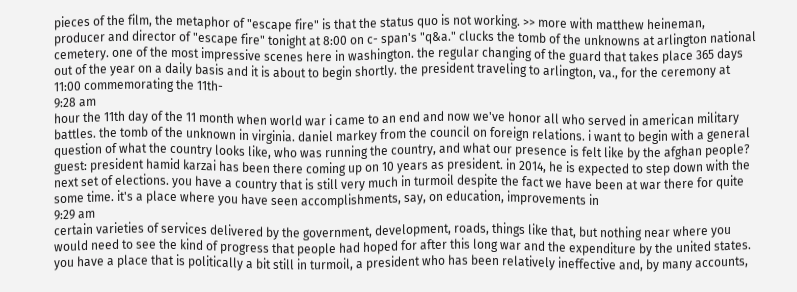pieces of the film, the metaphor of "escape fire" is that the status quo is not working. >> more with matthew heineman, producer and director of "escape fire" tonight at 8:00 on c- span's "q&a." clucks the tomb of the unknowns at arlington national cemetery. one of the most impressive scenes here in washington. the regular changing of the guard that takes place 365 days out of the year on a daily basis and it is about to begin shortly. the president traveling to arlington, va., for the ceremony at 11:00 commemorating the 11th-
9:28 am
hour the 11th day of the 11 month when world war i came to an end and now we've honor all who served in american military battles. the tomb of the unknown in virginia. daniel markey from the council on foreign relations. i want to begin with a general question of what the country looks like, who was running the country, and what our presence is felt like by the afghan people? guest: president hamid karzai has been there coming up on 10 years as president. in 2014, he is expected to step down with the next set of elections. you have a country that is still very much in turmoil despite the fact we have been at war there for quite some time. it's a place where you have seen accomplishments, say, on education, improvements in
9:29 am
certain varieties of services delivered by the government, development, roads, things like that, but nothing near where you would need to see the kind of progress that people had hoped for after this long war and the expenditure by the united states. you have a place that is politically a bit still in turmoil, a president who has been relatively ineffective and, by many accounts,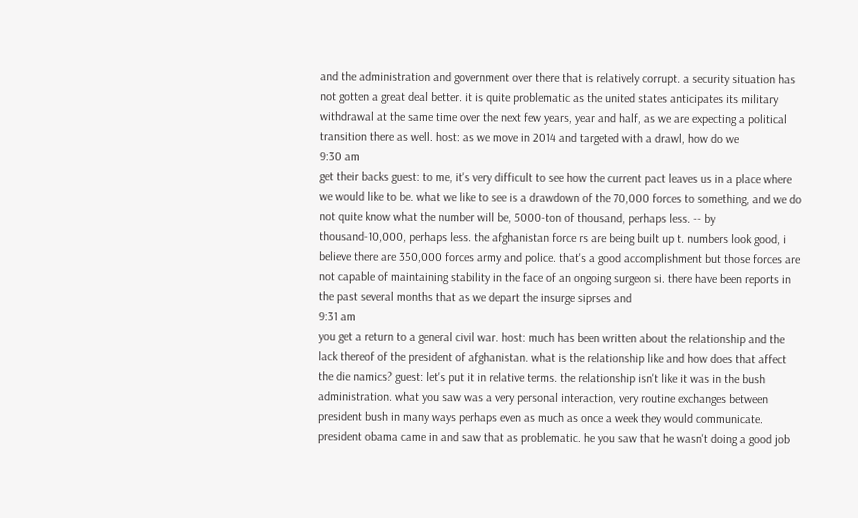and the administration and government over there that is relatively corrupt. a security situation has not gotten a great deal better. it is quite problematic as the united states anticipates its military withdrawal at the same time over the next few years, year and half, as we are expecting a political transition there as well. host: as we move in 2014 and targeted with a drawl, how do we
9:30 am
get their backs guest: to me, it's very difficult to see how the current pact leaves us in a place where we would like to be. what we like to see is a drawdown of the 70,000 forces to something, and we do not quite know what the number will be, 5000-ton of thousand, perhaps less. -- by thousand-10,000, perhaps less. the afghanistan force rs are being built up t. numbers look good, i believe there are 350,000 forces army and police. that's a good accomplishment but those forces are not capable of maintaining stability in the face of an ongoing surgeon si. there have been reports in the past several months that as we depart the insurge siprses and
9:31 am
you get a return to a general civil war. host: much has been written about the relationship and the lack thereof of the president of afghanistan. what is the relationship like and how does that affect the die namics? guest: let's put it in relative terms. the relationship isn't like it was in the bush administration. what you saw was a very personal interaction, very routine exchanges between president bush in many ways perhaps even as much as once a week they would communicate. president obama came in and saw that as problematic. he you saw that he wasn't doing a good job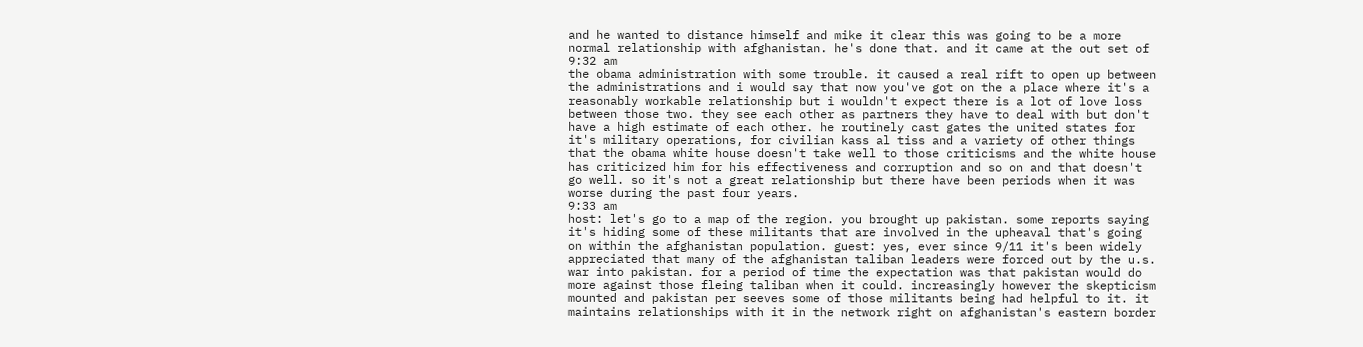and he wanted to distance himself and mike it clear this was going to be a more normal relationship with afghanistan. he's done that. and it came at the out set of
9:32 am
the obama administration with some trouble. it caused a real rift to open up between the administrations and i would say that now you've got on the a place where it's a reasonably workable relationship but i wouldn't expect there is a lot of love loss between those two. they see each other as partners they have to deal with but don't have a high estimate of each other. he routinely cast gates the united states for it's military operations, for civilian kass al tiss and a variety of other things that the obama white house doesn't take well to those criticisms and the white house has criticized him for his effectiveness and corruption and so on and that doesn't go well. so it's not a great relationship but there have been periods when it was worse during the past four years.
9:33 am
host: let's go to a map of the region. you brought up pakistan. some reports saying it's hiding some of these militants that are involved in the upheaval that's going on within the afghanistan population. guest: yes, ever since 9/11 it's been widely appreciated that many of the afghanistan taliban leaders were forced out by the u.s. war into pakistan. for a period of time the expectation was that pakistan would do more against those fleing taliban when it could. increasingly however the skepticism mounted and pakistan per seeves some of those militants being had helpful to it. it maintains relationships with it in the network right on afghanistan's eastern border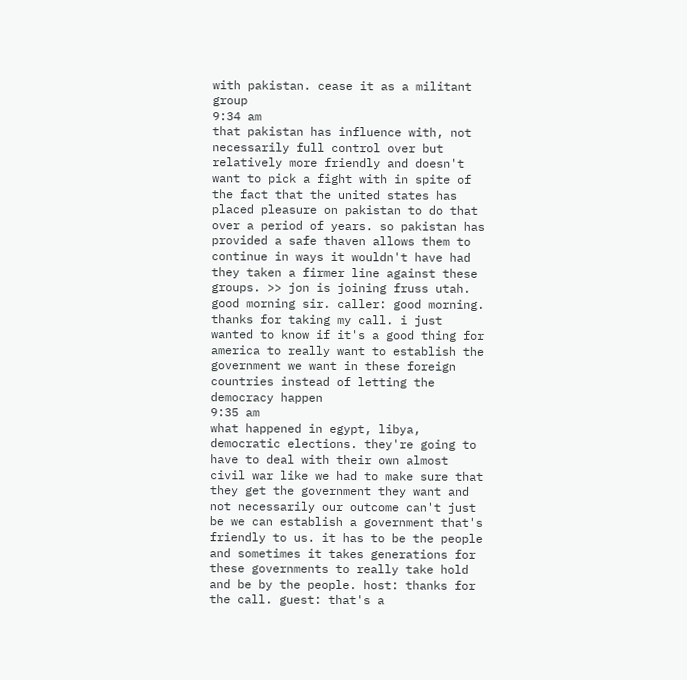with pakistan. cease it as a militant group
9:34 am
that pakistan has influence with, not necessarily full control over but relatively more friendly and doesn't want to pick a fight with in spite of the fact that the united states has placed pleasure on pakistan to do that over a period of years. so pakistan has provided a safe thaven allows them to continue in ways it wouldn't have had they taken a firmer line against these groups. >> jon is joining fruss utah. good morning sir. caller: good morning. thanks for taking my call. i just wanted to know if it's a good thing for america to really want to establish the government we want in these foreign countries instead of letting the democracy happen
9:35 am
what happened in egypt, libya, democratic elections. they're going to have to deal with their own almost civil war like we had to make sure that they get the government they want and not necessarily our outcome can't just be we can establish a government that's friendly to us. it has to be the people and sometimes it takes generations for these governments to really take hold and be by the people. host: thanks for the call. guest: that's a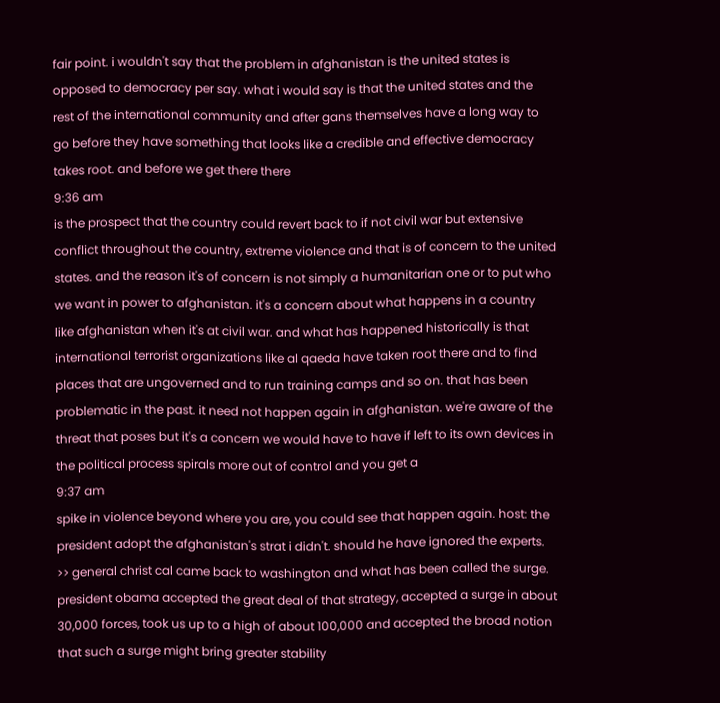fair point. i wouldn't say that the problem in afghanistan is the united states is opposed to democracy per say. what i would say is that the united states and the rest of the international community and after gans themselves have a long way to go before they have something that looks like a credible and effective democracy takes root. and before we get there there
9:36 am
is the prospect that the country could revert back to if not civil war but extensive conflict throughout the country, extreme violence and that is of concern to the united states. and the reason it's of concern is not simply a humanitarian one or to put who we want in power to afghanistan. it's a concern about what happens in a country like afghanistan when it's at civil war. and what has happened historically is that international terrorist organizations like al qaeda have taken root there and to find places that are ungoverned and to run training camps and so on. that has been problematic in the past. it need not happen again in afghanistan. we're aware of the threat that poses but it's a concern we would have to have if left to its own devices in the political process spirals more out of control and you get a
9:37 am
spike in violence beyond where you are, you could see that happen again. host: the president adopt the afghanistan's strat i didn't. should he have ignored the experts. >> general christ cal came back to washington and what has been called the surge. president obama accepted the great deal of that strategy, accepted a surge in about 30,000 forces, took us up to a high of about 100,000 and accepted the broad notion that such a surge might bring greater stability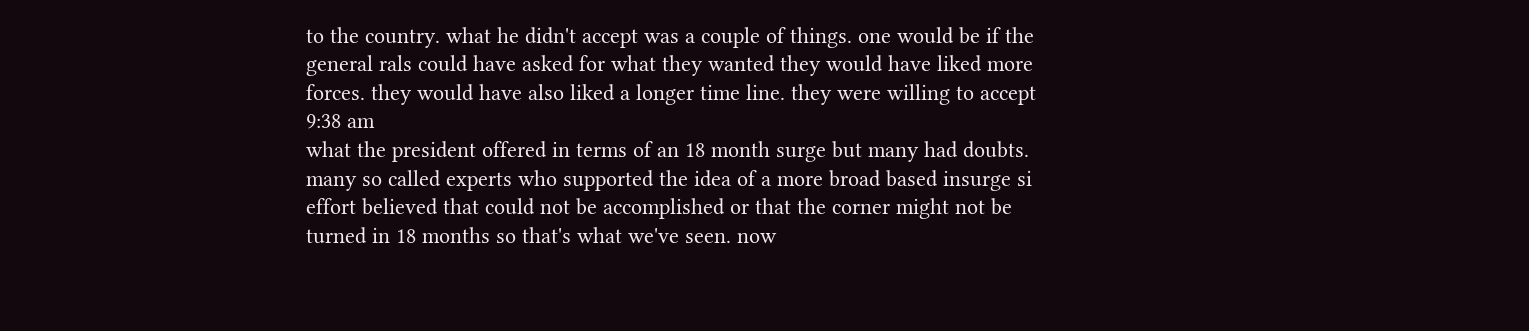to the country. what he didn't accept was a couple of things. one would be if the general rals could have asked for what they wanted they would have liked more forces. they would have also liked a longer time line. they were willing to accept
9:38 am
what the president offered in terms of an 18 month surge but many had doubts. many so called experts who supported the idea of a more broad based insurge si effort believed that could not be accomplished or that the corner might not be turned in 18 months so that's what we've seen. now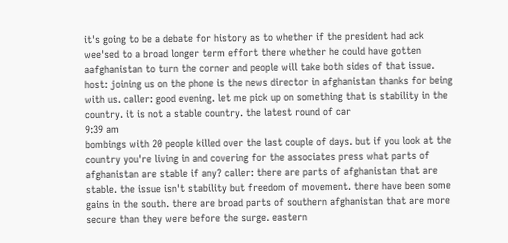it's going to be a debate for history as to whether if the president had ack wee'sed to a broad longer term effort there whether he could have gotten aafghanistan to turn the corner and people will take both sides of that issue. host: joining us on the phone is the news director in afghanistan thanks for being with us. caller: good evening. let me pick up on something that is stability in the country. it is not a stable country. the latest round of car
9:39 am
bombings with 20 people killed over the last couple of days. but if you look at the country you're living in and covering for the associates press what parts of afghanistan are stable if any? caller: there are parts of afghanistan that are stable. the issue isn't stability but freedom of movement. there have been some gains in the south. there are broad parts of southern afghanistan that are more secure than they were before the surge. eastern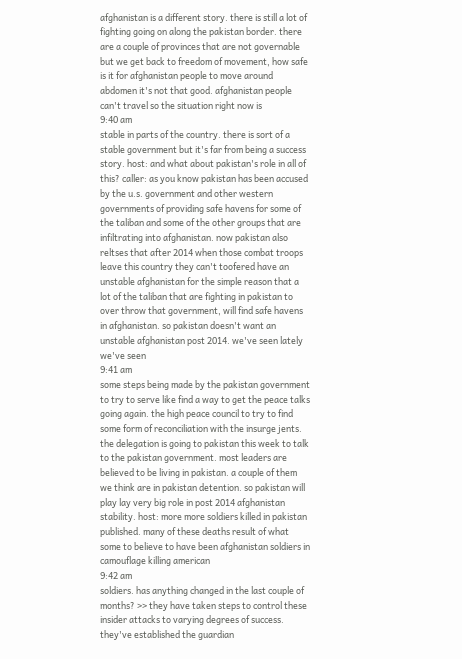afghanistan is a different story. there is still a lot of fighting going on along the pakistan border. there are a couple of provinces that are not governable but we get back to freedom of movement, how safe is it for afghanistan people to move around abdomen it's not that good. afghanistan people can't travel so the situation right now is
9:40 am
stable in parts of the country. there is sort of a stable government but it's far from being a success story. host: and what about pakistan's role in all of this? caller: as you know pakistan has been accused by the u.s. government and other western governments of providing safe havens for some of the taliban and some of the other groups that are infiltrating into afghanistan. now pakistan also reltses that after 2014 when those combat troops leave this country they can't toofered have an unstable afghanistan for the simple reason that a lot of the taliban that are fighting in pakistan to over throw that government, will find safe havens in afghanistan. so pakistan doesn't want an unstable afghanistan post 2014. we've seen lately we've seen
9:41 am
some steps being made by the pakistan government to try to serve like find a way to get the peace talks going again. the high peace council to try to find some form of reconciliation with the insurge jents. the delegation is going to pakistan this week to talk to the pakistan government. most leaders are believed to be living in pakistan. a couple of them we think are in pakistan detention. so pakistan will play lay very big role in post 2014 afghanistan stability. host: more more soldiers killed in pakistan published. many of these deaths result of what some to believe to have been afghanistan soldiers in camouflage killing american
9:42 am
soldiers. has anything changed in the last couple of months? >> they have taken steps to control these insider attacks to varying degrees of success. they've established the guardian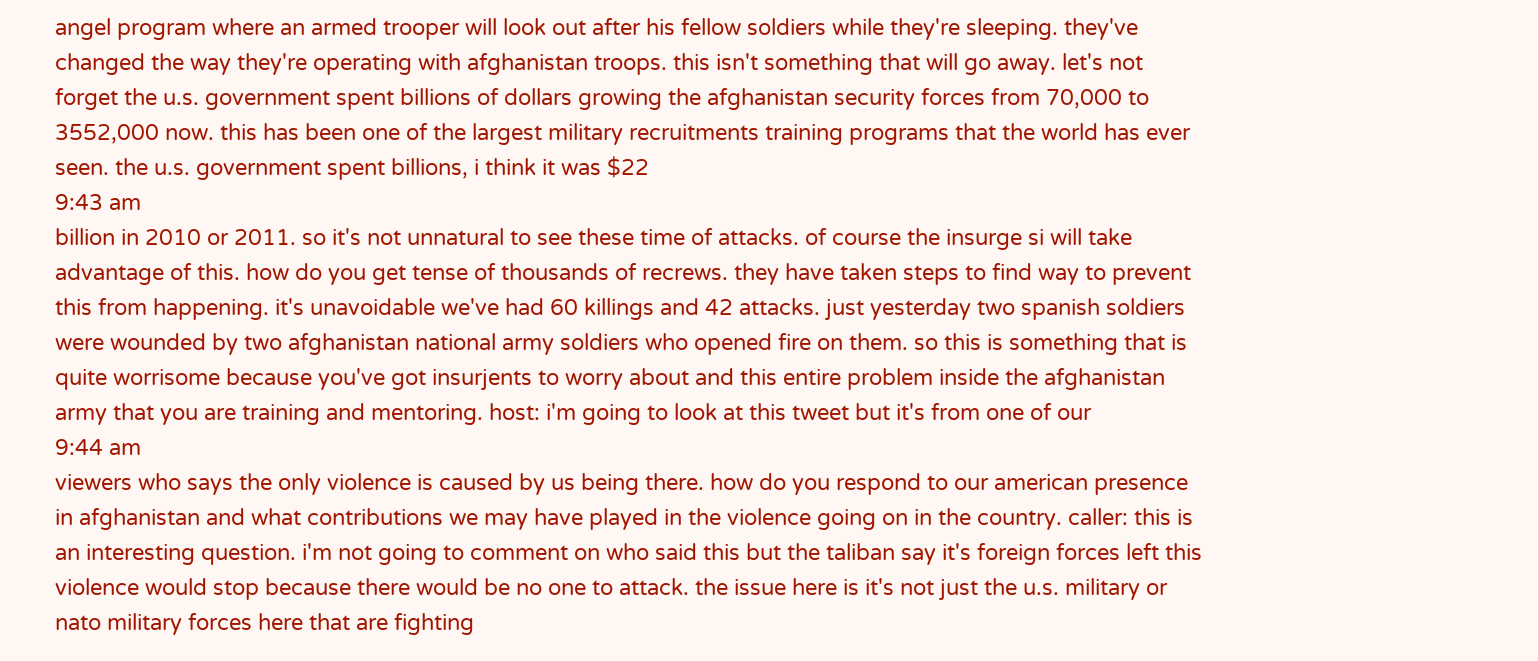angel program where an armed trooper will look out after his fellow soldiers while they're sleeping. they've changed the way they're operating with afghanistan troops. this isn't something that will go away. let's not forget the u.s. government spent billions of dollars growing the afghanistan security forces from 70,000 to 3552,000 now. this has been one of the largest military recruitments training programs that the world has ever seen. the u.s. government spent billions, i think it was $22
9:43 am
billion in 2010 or 2011. so it's not unnatural to see these time of attacks. of course the insurge si will take advantage of this. how do you get tense of thousands of recrews. they have taken steps to find way to prevent this from happening. it's unavoidable we've had 60 killings and 42 attacks. just yesterday two spanish soldiers were wounded by two afghanistan national army soldiers who opened fire on them. so this is something that is quite worrisome because you've got insurjents to worry about and this entire problem inside the afghanistan army that you are training and mentoring. host: i'm going to look at this tweet but it's from one of our
9:44 am
viewers who says the only violence is caused by us being there. how do you respond to our american presence in afghanistan and what contributions we may have played in the violence going on in the country. caller: this is an interesting question. i'm not going to comment on who said this but the taliban say it's foreign forces left this violence would stop because there would be no one to attack. the issue here is it's not just the u.s. military or nato military forces here that are fighting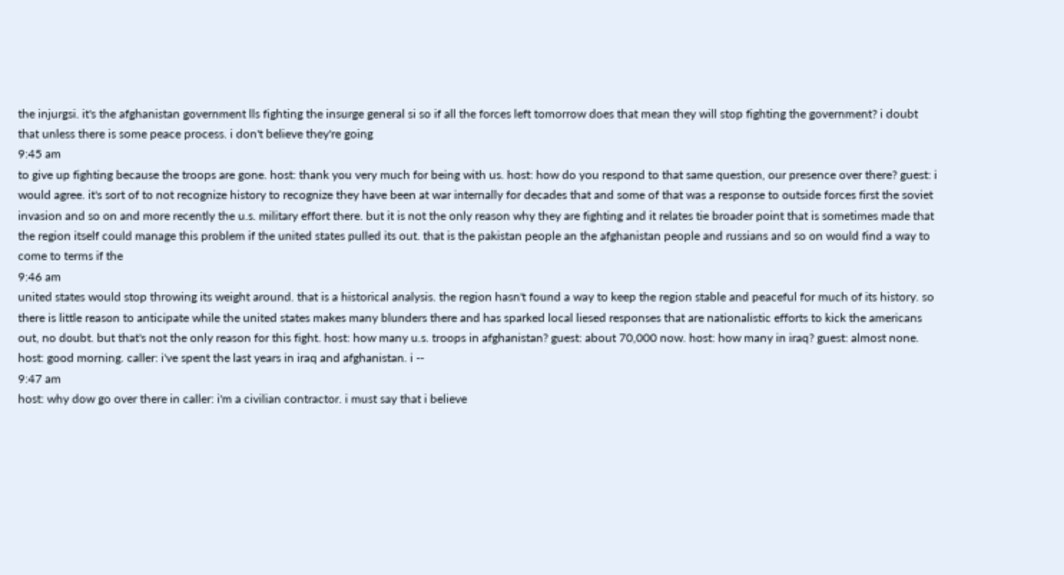the injurgsi. it's the afghanistan government lls fighting the insurge general si so if all the forces left tomorrow does that mean they will stop fighting the government? i doubt that unless there is some peace process. i don't believe they're going
9:45 am
to give up fighting because the troops are gone. host: thank you very much for being with us. host: how do you respond to that same question, our presence over there? guest: i would agree. it's sort of to not recognize history to recognize they have been at war internally for decades that and some of that was a response to outside forces first the soviet invasion and so on and more recently the u.s. military effort there. but it is not the only reason why they are fighting and it relates tie broader point that is sometimes made that the region itself could manage this problem if the united states pulled its out. that is the pakistan people an the afghanistan people and russians and so on would find a way to come to terms if the
9:46 am
united states would stop throwing its weight around. that is a historical analysis. the region hasn't found a way to keep the region stable and peaceful for much of its history. so there is little reason to anticipate while the united states makes many blunders there and has sparked local liesed responses that are nationalistic efforts to kick the americans out, no doubt. but that's not the only reason for this fight. host: how many u.s. troops in afghanistan? guest: about 70,000 now. host: how many in iraq? guest: almost none. host: good morning. caller: i've spent the last years in iraq and afghanistan. i --
9:47 am
host: why dow go over there in caller: i'm a civilian contractor. i must say that i believe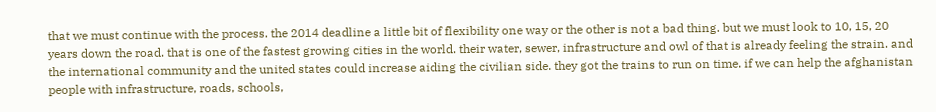that we must continue with the process. the 2014 deadline a little bit of flexibility one way or the other is not a bad thing. but we must look to 10, 15, 20 years down the road. that is one of the fastest growing cities in the world. their water, sewer, infrastructure and owl of that is already feeling the strain. and the international community and the united states could increase aiding the civilian side. they got the trains to run on time. if we can help the afghanistan people with infrastructure, roads, schools,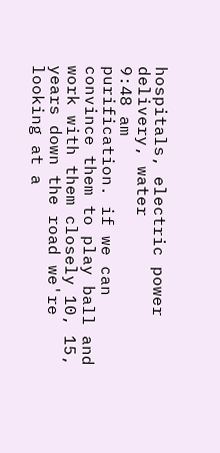hospitals, electric power delivery, water
9:48 am
purification. if we can convince them to play ball and work with them closely 10, 15, years down the road we're looking at a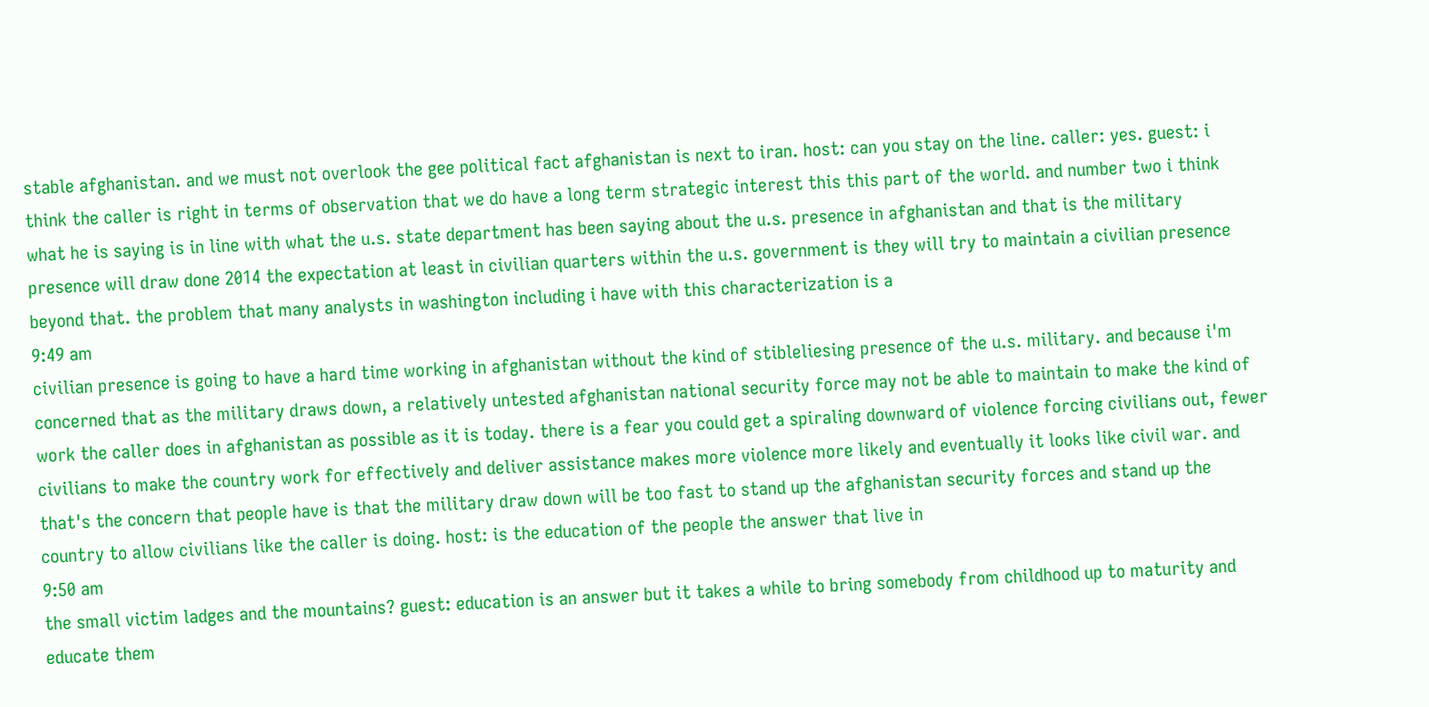stable afghanistan. and we must not overlook the gee political fact afghanistan is next to iran. host: can you stay on the line. caller: yes. guest: i think the caller is right in terms of observation that we do have a long term strategic interest this this part of the world. and number two i think what he is saying is in line with what the u.s. state department has been saying about the u.s. presence in afghanistan and that is the military presence will draw done 2014 the expectation at least in civilian quarters within the u.s. government is they will try to maintain a civilian presence beyond that. the problem that many analysts in washington including i have with this characterization is a
9:49 am
civilian presence is going to have a hard time working in afghanistan without the kind of stibleliesing presence of the u.s. military. and because i'm concerned that as the military draws down, a relatively untested afghanistan national security force may not be able to maintain to make the kind of work the caller does in afghanistan as possible as it is today. there is a fear you could get a spiraling downward of violence forcing civilians out, fewer civilians to make the country work for effectively and deliver assistance makes more violence more likely and eventually it looks like civil war. and that's the concern that people have is that the military draw down will be too fast to stand up the afghanistan security forces and stand up the country to allow civilians like the caller is doing. host: is the education of the people the answer that live in
9:50 am
the small victim ladges and the mountains? guest: education is an answer but it takes a while to bring somebody from childhood up to maturity and educate them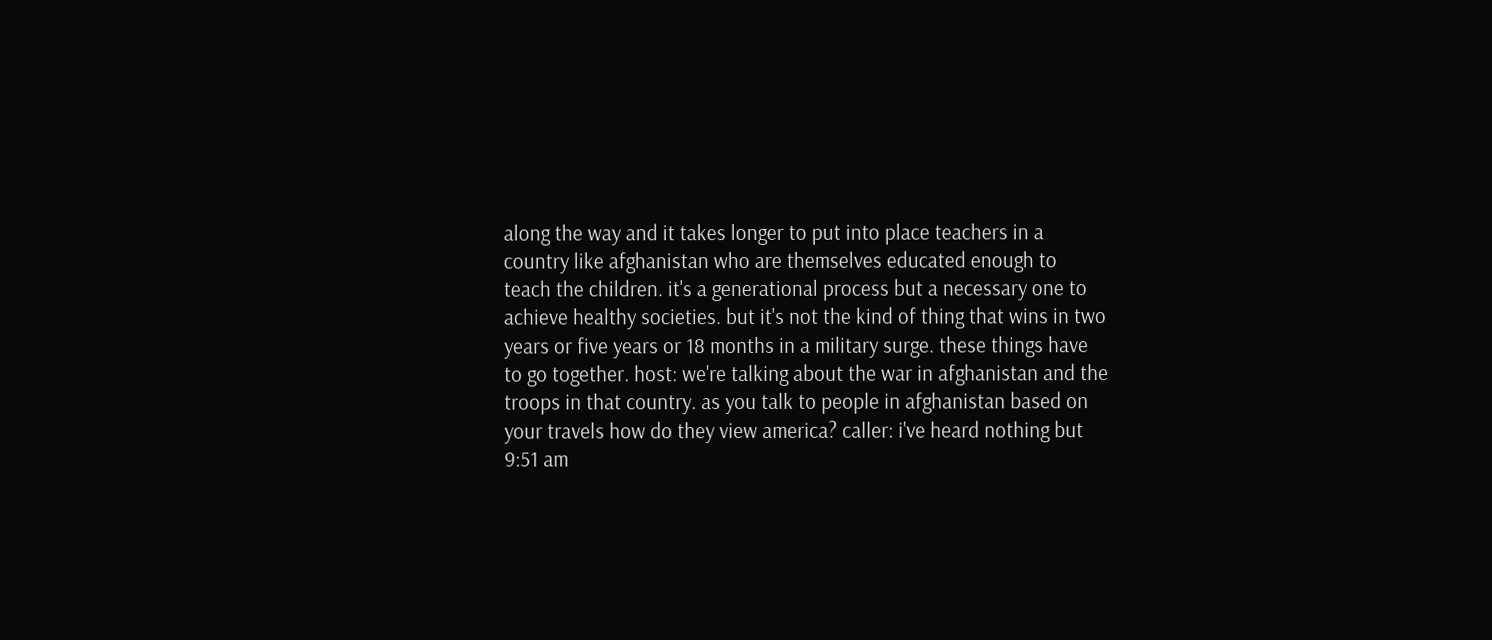along the way and it takes longer to put into place teachers in a country like afghanistan who are themselves educated enough to teach the children. it's a generational process but a necessary one to achieve healthy societies. but it's not the kind of thing that wins in two years or five years or 18 months in a military surge. these things have to go together. host: we're talking about the war in afghanistan and the troops in that country. as you talk to people in afghanistan based on your travels how do they view america? caller: i've heard nothing but
9:51 am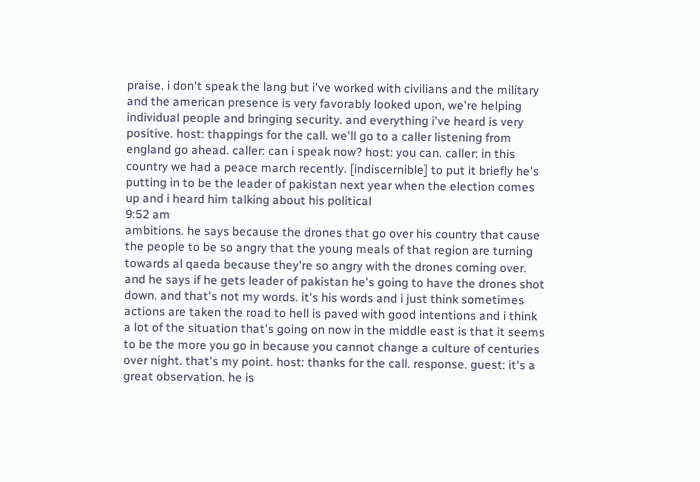praise. i don't speak the lang but i've worked with civilians and the military and the american presence is very favorably looked upon, we're helping individual people and bringing security. and everything i've heard is very positive. host: thappings for the call. we'll go to a caller listening from england go ahead. caller: can i speak now? host: you can. caller: in this country we had a peace march recently. [indiscernible] to put it briefly he's putting in to be the leader of pakistan next year when the election comes up and i heard him talking about his political
9:52 am
ambitions. he says because the drones that go over his country that cause the people to be so angry that the young meals of that region are turning towards al qaeda because they're so angry with the drones coming over. and he says if he gets leader of pakistan he's going to have the drones shot down. and that's not my words. it's his words and i just think sometimes actions are taken the road to hell is paved with good intentions and i think a lot of the situation that's going on now in the middle east is that it seems to be the more you go in because you cannot change a culture of centuries over night. that's my point. host: thanks for the call. response. guest: it's a great observation. he is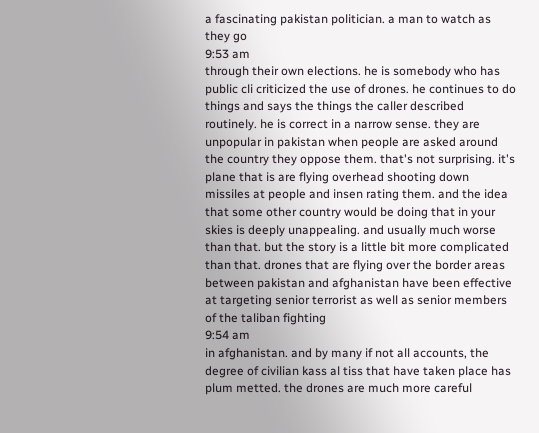a fascinating pakistan politician. a man to watch as they go
9:53 am
through their own elections. he is somebody who has public cli criticized the use of drones. he continues to do things and says the things the caller described routinely. he is correct in a narrow sense. they are unpopular in pakistan when people are asked around the country they oppose them. that's not surprising. it's plane that is are flying overhead shooting down missiles at people and insen rating them. and the idea that some other country would be doing that in your skies is deeply unappealing. and usually much worse than that. but the story is a little bit more complicated than that. drones that are flying over the border areas between pakistan and afghanistan have been effective at targeting senior terrorist as well as senior members of the taliban fighting
9:54 am
in afghanistan. and by many if not all accounts, the degree of civilian kass al tiss that have taken place has plum metted. the drones are much more careful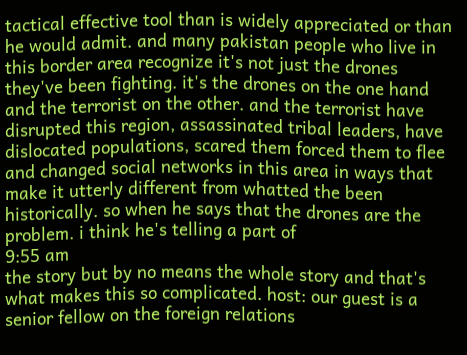tactical effective tool than is widely appreciated or than he would admit. and many pakistan people who live in this border area recognize it's not just the drones they've been fighting. it's the drones on the one hand and the terrorist on the other. and the terrorist have disrupted this region, assassinated tribal leaders, have dislocated populations, scared them forced them to flee and changed social networks in this area in ways that make it utterly different from whatted the been historically. so when he says that the drones are the problem. i think he's telling a part of
9:55 am
the story but by no means the whole story and that's what makes this so complicated. host: our guest is a senior fellow on the foreign relations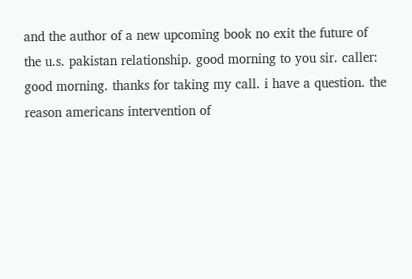and the author of a new upcoming book no exit the future of the u.s. pakistan relationship. good morning to you sir. caller: good morning. thanks for taking my call. i have a question. the reason americans intervention of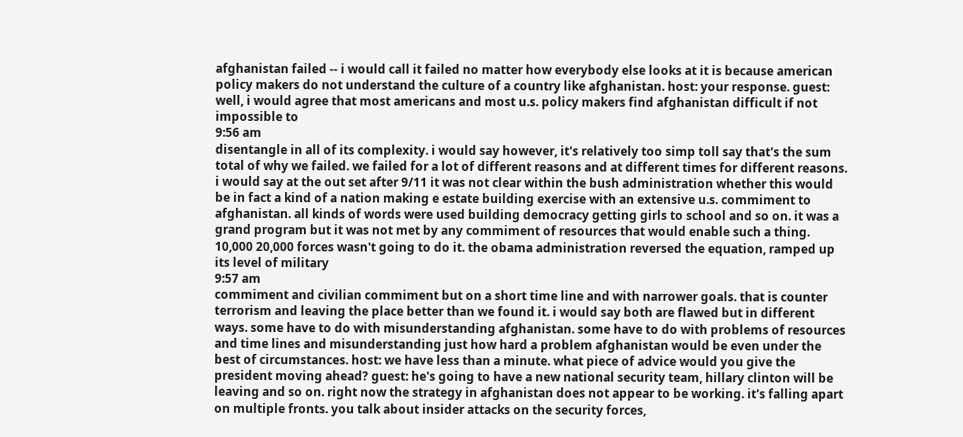afghanistan failed -- i would call it failed no matter how everybody else looks at it is because american policy makers do not understand the culture of a country like afghanistan. host: your response. guest: well, i would agree that most americans and most u.s. policy makers find afghanistan difficult if not impossible to
9:56 am
disentangle in all of its complexity. i would say however, it's relatively too simp toll say that's the sum total of why we failed. we failed for a lot of different reasons and at different times for different reasons. i would say at the out set after 9/11 it was not clear within the bush administration whether this would be in fact a kind of a nation making e estate building exercise with an extensive u.s. commiment to afghanistan. all kinds of words were used building democracy getting girls to school and so on. it was a grand program but it was not met by any commiment of resources that would enable such a thing. 10,000 20,000 forces wasn't going to do it. the obama administration reversed the equation, ramped up its level of military
9:57 am
commiment and civilian commiment but on a short time line and with narrower goals. that is counter terrorism and leaving the place better than we found it. i would say both are flawed but in different ways. some have to do with misunderstanding afghanistan. some have to do with problems of resources and time lines and misunderstanding just how hard a problem afghanistan would be even under the best of circumstances. host: we have less than a minute. what piece of advice would you give the president moving ahead? guest: he's going to have a new national security team, hillary clinton will be leaving and so on. right now the strategy in afghanistan does not appear to be working. it's falling apart on multiple fronts. you talk about insider attacks on the security forces,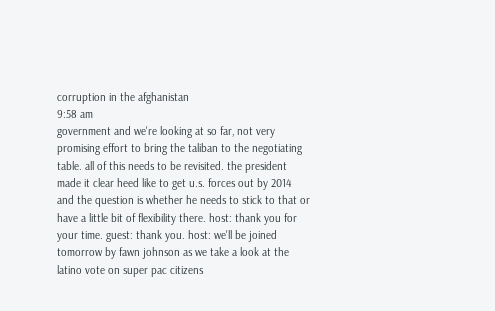corruption in the afghanistan
9:58 am
government and we're looking at so far, not very promising effort to bring the taliban to the negotiating table. all of this needs to be revisited. the president made it clear heed like to get u.s. forces out by 2014 and the question is whether he needs to stick to that or have a little bit of flexibility there. host: thank you for your time. guest: thank you. host: we'll be joined tomorrow by fawn johnson as we take a look at the latino vote on super pac citizens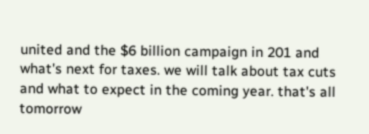united and the $6 billion campaign in 201 and what's next for taxes. we will talk about tax cuts and what to expect in the coming year. that's all tomorrow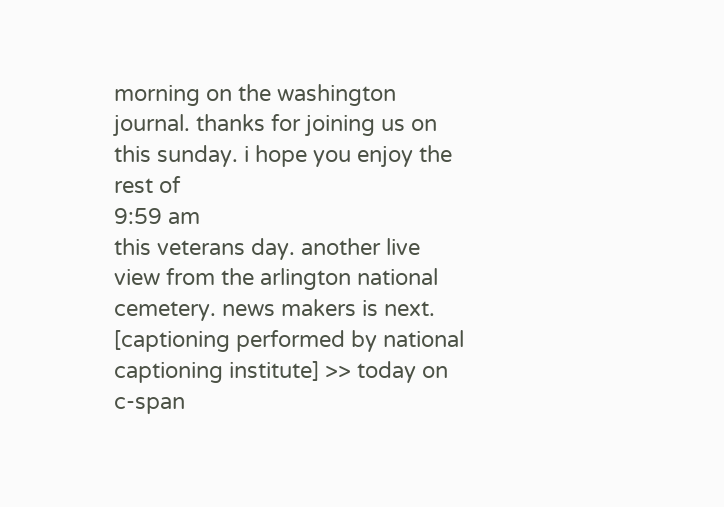morning on the washington journal. thanks for joining us on this sunday. i hope you enjoy the rest of
9:59 am
this veterans day. another live view from the arlington national cemetery. news makers is next. [captioning performed by national captioning institute] >> today on c-span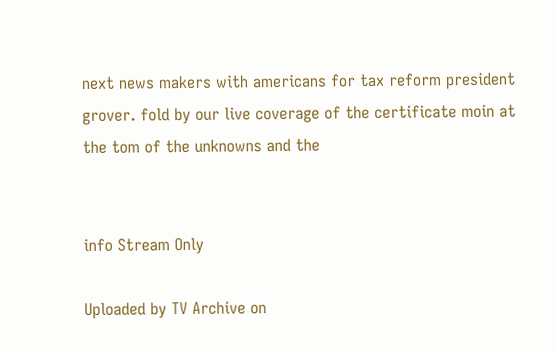next news makers with americans for tax reform president grover. fold by our live coverage of the certificate moin at the tom of the unknowns and the


info Stream Only

Uploaded by TV Archive on